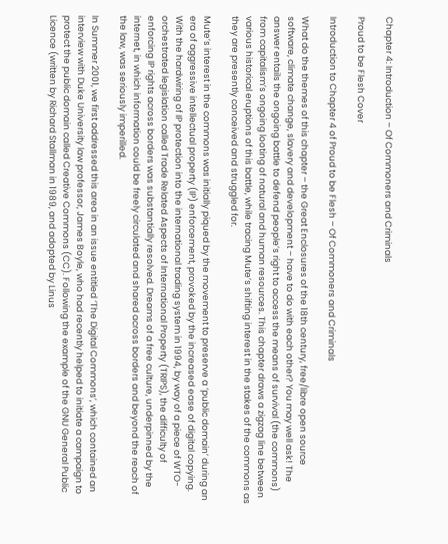Chapter 4: Introduction – Of Commoners and Criminals

Proud to be Flesh Cover

Introduction to Chapter 4 of Proud to be Flesh – Of Commoners and Criminals

What do the themes of this chapter – the Great Enclosures of the 18th century, free/libre open source software, climate change, slavery and development – have to do with each other? You may well ask! The answer entails the ongoing battle to defend people’s right to access the means of survival (the commons) from capitalism’s ongoing looting of natural and human resources. This chapter draws a zigzag line between various historical eruptions of this battle, while tracing Mute’s shifting interest in the stakes of the commons as they are presently conceived and struggled for.

Mute’s interest in the commons was initially piqued by the movement to preserve a ‘public domain’ during an era of aggressive intellectual property (IP) enforcement, provoked by the increased ease of digital copying. With the hardwiring of IP protection into the international trading system in 1994, by way of a piece of WTO-orchestrated legislation called Trade Related Aspects of International Property (TRIPS), the difficulty of enforcing IP rights across borders was substantially resolved. Dreams of a free culture, underpinned by the internet, in which information could be freely circulated and shared across borders and beyond the reach of the law, was seriously imperilled.

In Summer 2001, we first addressed this area in an issue entitled ‘The Digital Commons’, which contained an interview with Duke University law professor, James Boyle, who had recently helped to initiate a campaign to protect the public domain called Creative Commons (CC). Following the example of the GNU General Public Licence (written by Richard Stallman in 1989, and adopted by Linus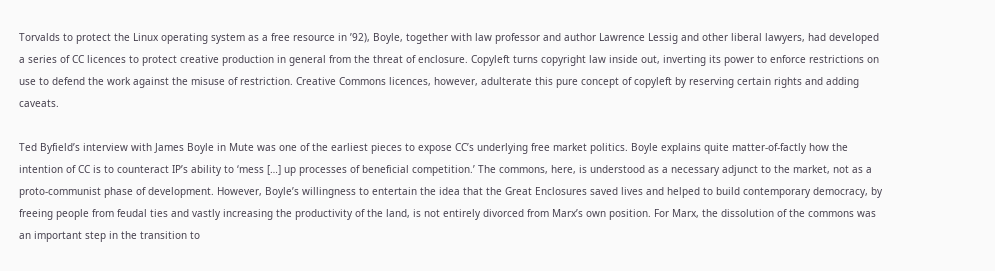Torvalds to protect the Linux operating system as a free resource in ’92), Boyle, together with law professor and author Lawrence Lessig and other liberal lawyers, had developed a series of CC licences to protect creative production in general from the threat of enclosure. Copyleft turns copyright law inside out, inverting its power to enforce restrictions on use to defend the work against the misuse of restriction. Creative Commons licences, however, adulterate this pure concept of copyleft by reserving certain rights and adding caveats.

Ted Byfield’s interview with James Boyle in Mute was one of the earliest pieces to expose CC’s underlying free market politics. Boyle explains quite matter-of-factly how the intention of CC is to counteract IP’s ability to ‘mess […] up processes of beneficial competition.’ The commons, here, is understood as a necessary adjunct to the market, not as a proto-communist phase of development. However, Boyle’s willingness to entertain the idea that the Great Enclosures saved lives and helped to build contemporary democracy, by freeing people from feudal ties and vastly increasing the productivity of the land, is not entirely divorced from Marx’s own position. For Marx, the dissolution of the commons was an important step in the transition to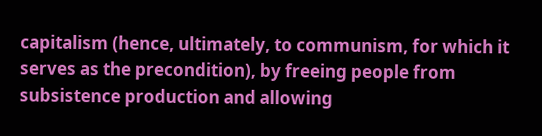capitalism (hence, ultimately, to communism, for which it serves as the precondition), by freeing people from subsistence production and allowing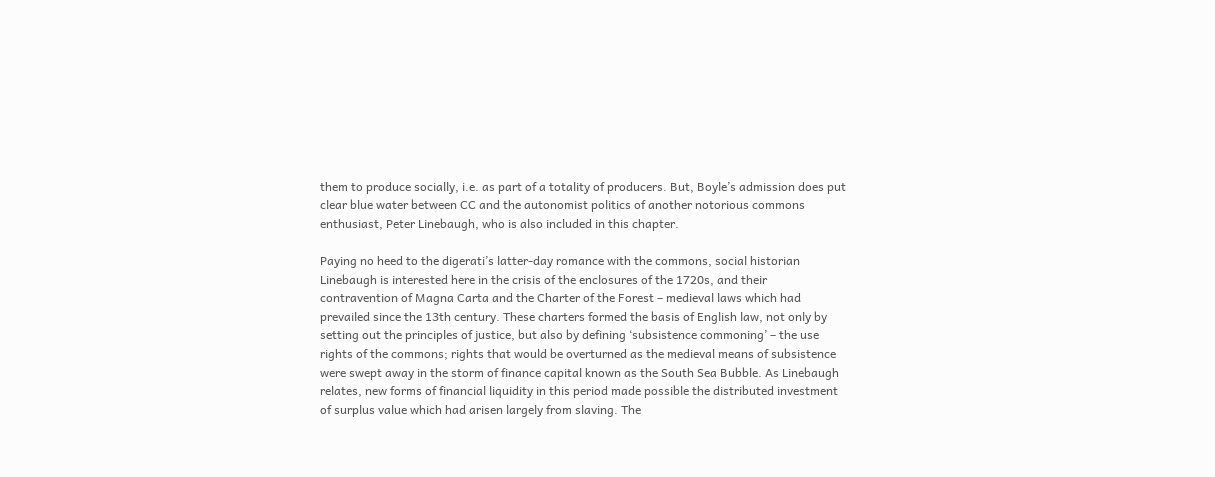them to produce socially, i.e. as part of a totality of producers. But, Boyle’s admission does put clear blue water between CC and the autonomist politics of another notorious commons enthusiast, Peter Linebaugh, who is also included in this chapter.

Paying no heed to the digerati’s latter-day romance with the commons, social historian Linebaugh is interested here in the crisis of the enclosures of the 1720s, and their contravention of Magna Carta and the Charter of the Forest – medieval laws which had prevailed since the 13th century. These charters formed the basis of English law, not only by setting out the principles of justice, but also by defining ‘subsistence commoning’ – the use rights of the commons; rights that would be overturned as the medieval means of subsistence were swept away in the storm of finance capital known as the South Sea Bubble. As Linebaugh relates, new forms of financial liquidity in this period made possible the distributed investment of surplus value which had arisen largely from slaving. The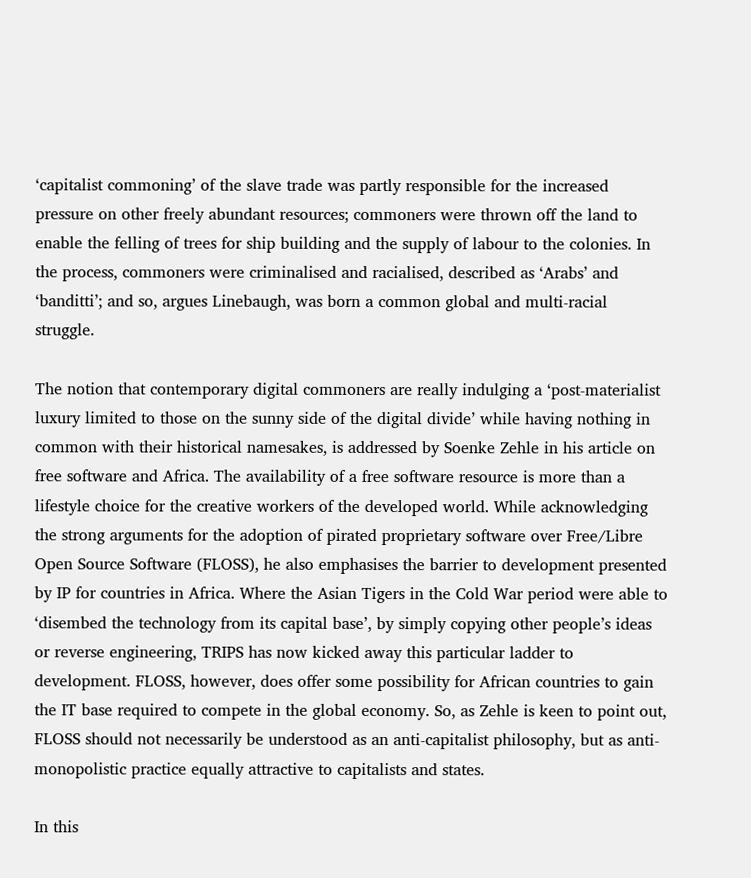‘capitalist commoning’ of the slave trade was partly responsible for the increased pressure on other freely abundant resources; commoners were thrown off the land to enable the felling of trees for ship building and the supply of labour to the colonies. In the process, commoners were criminalised and racialised, described as ‘Arabs’ and ‘banditti’; and so, argues Linebaugh, was born a common global and multi-racial struggle.

The notion that contemporary digital commoners are really indulging a ‘post-materialist luxury limited to those on the sunny side of the digital divide’ while having nothing in common with their historical namesakes, is addressed by Soenke Zehle in his article on free software and Africa. The availability of a free software resource is more than a lifestyle choice for the creative workers of the developed world. While acknowledging the strong arguments for the adoption of pirated proprietary software over Free/Libre Open Source Software (FLOSS), he also emphasises the barrier to development presented by IP for countries in Africa. Where the Asian Tigers in the Cold War period were able to ‘disembed the technology from its capital base’, by simply copying other people’s ideas or reverse engineering, TRIPS has now kicked away this particular ladder to development. FLOSS, however, does offer some possibility for African countries to gain the IT base required to compete in the global economy. So, as Zehle is keen to point out, FLOSS should not necessarily be understood as an anti-capitalist philosophy, but as anti-monopolistic practice equally attractive to capitalists and states.

In this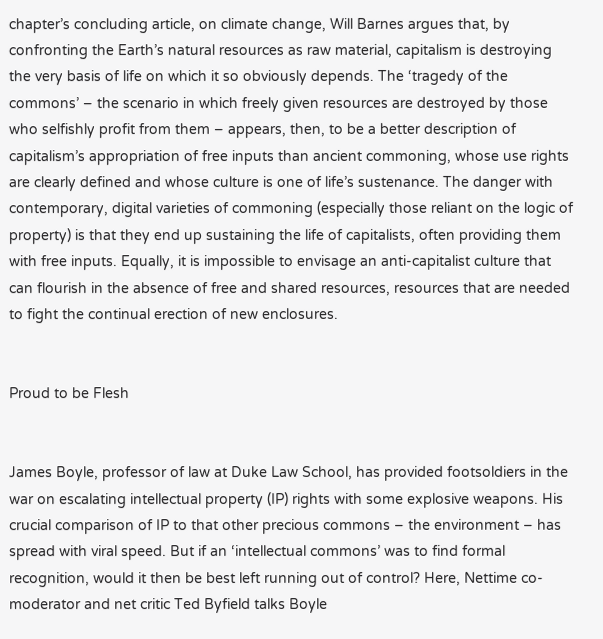chapter’s concluding article, on climate change, Will Barnes argues that, by confronting the Earth’s natural resources as raw material, capitalism is destroying the very basis of life on which it so obviously depends. The ‘tragedy of the commons’ – the scenario in which freely given resources are destroyed by those who selfishly profit from them – appears, then, to be a better description of capitalism’s appropriation of free inputs than ancient commoning, whose use rights are clearly defined and whose culture is one of life’s sustenance. The danger with contemporary, digital varieties of commoning (especially those reliant on the logic of property) is that they end up sustaining the life of capitalists, often providing them with free inputs. Equally, it is impossible to envisage an anti-capitalist culture that can flourish in the absence of free and shared resources, resources that are needed to fight the continual erection of new enclosures.


Proud to be Flesh


James Boyle, professor of law at Duke Law School, has provided footsoldiers in the war on escalating intellectual property (IP) rights with some explosive weapons. His crucial comparison of IP to that other precious commons – the environment – has spread with viral speed. But if an ‘intellectual commons’ was to find formal recognition, would it then be best left running out of control? Here, Nettime co-moderator and net critic Ted Byfield talks Boyle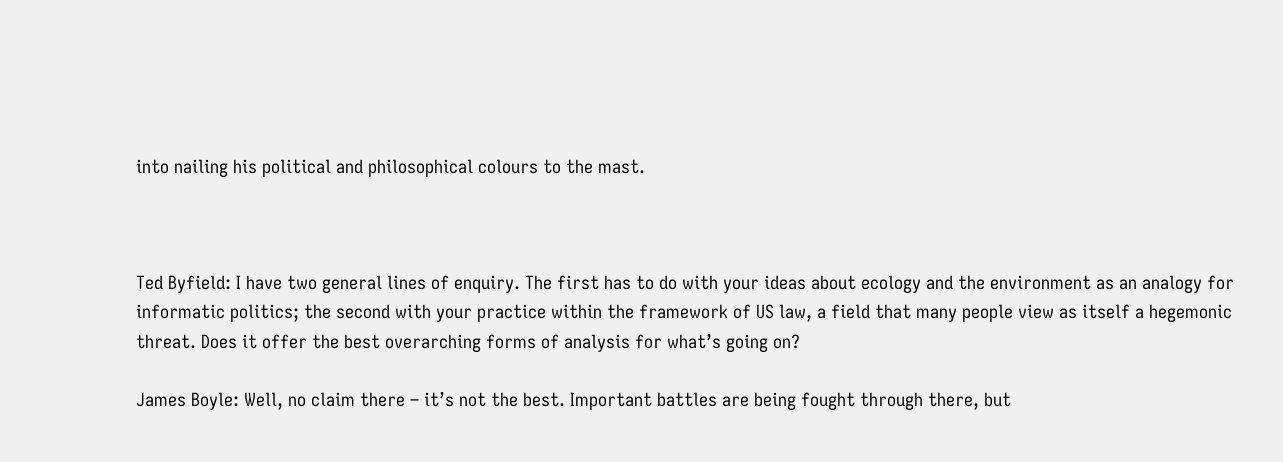into nailing his political and philosophical colours to the mast.



Ted Byfield: I have two general lines of enquiry. The first has to do with your ideas about ecology and the environment as an analogy for informatic politics; the second with your practice within the framework of US law, a field that many people view as itself a hegemonic threat. Does it offer the best overarching forms of analysis for what’s going on?

James Boyle: Well, no claim there – it’s not the best. Important battles are being fought through there, but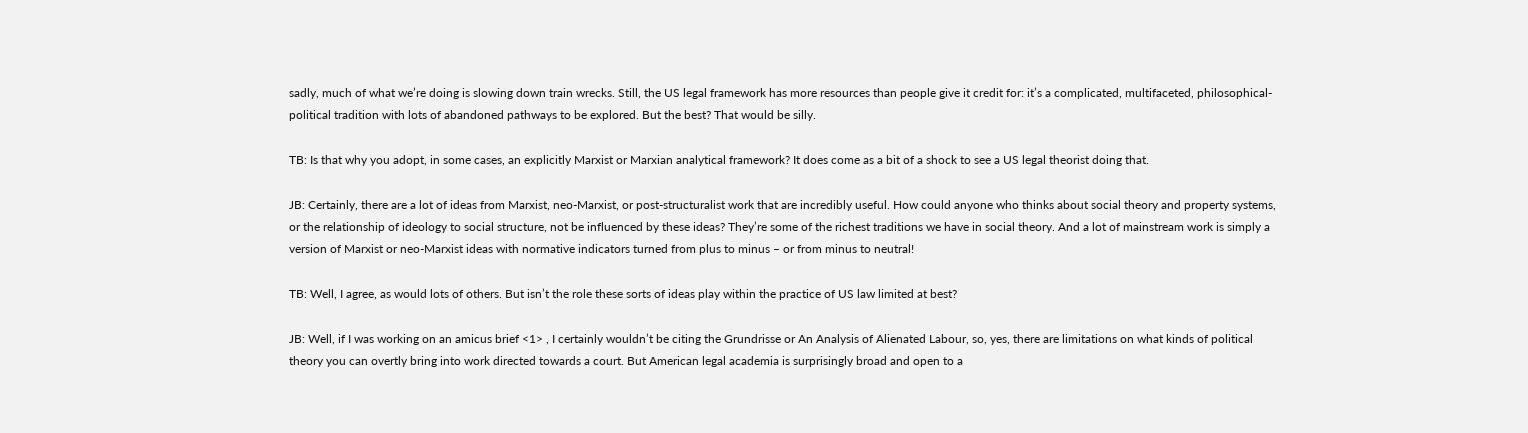sadly, much of what we’re doing is slowing down train wrecks. Still, the US legal framework has more resources than people give it credit for: it’s a complicated, multifaceted, philosophical-political tradition with lots of abandoned pathways to be explored. But the best? That would be silly.

TB: Is that why you adopt, in some cases, an explicitly Marxist or Marxian analytical framework? It does come as a bit of a shock to see a US legal theorist doing that.

JB: Certainly, there are a lot of ideas from Marxist, neo-Marxist, or post-structuralist work that are incredibly useful. How could anyone who thinks about social theory and property systems, or the relationship of ideology to social structure, not be influenced by these ideas? They’re some of the richest traditions we have in social theory. And a lot of mainstream work is simply a version of Marxist or neo-Marxist ideas with normative indicators turned from plus to minus – or from minus to neutral!

TB: Well, I agree, as would lots of others. But isn’t the role these sorts of ideas play within the practice of US law limited at best?

JB: Well, if I was working on an amicus brief <1> , I certainly wouldn’t be citing the Grundrisse or An Analysis of Alienated Labour, so, yes, there are limitations on what kinds of political theory you can overtly bring into work directed towards a court. But American legal academia is surprisingly broad and open to a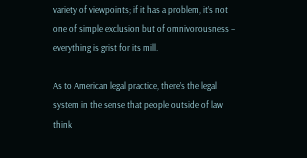variety of viewpoints; if it has a problem, it’s not one of simple exclusion but of omnivorousness – everything is grist for its mill.

As to American legal practice, there’s the legal system in the sense that people outside of law think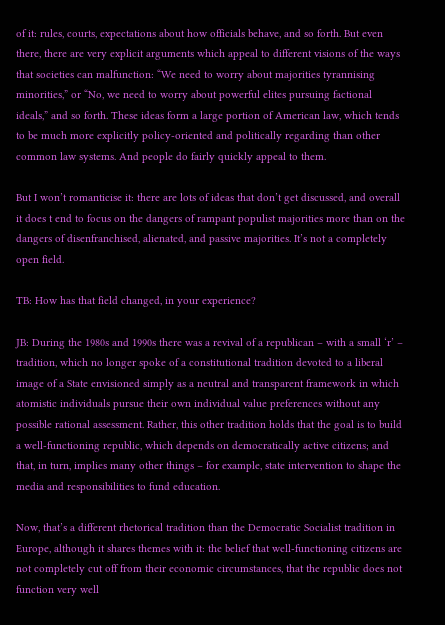of it: rules, courts, expectations about how officials behave, and so forth. But even there, there are very explicit arguments which appeal to different visions of the ways that societies can malfunction: “We need to worry about majorities tyrannising minorities,” or “No, we need to worry about powerful elites pursuing factional ideals,” and so forth. These ideas form a large portion of American law, which tends to be much more explicitly policy-oriented and politically regarding than other common law systems. And people do fairly quickly appeal to them.

But I won’t romanticise it: there are lots of ideas that don’t get discussed, and overall it does t end to focus on the dangers of rampant populist majorities more than on the dangers of disenfranchised, alienated, and passive majorities. It’s not a completely open field.

TB: How has that field changed, in your experience?

JB: During the 1980s and 1990s there was a revival of a republican – with a small ‘r’ – tradition, which no longer spoke of a constitutional tradition devoted to a liberal image of a State envisioned simply as a neutral and transparent framework in which atomistic individuals pursue their own individual value preferences without any possible rational assessment. Rather, this other tradition holds that the goal is to build a well-functioning republic, which depends on democratically active citizens; and that, in turn, implies many other things – for example, state intervention to shape the media and responsibilities to fund education.

Now, that’s a different rhetorical tradition than the Democratic Socialist tradition in Europe, although it shares themes with it: the belief that well-functioning citizens are not completely cut off from their economic circumstances, that the republic does not function very well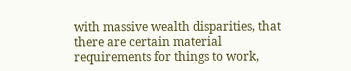with massive wealth disparities, that there are certain material requirements for things to work,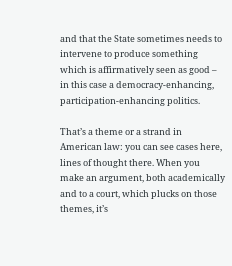and that the State sometimes needs to intervene to produce something which is affirmatively seen as good – in this case a democracy-enhancing, participation-enhancing politics.

That’s a theme or a strand in American law: you can see cases here, lines of thought there. When you make an argument, both academically and to a court, which plucks on those themes, it’s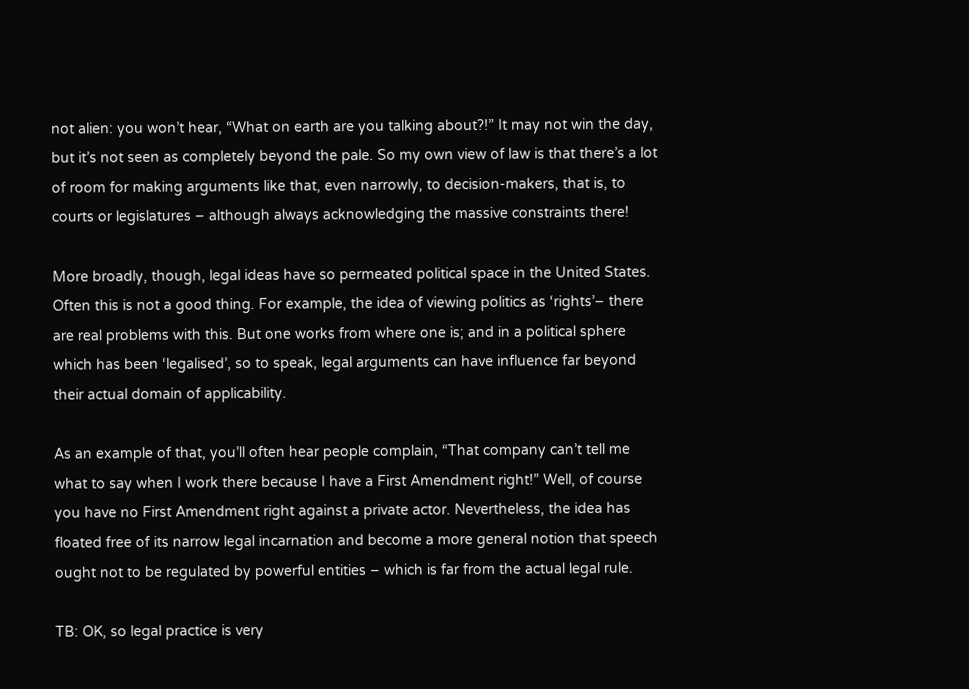not alien: you won’t hear, “What on earth are you talking about?!” It may not win the day, but it’s not seen as completely beyond the pale. So my own view of law is that there’s a lot of room for making arguments like that, even narrowly, to decision-makers, that is, to courts or legislatures – although always acknowledging the massive constraints there!

More broadly, though, legal ideas have so permeated political space in the United States. Often this is not a good thing. For example, the idea of viewing politics as ‘rights’– there are real problems with this. But one works from where one is; and in a political sphere which has been ‘legalised’, so to speak, legal arguments can have influence far beyond their actual domain of applicability.

As an example of that, you’ll often hear people complain, “That company can’t tell me what to say when I work there because I have a First Amendment right!” Well, of course you have no First Amendment right against a private actor. Nevertheless, the idea has floated free of its narrow legal incarnation and become a more general notion that speech ought not to be regulated by powerful entities – which is far from the actual legal rule.

TB: OK, so legal practice is very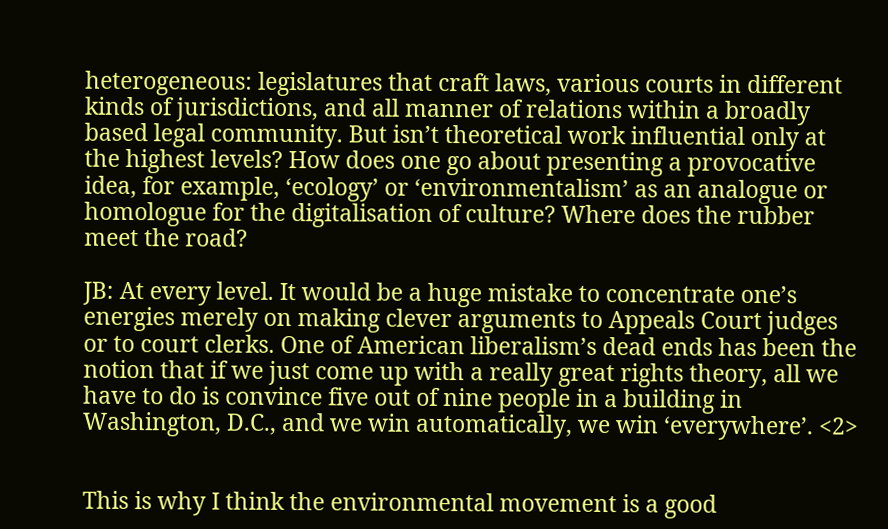heterogeneous: legislatures that craft laws, various courts in different kinds of jurisdictions, and all manner of relations within a broadly based legal community. But isn’t theoretical work influential only at the highest levels? How does one go about presenting a provocative idea, for example, ‘ecology’ or ‘environmentalism’ as an analogue or homologue for the digitalisation of culture? Where does the rubber meet the road?

JB: At every level. It would be a huge mistake to concentrate one’s energies merely on making clever arguments to Appeals Court judges or to court clerks. One of American liberalism’s dead ends has been the notion that if we just come up with a really great rights theory, all we have to do is convince five out of nine people in a building in Washington, D.C., and we win automatically, we win ‘everywhere’. <2>


This is why I think the environmental movement is a good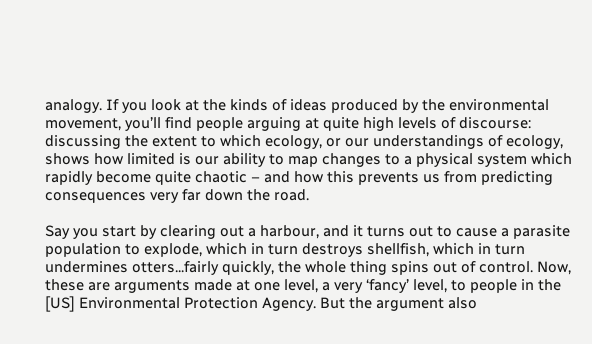analogy. If you look at the kinds of ideas produced by the environmental movement, you’ll find people arguing at quite high levels of discourse: discussing the extent to which ecology, or our understandings of ecology, shows how limited is our ability to map changes to a physical system which rapidly become quite chaotic – and how this prevents us from predicting consequences very far down the road.

Say you start by clearing out a harbour, and it turns out to cause a parasite population to explode, which in turn destroys shellfish, which in turn undermines otters...fairly quickly, the whole thing spins out of control. Now, these are arguments made at one level, a very ‘fancy’ level, to people in the [US] Environmental Protection Agency. But the argument also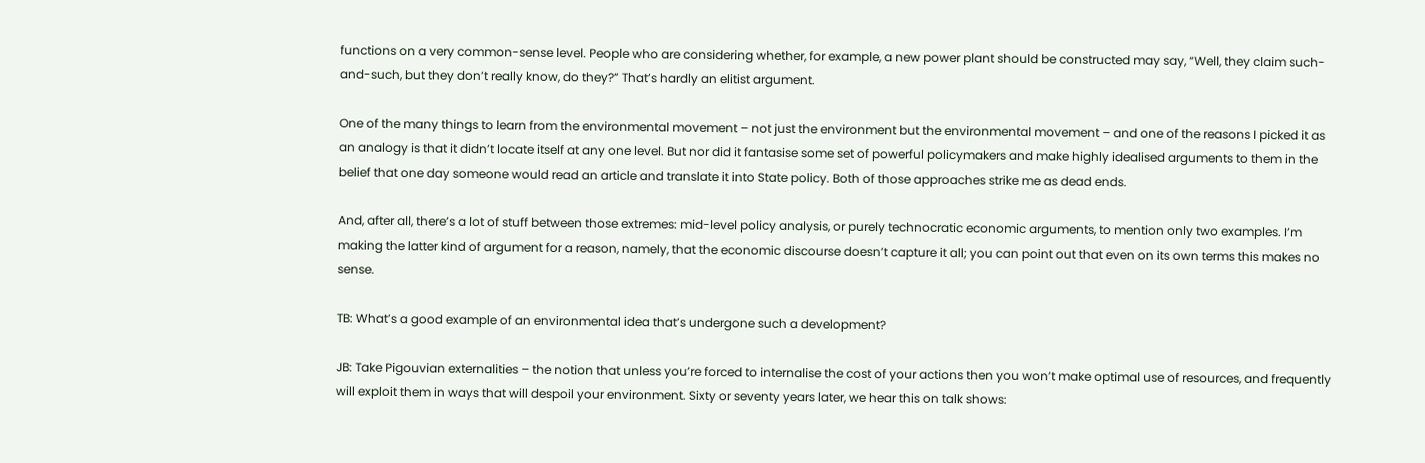functions on a very common-sense level. People who are considering whether, for example, a new power plant should be constructed may say, “Well, they claim such-and-such, but they don’t really know, do they?” That’s hardly an elitist argument.

One of the many things to learn from the environmental movement – not just the environment but the environmental movement – and one of the reasons I picked it as an analogy is that it didn’t locate itself at any one level. But nor did it fantasise some set of powerful policymakers and make highly idealised arguments to them in the belief that one day someone would read an article and translate it into State policy. Both of those approaches strike me as dead ends.

And, after all, there’s a lot of stuff between those extremes: mid-level policy analysis, or purely technocratic economic arguments, to mention only two examples. I’m making the latter kind of argument for a reason, namely, that the economic discourse doesn’t capture it all; you can point out that even on its own terms this makes no sense.

TB: What’s a good example of an environmental idea that’s undergone such a development?

JB: Take Pigouvian externalities – the notion that unless you’re forced to internalise the cost of your actions then you won’t make optimal use of resources, and frequently will exploit them in ways that will despoil your environment. Sixty or seventy years later, we hear this on talk shows: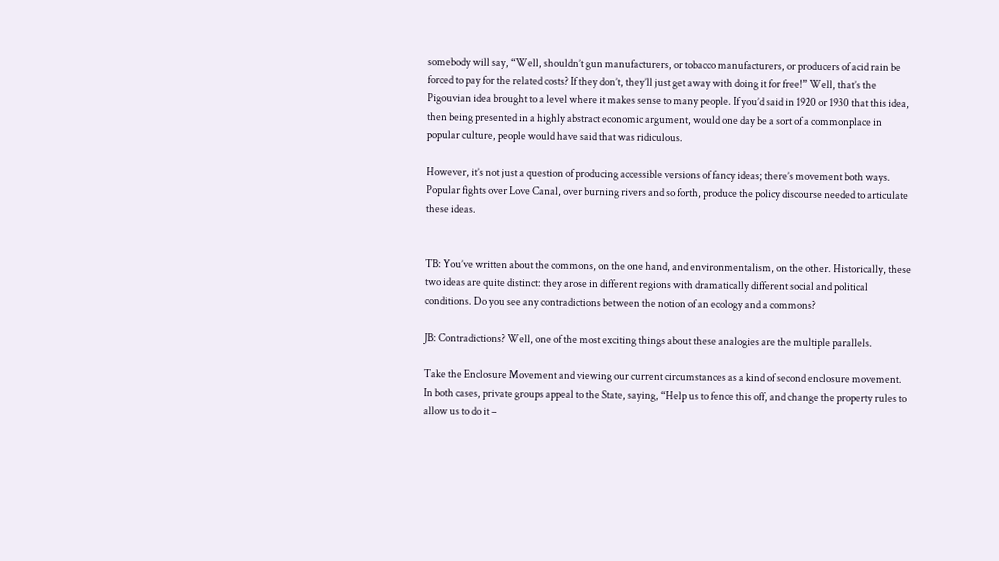somebody will say, “Well, shouldn’t gun manufacturers, or tobacco manufacturers, or producers of acid rain be forced to pay for the related costs? If they don’t, they’ll just get away with doing it for free!” Well, that’s the Pigouvian idea brought to a level where it makes sense to many people. If you’d said in 1920 or 1930 that this idea, then being presented in a highly abstract economic argument, would one day be a sort of a commonplace in popular culture, people would have said that was ridiculous.

However, it’s not just a question of producing accessible versions of fancy ideas; there’s movement both ways. Popular fights over Love Canal, over burning rivers and so forth, produce the policy discourse needed to articulate these ideas.


TB: You’ve written about the commons, on the one hand, and environmentalism, on the other. Historically, these two ideas are quite distinct: they arose in different regions with dramatically different social and political conditions. Do you see any contradictions between the notion of an ecology and a commons?

JB: Contradictions? Well, one of the most exciting things about these analogies are the multiple parallels.

Take the Enclosure Movement and viewing our current circumstances as a kind of second enclosure movement. In both cases, private groups appeal to the State, saying, “Help us to fence this off, and change the property rules to allow us to do it –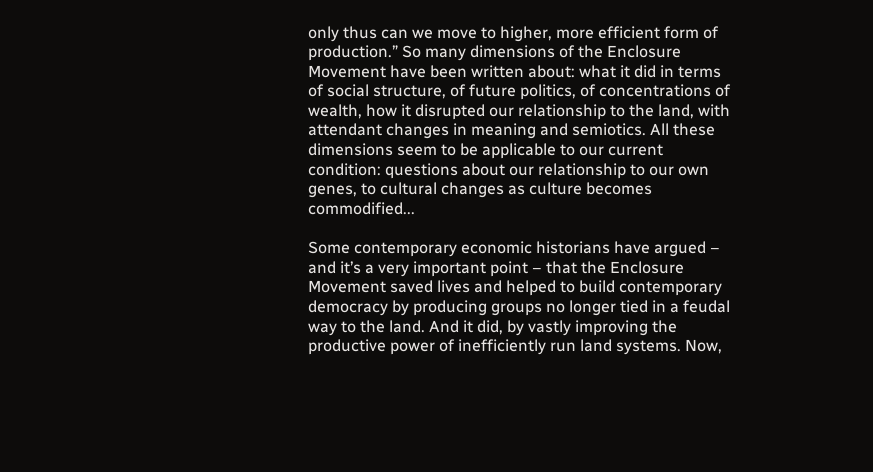only thus can we move to higher, more efficient form of production.” So many dimensions of the Enclosure Movement have been written about: what it did in terms of social structure, of future politics, of concentrations of wealth, how it disrupted our relationship to the land, with attendant changes in meaning and semiotics. All these dimensions seem to be applicable to our current condition: questions about our relationship to our own genes, to cultural changes as culture becomes commodified...

Some contemporary economic historians have argued – and it’s a very important point – that the Enclosure Movement saved lives and helped to build contemporary democracy by producing groups no longer tied in a feudal way to the land. And it did, by vastly improving the productive power of inefficiently run land systems. Now,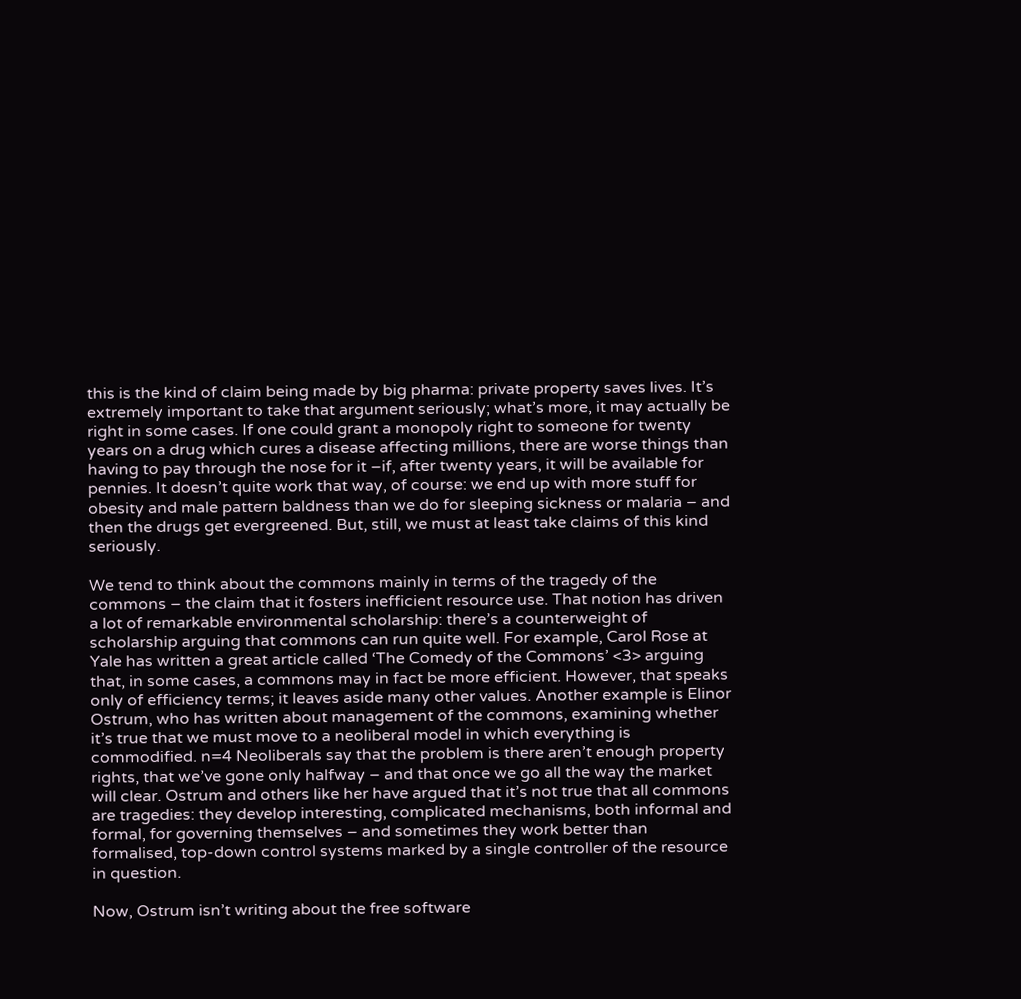this is the kind of claim being made by big pharma: private property saves lives. It’s extremely important to take that argument seriously; what’s more, it may actually be right in some cases. If one could grant a monopoly right to someone for twenty years on a drug which cures a disease affecting millions, there are worse things than having to pay through the nose for it –if, after twenty years, it will be available for pennies. It doesn’t quite work that way, of course: we end up with more stuff for obesity and male pattern baldness than we do for sleeping sickness or malaria – and then the drugs get evergreened. But, still, we must at least take claims of this kind seriously.

We tend to think about the commons mainly in terms of the tragedy of the commons – the claim that it fosters inefficient resource use. That notion has driven a lot of remarkable environmental scholarship: there’s a counterweight of scholarship arguing that commons can run quite well. For example, Carol Rose at Yale has written a great article called ‘The Comedy of the Commons’ <3> arguing that, in some cases, a commons may in fact be more efficient. However, that speaks only of efficiency terms; it leaves aside many other values. Another example is Elinor Ostrum, who has written about management of the commons, examining whether it’s true that we must move to a neoliberal model in which everything is commodified. n=4 Neoliberals say that the problem is there aren’t enough property rights, that we’ve gone only halfway – and that once we go all the way the market will clear. Ostrum and others like her have argued that it’s not true that all commons are tragedies: they develop interesting, complicated mechanisms, both informal and formal, for governing themselves – and sometimes they work better than formalised, top-down control systems marked by a single controller of the resource in question.

Now, Ostrum isn’t writing about the free software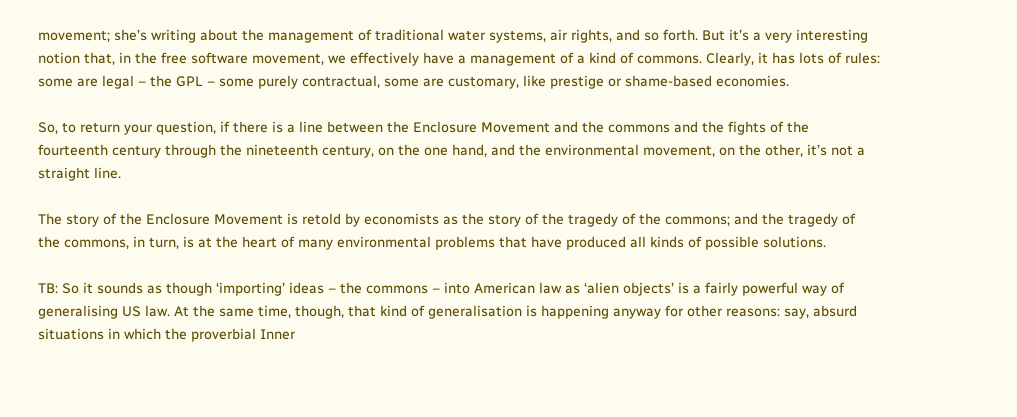movement; she’s writing about the management of traditional water systems, air rights, and so forth. But it’s a very interesting notion that, in the free software movement, we effectively have a management of a kind of commons. Clearly, it has lots of rules: some are legal – the GPL – some purely contractual, some are customary, like prestige or shame-based economies.

So, to return your question, if there is a line between the Enclosure Movement and the commons and the fights of the fourteenth century through the nineteenth century, on the one hand, and the environmental movement, on the other, it’s not a straight line.

The story of the Enclosure Movement is retold by economists as the story of the tragedy of the commons; and the tragedy of the commons, in turn, is at the heart of many environmental problems that have produced all kinds of possible solutions.

TB: So it sounds as though ‘importing’ ideas – the commons – into American law as ‘alien objects’ is a fairly powerful way of generalising US law. At the same time, though, that kind of generalisation is happening anyway for other reasons: say, absurd situations in which the proverbial Inner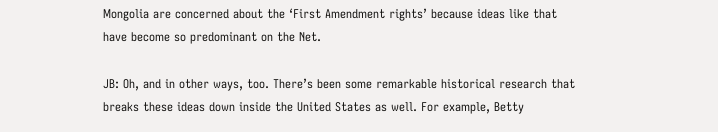Mongolia are concerned about the ‘First Amendment rights’ because ideas like that have become so predominant on the Net.

JB: Oh, and in other ways, too. There’s been some remarkable historical research that breaks these ideas down inside the United States as well. For example, Betty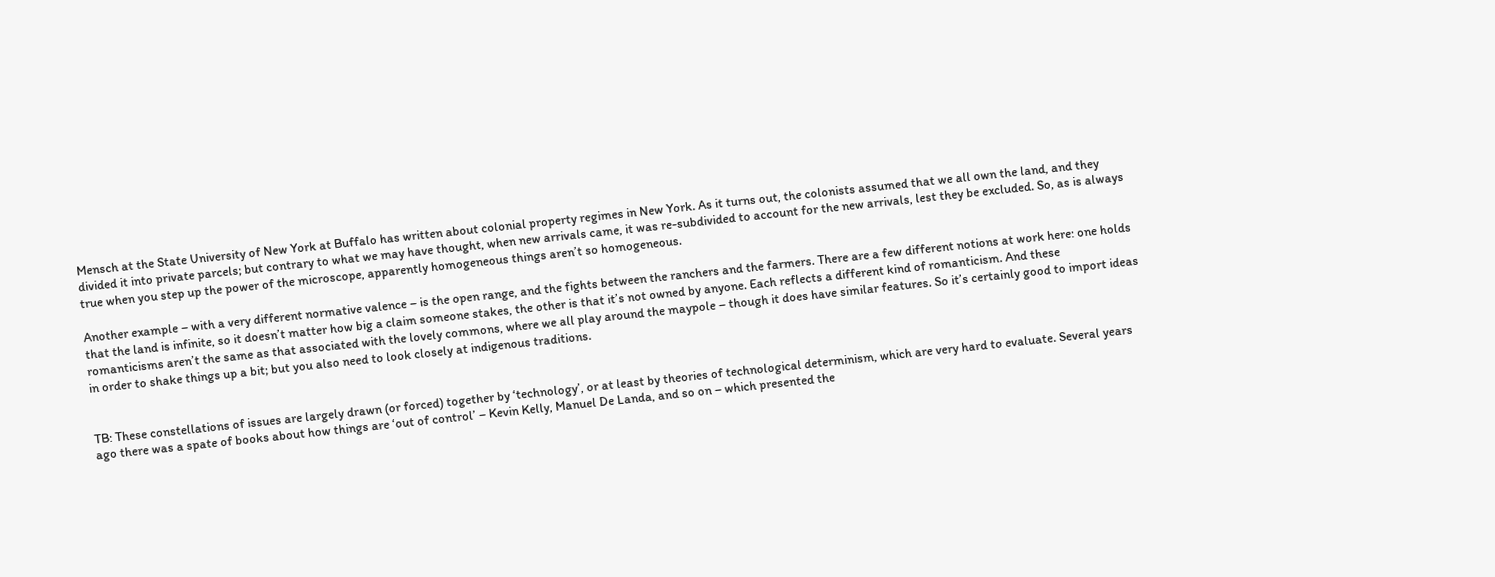Mensch at the State University of New York at Buffalo has written about colonial property regimes in New York. As it turns out, the colonists assumed that we all own the land, and they divided it into private parcels; but contrary to what we may have thought, when new arrivals came, it was re-subdivided to account for the new arrivals, lest they be excluded. So, as is always true when you step up the power of the microscope, apparently homogeneous things aren’t so homogeneous.

Another example – with a very different normative valence – is the open range, and the fights between the ranchers and the farmers. There are a few different notions at work here: one holds that the land is infinite, so it doesn’t matter how big a claim someone stakes, the other is that it’s not owned by anyone. Each reflects a different kind of romanticism. And these romanticisms aren’t the same as that associated with the lovely commons, where we all play around the maypole – though it does have similar features. So it’s certainly good to import ideas in order to shake things up a bit; but you also need to look closely at indigenous traditions.


TB: These constellations of issues are largely drawn (or forced) together by ‘technology’, or at least by theories of technological determinism, which are very hard to evaluate. Several years ago there was a spate of books about how things are ‘out of control’ – Kevin Kelly, Manuel De Landa, and so on – which presented the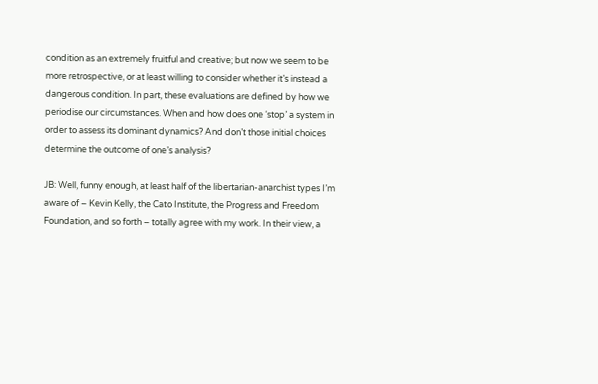condition as an extremely fruitful and creative; but now we seem to be more retrospective, or at least willing to consider whether it’s instead a dangerous condition. In part, these evaluations are defined by how we periodise our circumstances. When and how does one ‘stop’ a system in order to assess its dominant dynamics? And don’t those initial choices determine the outcome of one’s analysis?

JB: Well, funny enough, at least half of the libertarian-anarchist types I’m aware of – Kevin Kelly, the Cato Institute, the Progress and Freedom Foundation, and so forth – totally agree with my work. In their view, a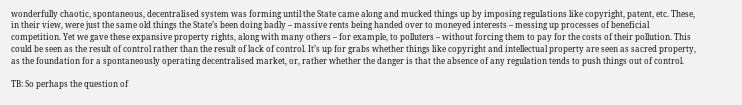wonderfully chaotic, spontaneous, decentralised system was forming until the State came along and mucked things up by imposing regulations like copyright, patent, etc. These, in their view, were just the same old things the State’s been doing badly – massive rents being handed over to moneyed interests – messing up processes of beneficial competition. Yet we gave these expansive property rights, along with many others – for example, to polluters – without forcing them to pay for the costs of their pollution. This could be seen as the result of control rather than the result of lack of control. It’s up for grabs whether things like copyright and intellectual property are seen as sacred property, as the foundation for a spontaneously operating decentralised market, or, rather whether the danger is that the absence of any regulation tends to push things out of control.

TB: So perhaps the question of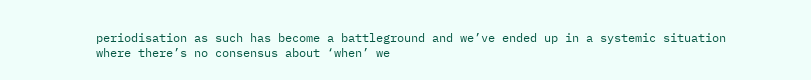periodisation as such has become a battleground and we’ve ended up in a systemic situation where there’s no consensus about ‘when’ we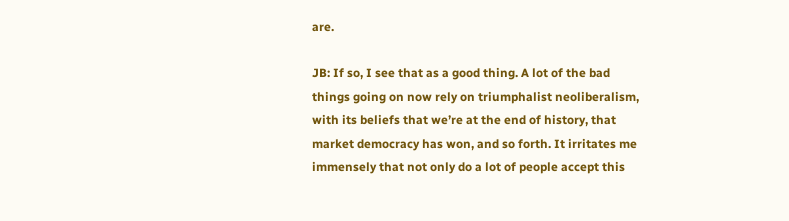are.

JB: If so, I see that as a good thing. A lot of the bad things going on now rely on triumphalist neoliberalism, with its beliefs that we’re at the end of history, that market democracy has won, and so forth. It irritates me immensely that not only do a lot of people accept this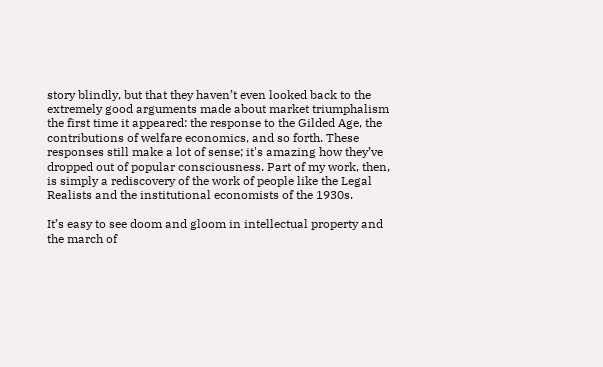story blindly, but that they haven’t even looked back to the extremely good arguments made about market triumphalism the first time it appeared: the response to the Gilded Age, the contributions of welfare economics, and so forth. These responses still make a lot of sense; it's amazing how they’ve dropped out of popular consciousness. Part of my work, then, is simply a rediscovery of the work of people like the Legal Realists and the institutional economists of the 1930s.

It’s easy to see doom and gloom in intellectual property and the march of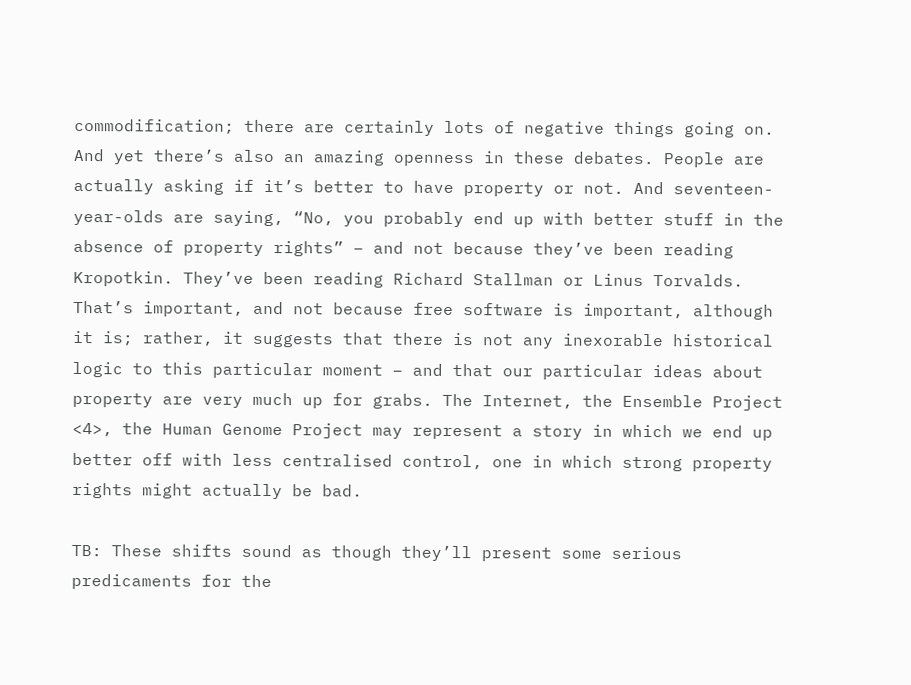commodification; there are certainly lots of negative things going on. And yet there’s also an amazing openness in these debates. People are actually asking if it’s better to have property or not. And seventeen-year-olds are saying, “No, you probably end up with better stuff in the absence of property rights” – and not because they’ve been reading Kropotkin. They’ve been reading Richard Stallman or Linus Torvalds. That’s important, and not because free software is important, although it is; rather, it suggests that there is not any inexorable historical logic to this particular moment – and that our particular ideas about property are very much up for grabs. The Internet, the Ensemble Project <4>, the Human Genome Project may represent a story in which we end up better off with less centralised control, one in which strong property rights might actually be bad.

TB: These shifts sound as though they’ll present some serious predicaments for the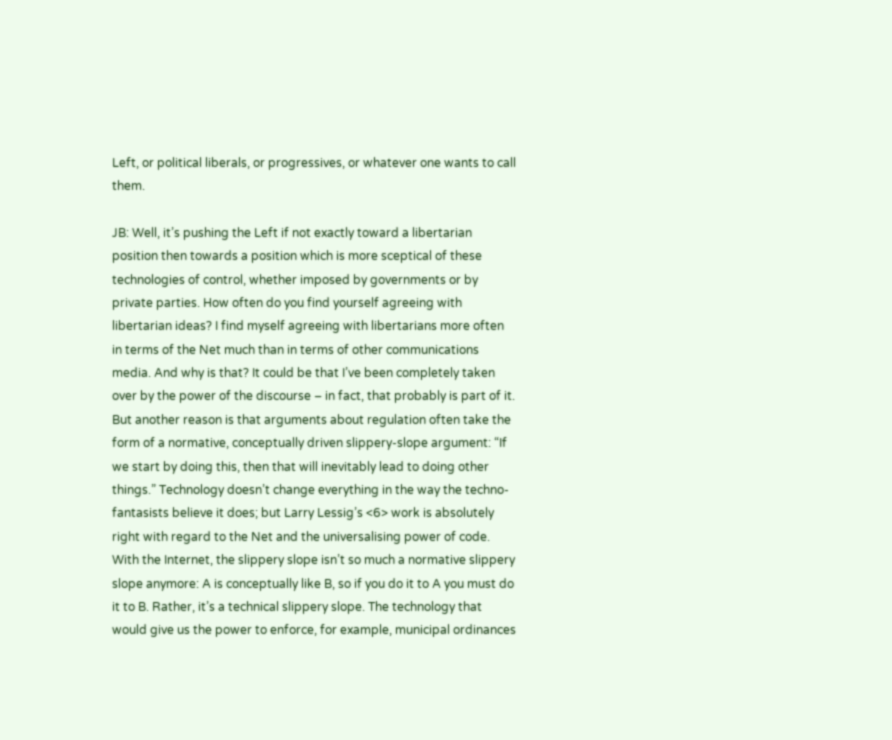Left, or political liberals, or progressives, or whatever one wants to call them.

JB: Well, it’s pushing the Left if not exactly toward a libertarian position then towards a position which is more sceptical of these technologies of control, whether imposed by governments or by private parties. How often do you find yourself agreeing with libertarian ideas? I find myself agreeing with libertarians more often in terms of the Net much than in terms of other communications media. And why is that? It could be that I’ve been completely taken over by the power of the discourse – in fact, that probably is part of it. But another reason is that arguments about regulation often take the form of a normative, conceptually driven slippery-slope argument: “If we start by doing this, then that will inevitably lead to doing other things.” Technology doesn’t change everything in the way the techno-fantasists believe it does; but Larry Lessig’s <6> work is absolutely right with regard to the Net and the universalising power of code. With the Internet, the slippery slope isn’t so much a normative slippery slope anymore: A is conceptually like B, so if you do it to A you must do it to B. Rather, it’s a technical slippery slope. The technology that would give us the power to enforce, for example, municipal ordinances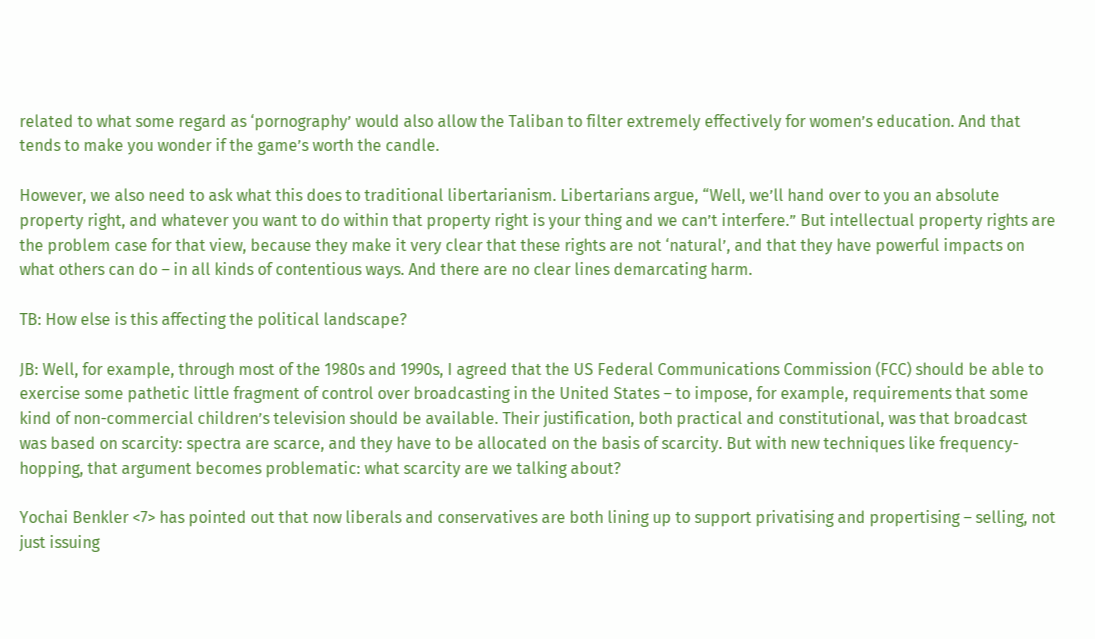related to what some regard as ‘pornography’ would also allow the Taliban to filter extremely effectively for women’s education. And that tends to make you wonder if the game’s worth the candle.

However, we also need to ask what this does to traditional libertarianism. Libertarians argue, “Well, we’ll hand over to you an absolute property right, and whatever you want to do within that property right is your thing and we can’t interfere.” But intellectual property rights are the problem case for that view, because they make it very clear that these rights are not ‘natural’, and that they have powerful impacts on what others can do – in all kinds of contentious ways. And there are no clear lines demarcating harm.

TB: How else is this affecting the political landscape?

JB: Well, for example, through most of the 1980s and 1990s, I agreed that the US Federal Communications Commission (FCC) should be able to exercise some pathetic little fragment of control over broadcasting in the United States – to impose, for example, requirements that some kind of non-commercial children’s television should be available. Their justification, both practical and constitutional, was that broadcast was based on scarcity: spectra are scarce, and they have to be allocated on the basis of scarcity. But with new techniques like frequency-hopping, that argument becomes problematic: what scarcity are we talking about?

Yochai Benkler <7> has pointed out that now liberals and conservatives are both lining up to support privatising and propertising – selling, not just issuing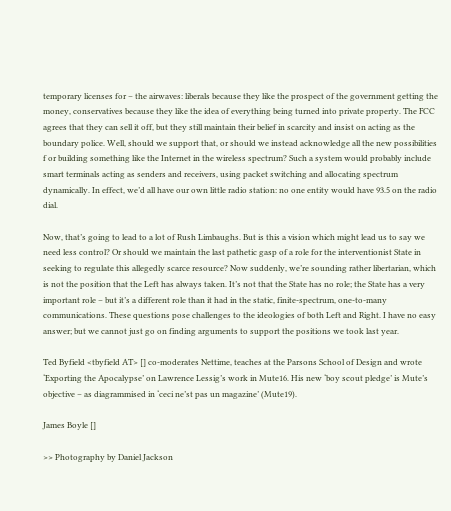temporary licenses for – the airwaves: liberals because they like the prospect of the government getting the money, conservatives because they like the idea of everything being turned into private property. The FCC agrees that they can sell it off, but they still maintain their belief in scarcity and insist on acting as the boundary police. Well, should we support that, or should we instead acknowledge all the new possibilities f or building something like the Internet in the wireless spectrum? Such a system would probably include smart terminals acting as senders and receivers, using packet switching and allocating spectrum dynamically. In effect, we’d all have our own little radio station: no one entity would have 93.5 on the radio dial.

Now, that’s going to lead to a lot of Rush Limbaughs. But is this a vision which might lead us to say we need less control? Or should we maintain the last pathetic gasp of a role for the interventionist State in seeking to regulate this allegedly scarce resource? Now suddenly, we’re sounding rather libertarian, which is not the position that the Left has always taken. It’s not that the State has no role; the State has a very important role – but it’s a different role than it had in the static, finite-spectrum, one-to-many communications. These questions pose challenges to the ideologies of both Left and Right. I have no easy answer; but we cannot just go on finding arguments to support the positions we took last year.

Ted Byfield <tbyfield AT> [] co-moderates Nettime, teaches at the Parsons School of Design and wrote ‘Exporting the Apocalypse’ on Lawrence Lessig’s work in Mute16. His new ‘boy scout pledge’ is Mute’s objective – as diagrammised in ‘ceci ne’st pas un magazine’ (Mute19).

James Boyle []

>> Photography by Daniel Jackson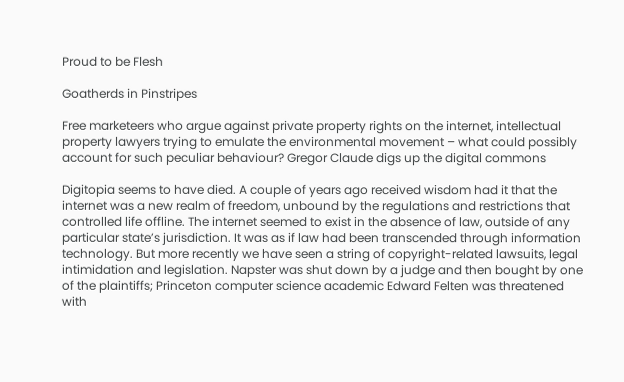Proud to be Flesh

Goatherds in Pinstripes

Free marketeers who argue against private property rights on the internet, intellectual property lawyers trying to emulate the environmental movement – what could possibly account for such peculiar behaviour? Gregor Claude digs up the digital commons

Digitopia seems to have died. A couple of years ago received wisdom had it that the internet was a new realm of freedom, unbound by the regulations and restrictions that controlled life offline. The internet seemed to exist in the absence of law, outside of any particular state’s jurisdiction. It was as if law had been transcended through information technology. But more recently we have seen a string of copyright-related lawsuits, legal intimidation and legislation. Napster was shut down by a judge and then bought by one of the plaintiffs; Princeton computer science academic Edward Felten was threatened with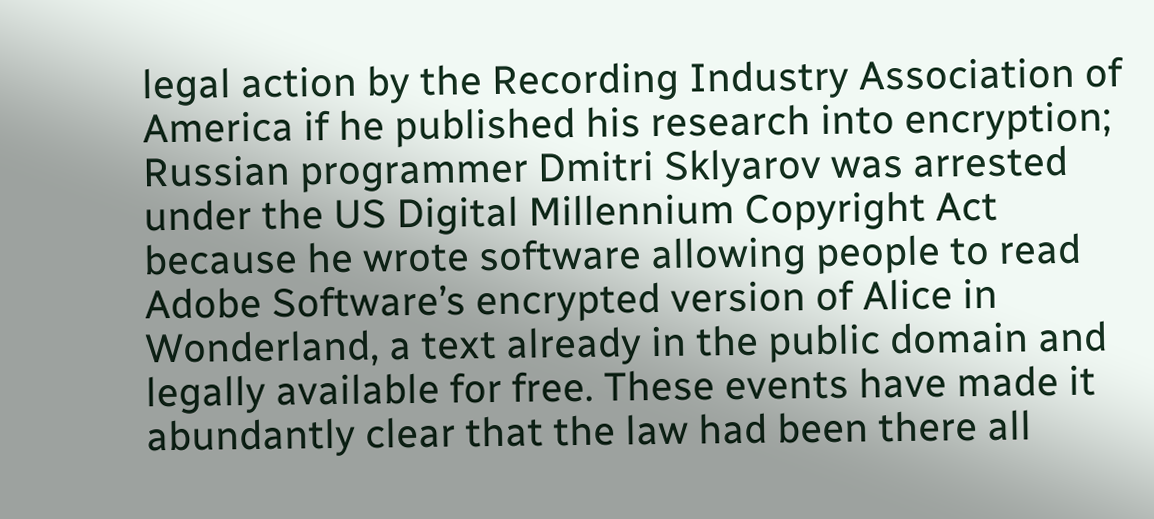legal action by the Recording Industry Association of America if he published his research into encryption; Russian programmer Dmitri Sklyarov was arrested under the US Digital Millennium Copyright Act because he wrote software allowing people to read Adobe Software’s encrypted version of Alice in Wonderland, a text already in the public domain and legally available for free. These events have made it abundantly clear that the law had been there all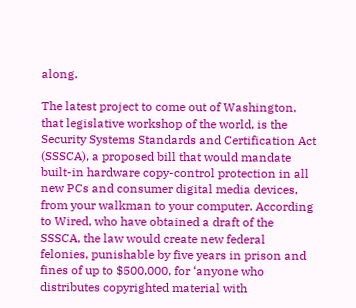along.

The latest project to come out of Washington, that legislative workshop of the world, is the Security Systems Standards and Certification Act (SSSCA), a proposed bill that would mandate built-in hardware copy-control protection in all new PCs and consumer digital media devices, from your walkman to your computer. According to Wired, who have obtained a draft of the SSSCA, the law would create new federal felonies, punishable by five years in prison and fines of up to $500,000, for ‘anyone who distributes copyrighted material with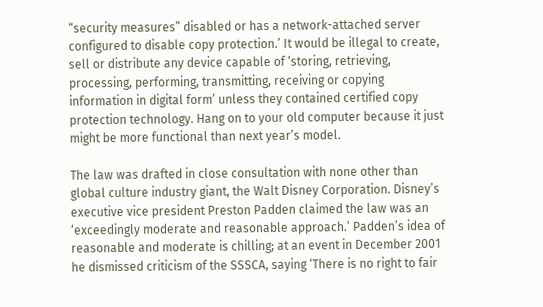“security measures” disabled or has a network-attached server configured to disable copy protection.’ It would be illegal to create, sell or distribute any device capable of ‘storing, retrieving, processing, performing, transmitting, receiving or copying information in digital form’ unless they contained certified copy protection technology. Hang on to your old computer because it just might be more functional than next year’s model.

The law was drafted in close consultation with none other than global culture industry giant, the Walt Disney Corporation. Disney’s executive vice president Preston Padden claimed the law was an ‘exceedingly moderate and reasonable approach.’ Padden’s idea of reasonable and moderate is chilling; at an event in December 2001 he dismissed criticism of the SSSCA, saying ‘There is no right to fair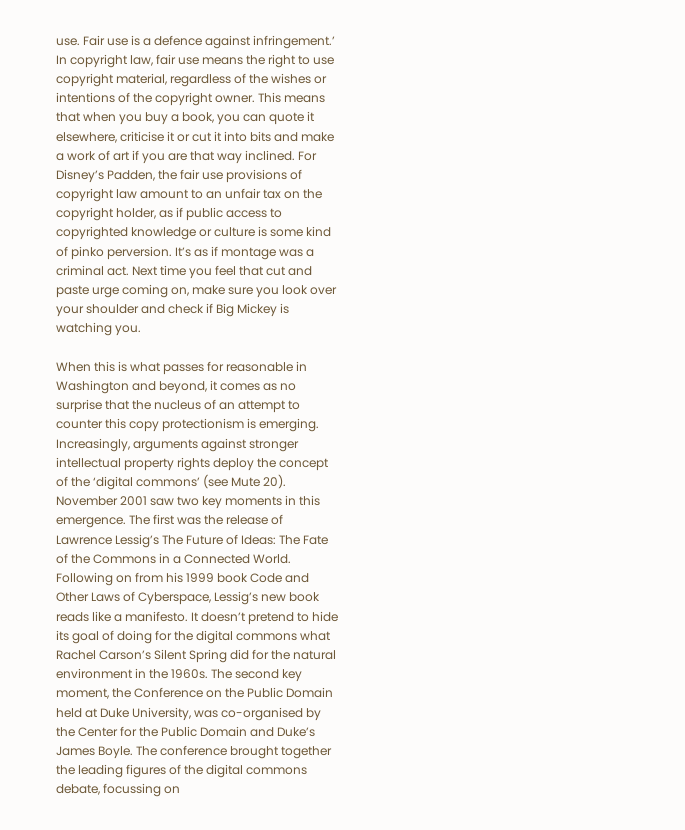use. Fair use is a defence against infringement.’ In copyright law, fair use means the right to use copyright material, regardless of the wishes or intentions of the copyright owner. This means that when you buy a book, you can quote it elsewhere, criticise it or cut it into bits and make a work of art if you are that way inclined. For Disney’s Padden, the fair use provisions of copyright law amount to an unfair tax on the copyright holder, as if public access to copyrighted knowledge or culture is some kind of pinko perversion. It’s as if montage was a criminal act. Next time you feel that cut and paste urge coming on, make sure you look over your shoulder and check if Big Mickey is watching you.

When this is what passes for reasonable in Washington and beyond, it comes as no surprise that the nucleus of an attempt to counter this copy protectionism is emerging. Increasingly, arguments against stronger intellectual property rights deploy the concept of the ‘digital commons’ (see Mute 20). November 2001 saw two key moments in this emergence. The first was the release of Lawrence Lessig’s The Future of Ideas: The Fate of the Commons in a Connected World. Following on from his 1999 book Code and Other Laws of Cyberspace, Lessig’s new book reads like a manifesto. It doesn’t pretend to hide its goal of doing for the digital commons what Rachel Carson’s Silent Spring did for the natural environment in the 1960s. The second key moment, the Conference on the Public Domain held at Duke University, was co-organised by the Center for the Public Domain and Duke’s James Boyle. The conference brought together the leading figures of the digital commons debate, focussing on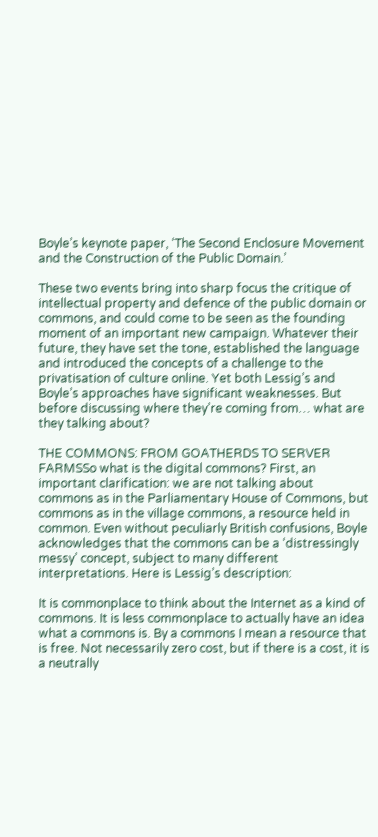Boyle’s keynote paper, ‘The Second Enclosure Movement and the Construction of the Public Domain.’

These two events bring into sharp focus the critique of intellectual property and defence of the public domain or commons, and could come to be seen as the founding moment of an important new campaign. Whatever their future, they have set the tone, established the language and introduced the concepts of a challenge to the privatisation of culture online. Yet both Lessig’s and Boyle’s approaches have significant weaknesses. But before discussing where they’re coming from… what are they talking about?

THE COMMONS: FROM GOATHERDS TO SERVER FARMSSo what is the digital commons? First, an important clarification: we are not talking about commons as in the Parliamentary House of Commons, but commons as in the village commons, a resource held in common. Even without peculiarly British confusions, Boyle acknowledges that the commons can be a ‘distressingly messy’ concept, subject to many different interpretations. Here is Lessig’s description:

It is commonplace to think about the Internet as a kind of commons. It is less commonplace to actually have an idea what a commons is. By a commons I mean a resource that is free. Not necessarily zero cost, but if there is a cost, it is a neutrally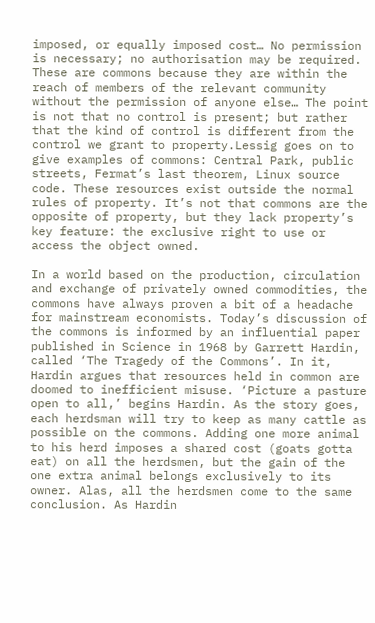imposed, or equally imposed cost… No permission is necessary; no authorisation may be required. These are commons because they are within the reach of members of the relevant community without the permission of anyone else… The point is not that no control is present; but rather that the kind of control is different from the control we grant to property.Lessig goes on to give examples of commons: Central Park, public streets, Fermat’s last theorem, Linux source code. These resources exist outside the normal rules of property. It’s not that commons are the opposite of property, but they lack property’s key feature: the exclusive right to use or access the object owned.

In a world based on the production, circulation and exchange of privately owned commodities, the commons have always proven a bit of a headache for mainstream economists. Today’s discussion of the commons is informed by an influential paper published in Science in 1968 by Garrett Hardin, called ‘The Tragedy of the Commons’. In it, Hardin argues that resources held in common are doomed to inefficient misuse. ‘Picture a pasture open to all,’ begins Hardin. As the story goes, each herdsman will try to keep as many cattle as possible on the commons. Adding one more animal to his herd imposes a shared cost (goats gotta eat) on all the herdsmen, but the gain of the one extra animal belongs exclusively to its owner. Alas, all the herdsmen come to the same conclusion. As Hardin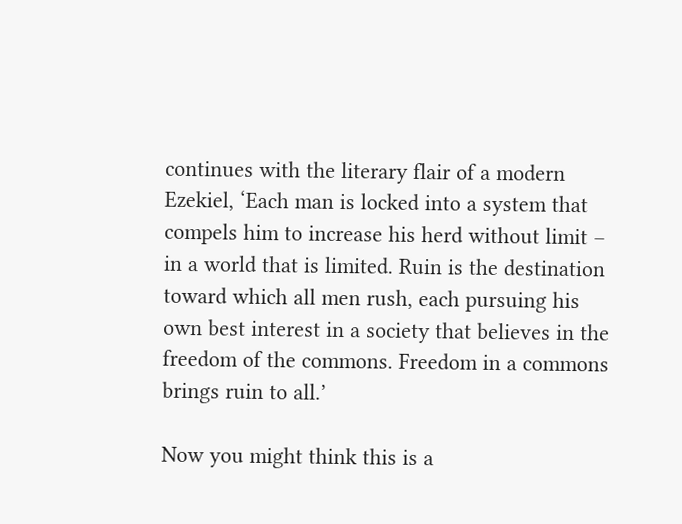continues with the literary flair of a modern Ezekiel, ‘Each man is locked into a system that compels him to increase his herd without limit – in a world that is limited. Ruin is the destination toward which all men rush, each pursuing his own best interest in a society that believes in the freedom of the commons. Freedom in a commons brings ruin to all.’

Now you might think this is a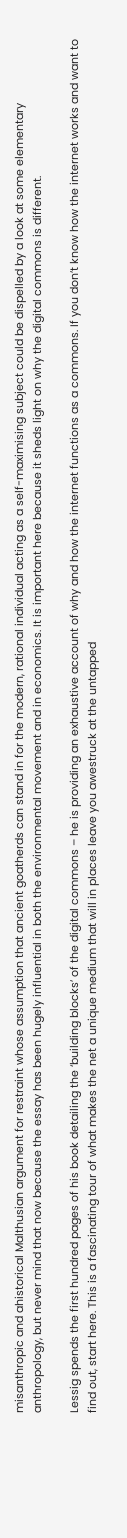misanthropic and ahistorical Malthusian argument for restraint whose assumption that ancient goatherds can stand in for the modern, rational individual acting as a self-maximising subject could be dispelled by a look at some elementary anthropology, but never mind that now because the essay has been hugely influential in both the environmental movement and in economics. It is important here because it sheds light on why the digital commons is different.

Lessig spends the first hundred pages of his book detailing the ‘building blocks’ of the digital commons – he is providing an exhaustive account of why and how the internet functions as a commons. If you don’t know how the internet works and want to find out, start here. This is a fascinating tour of what makes the net a unique medium that will in places leave you awestruck at the untapped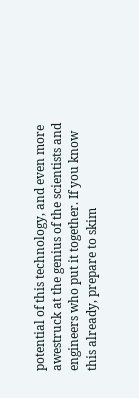potential of this technology, and even more awestruck at the genius of the scientists and engineers who put it together. If you know this already, prepare to skim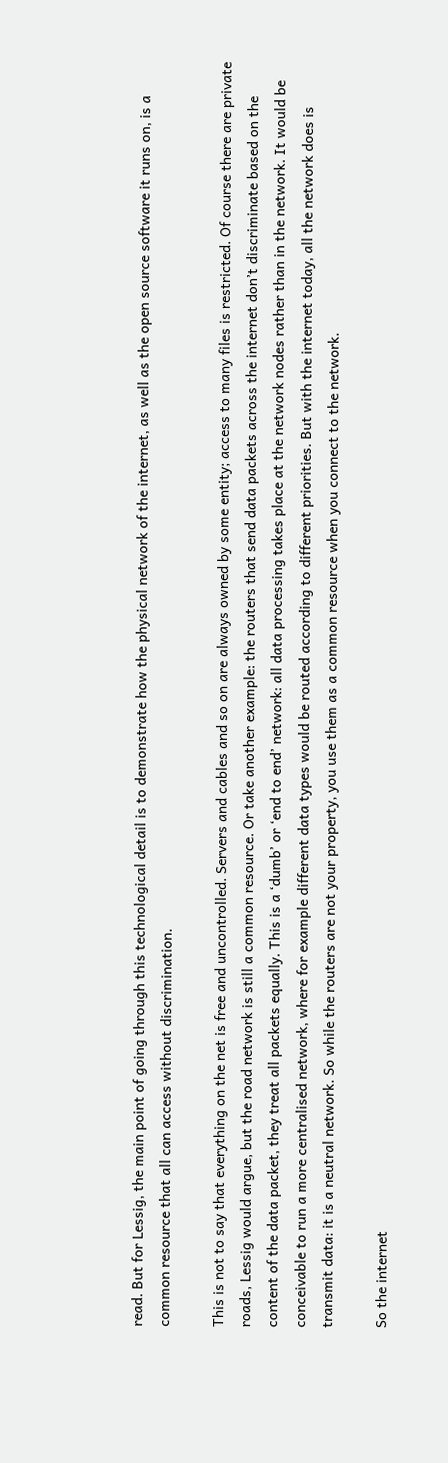read. But for Lessig, the main point of going through this technological detail is to demonstrate how the physical network of the internet, as well as the open source software it runs on, is a common resource that all can access without discrimination.

This is not to say that everything on the net is free and uncontrolled. Servers and cables and so on are always owned by some entity; access to many files is restricted. Of course there are private roads, Lessig would argue, but the road network is still a common resource. Or take another example: the routers that send data packets across the internet don’t discriminate based on the content of the data packet, they treat all packets equally. This is a ‘dumb’ or ‘end to end’ network: all data processing takes place at the network nodes rather than in the network. It would be conceivable to run a more centralised network, where for example different data types would be routed according to different priorities. But with the internet today, all the network does is transmit data: it is a neutral network. So while the routers are not your property, you use them as a common resource when you connect to the network.

So the internet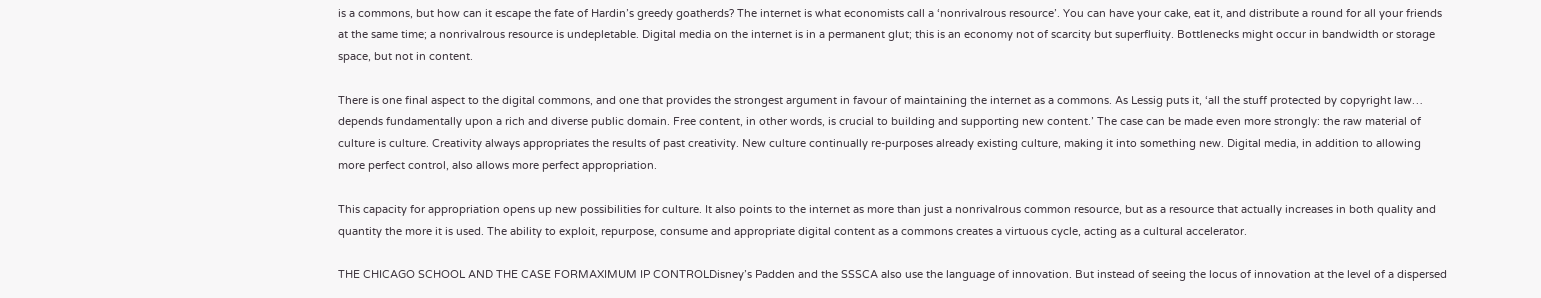is a commons, but how can it escape the fate of Hardin’s greedy goatherds? The internet is what economists call a ‘nonrivalrous resource’. You can have your cake, eat it, and distribute a round for all your friends at the same time; a nonrivalrous resource is undepletable. Digital media on the internet is in a permanent glut; this is an economy not of scarcity but superfluity. Bottlenecks might occur in bandwidth or storage space, but not in content.

There is one final aspect to the digital commons, and one that provides the strongest argument in favour of maintaining the internet as a commons. As Lessig puts it, ‘all the stuff protected by copyright law… depends fundamentally upon a rich and diverse public domain. Free content, in other words, is crucial to building and supporting new content.’ The case can be made even more strongly: the raw material of culture is culture. Creativity always appropriates the results of past creativity. New culture continually re-purposes already existing culture, making it into something new. Digital media, in addition to allowing more perfect control, also allows more perfect appropriation.

This capacity for appropriation opens up new possibilities for culture. It also points to the internet as more than just a nonrivalrous common resource, but as a resource that actually increases in both quality and quantity the more it is used. The ability to exploit, repurpose, consume and appropriate digital content as a commons creates a virtuous cycle, acting as a cultural accelerator.

THE CHICAGO SCHOOL AND THE CASE FORMAXIMUM IP CONTROLDisney’s Padden and the SSSCA also use the language of innovation. But instead of seeing the locus of innovation at the level of a dispersed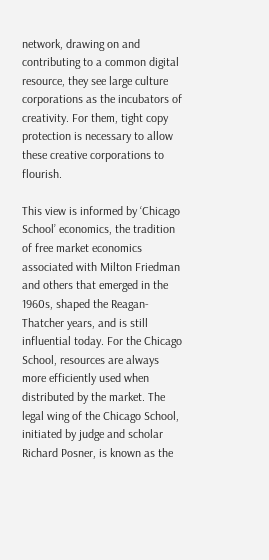network, drawing on and contributing to a common digital resource, they see large culture corporations as the incubators of creativity. For them, tight copy protection is necessary to allow these creative corporations to flourish.

This view is informed by ‘Chicago School’ economics, the tradition of free market economics associated with Milton Friedman and others that emerged in the 1960s, shaped the Reagan-Thatcher years, and is still influential today. For the Chicago School, resources are always more efficiently used when distributed by the market. The legal wing of the Chicago School, initiated by judge and scholar Richard Posner, is known as the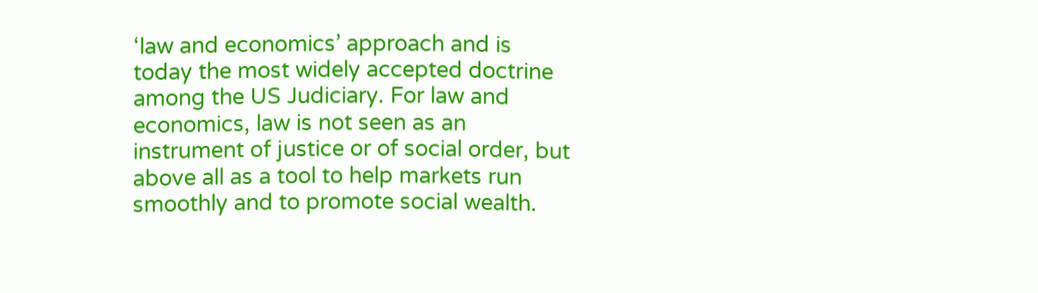‘law and economics’ approach and is today the most widely accepted doctrine among the US Judiciary. For law and economics, law is not seen as an instrument of justice or of social order, but above all as a tool to help markets run smoothly and to promote social wealth.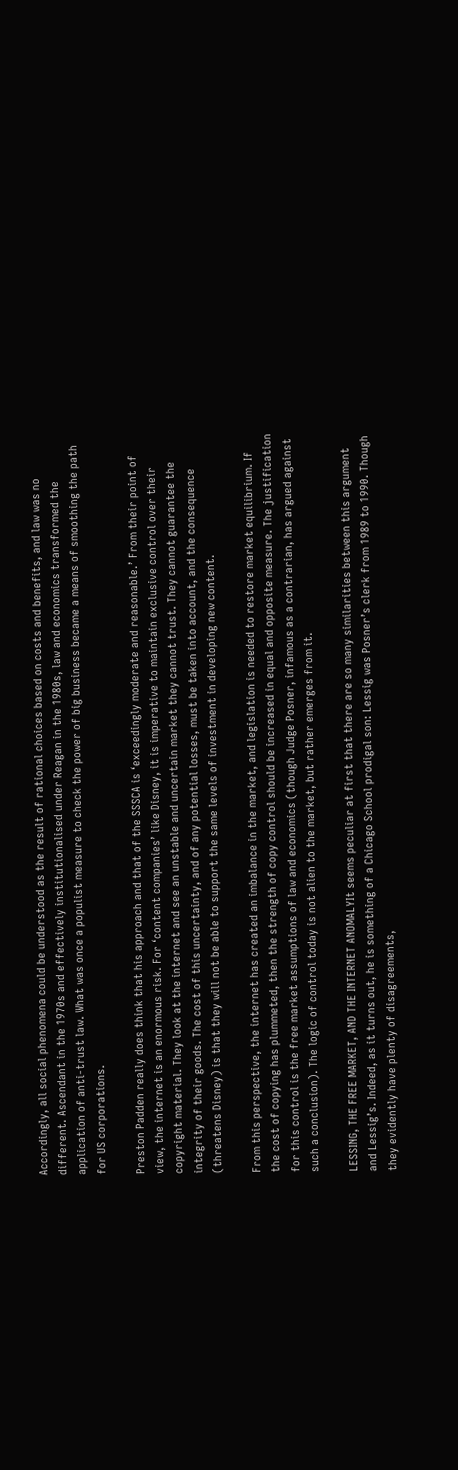Accordingly, all social phenomena could be understood as the result of rational choices based on costs and benefits, and law was no different. Ascendant in the 1970s and effectively institutionalised under Reagan in the 1980s, law and economics transformed the application of anti-trust law. What was once a populist measure to check the power of big business became a means of smoothing the path for US corporations.

Preston Padden really does think that his approach and that of the SSSCA is ‘exceedingly moderate and reasonable.’ From their point of view, the internet is an enormous risk. For ‘content companies’ like Disney, it is imperative to maintain exclusive control over their copyright material. They look at the internet and see an unstable and uncertain market they cannot trust. They cannot guarantee the integrity of their goods. The cost of this uncertainty, and of any potential losses, must be taken into account, and the consequence (threatens Disney) is that they will not be able to support the same levels of investment in developing new content.

From this perspective, the internet has created an imbalance in the market, and legislation is needed to restore market equilibrium. If the cost of copying has plummeted, then the strength of copy control should be increased in equal and opposite measure. The justification for this control is the free market assumptions of law and economics (though Judge Posner, infamous as a contrarian, has argued against such a conclusion). The logic of control today is not alien to the market, but rather emerges from it.

LESSING, THE FREE MARKET, AND THE INTERNET ANOMALYIt seems peculiar at first that there are so many similarities between this argument and Lessig’s. Indeed, as it turns out, he is something of a Chicago School prodigal son: Lessig was Posner’s clerk from 1989 to 1990. Though they evidently have plenty of disagreements,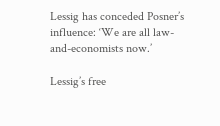Lessig has conceded Posner’s influence: ‘We are all law-and-economists now.’

Lessig’s free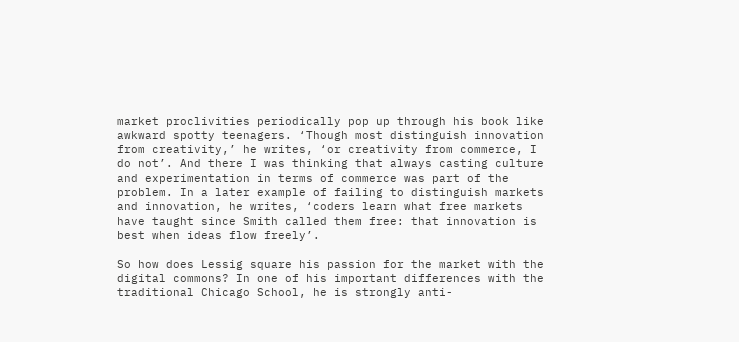market proclivities periodically pop up through his book like awkward spotty teenagers. ‘Though most distinguish innovation from creativity,’ he writes, ‘or creativity from commerce, I do not’. And there I was thinking that always casting culture and experimentation in terms of commerce was part of the problem. In a later example of failing to distinguish markets and innovation, he writes, ‘coders learn what free markets have taught since Smith called them free: that innovation is best when ideas flow freely’.

So how does Lessig square his passion for the market with the digital commons? In one of his important differences with the traditional Chicago School, he is strongly anti-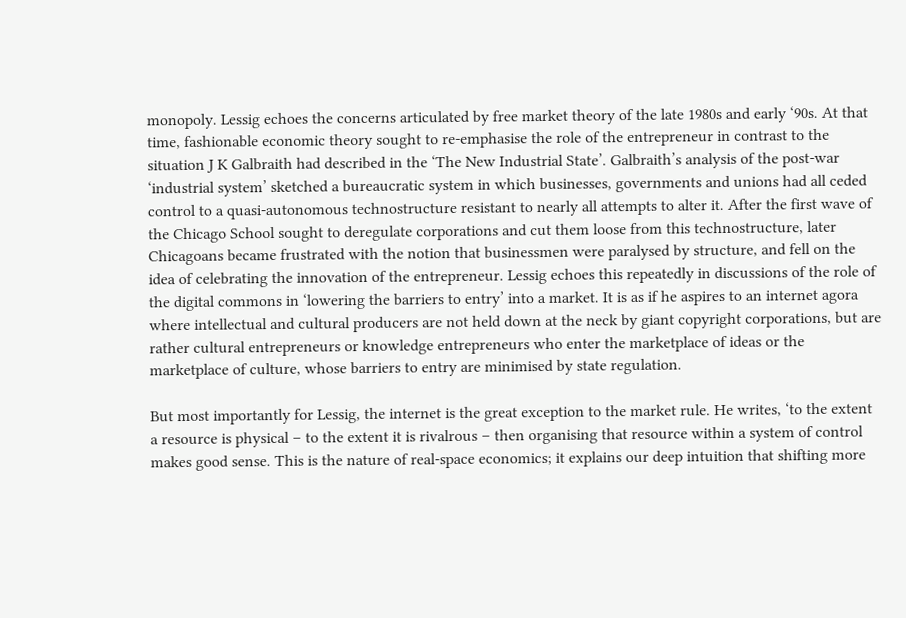monopoly. Lessig echoes the concerns articulated by free market theory of the late 1980s and early ‘90s. At that time, fashionable economic theory sought to re-emphasise the role of the entrepreneur in contrast to the situation J K Galbraith had described in the ‘The New Industrial State’. Galbraith’s analysis of the post-war ‘industrial system’ sketched a bureaucratic system in which businesses, governments and unions had all ceded control to a quasi-autonomous technostructure resistant to nearly all attempts to alter it. After the first wave of the Chicago School sought to deregulate corporations and cut them loose from this technostructure, later Chicagoans became frustrated with the notion that businessmen were paralysed by structure, and fell on the idea of celebrating the innovation of the entrepreneur. Lessig echoes this repeatedly in discussions of the role of the digital commons in ‘lowering the barriers to entry’ into a market. It is as if he aspires to an internet agora where intellectual and cultural producers are not held down at the neck by giant copyright corporations, but are rather cultural entrepreneurs or knowledge entrepreneurs who enter the marketplace of ideas or the marketplace of culture, whose barriers to entry are minimised by state regulation.

But most importantly for Lessig, the internet is the great exception to the market rule. He writes, ‘to the extent a resource is physical – to the extent it is rivalrous – then organising that resource within a system of control makes good sense. This is the nature of real-space economics; it explains our deep intuition that shifting more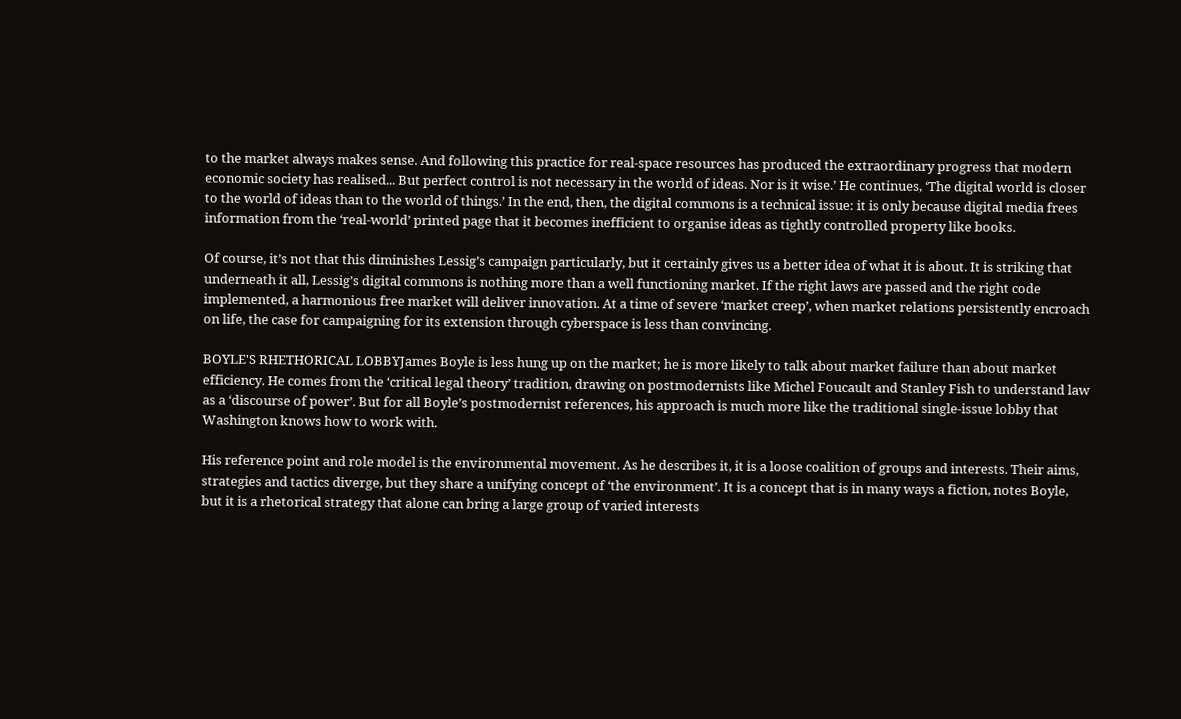to the market always makes sense. And following this practice for real-space resources has produced the extraordinary progress that modern economic society has realised... But perfect control is not necessary in the world of ideas. Nor is it wise.’ He continues, ‘The digital world is closer to the world of ideas than to the world of things.’ In the end, then, the digital commons is a technical issue: it is only because digital media frees information from the ‘real-world’ printed page that it becomes inefficient to organise ideas as tightly controlled property like books.

Of course, it’s not that this diminishes Lessig’s campaign particularly, but it certainly gives us a better idea of what it is about. It is striking that underneath it all, Lessig’s digital commons is nothing more than a well functioning market. If the right laws are passed and the right code implemented, a harmonious free market will deliver innovation. At a time of severe ‘market creep’, when market relations persistently encroach on life, the case for campaigning for its extension through cyberspace is less than convincing.

BOYLE'S RHETHORICAL LOBBYJames Boyle is less hung up on the market; he is more likely to talk about market failure than about market efficiency. He comes from the ‘critical legal theory’ tradition, drawing on postmodernists like Michel Foucault and Stanley Fish to understand law as a ‘discourse of power’. But for all Boyle’s postmodernist references, his approach is much more like the traditional single-issue lobby that Washington knows how to work with.

His reference point and role model is the environmental movement. As he describes it, it is a loose coalition of groups and interests. Their aims, strategies and tactics diverge, but they share a unifying concept of ‘the environment’. It is a concept that is in many ways a fiction, notes Boyle, but it is a rhetorical strategy that alone can bring a large group of varied interests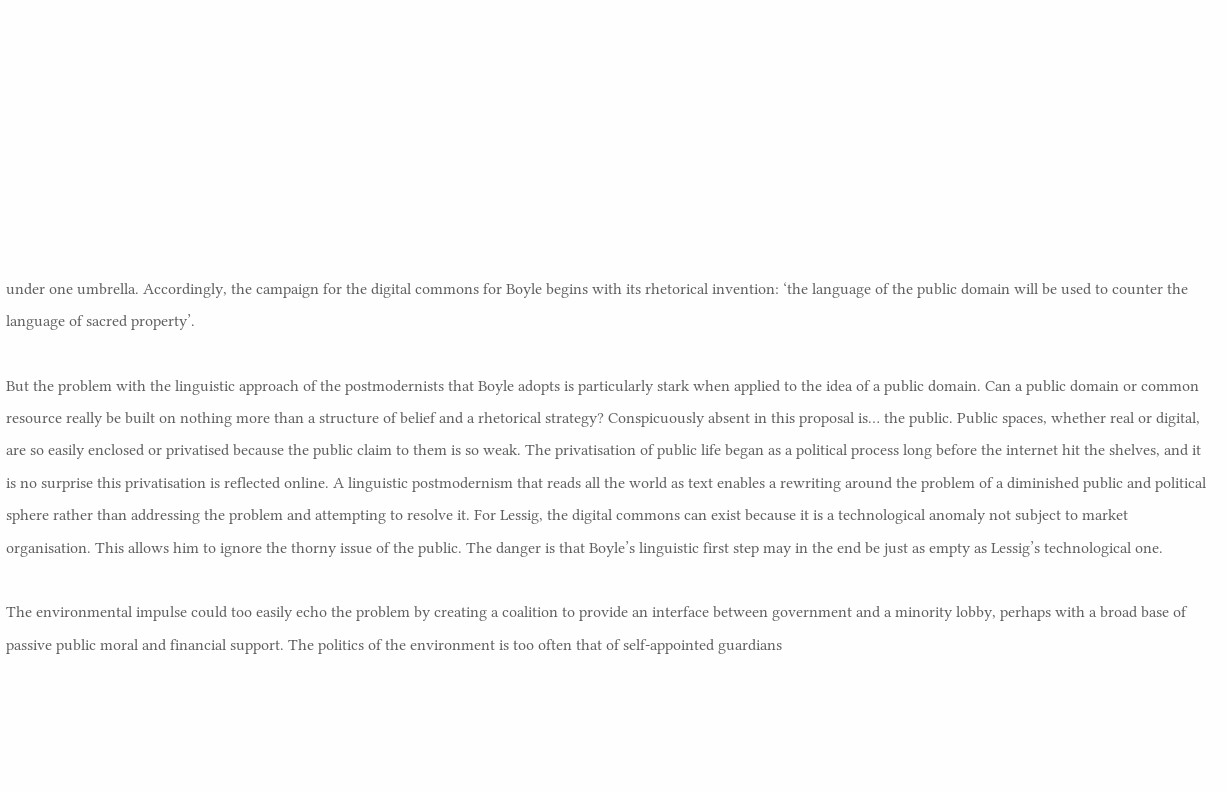under one umbrella. Accordingly, the campaign for the digital commons for Boyle begins with its rhetorical invention: ‘the language of the public domain will be used to counter the language of sacred property’.

But the problem with the linguistic approach of the postmodernists that Boyle adopts is particularly stark when applied to the idea of a public domain. Can a public domain or common resource really be built on nothing more than a structure of belief and a rhetorical strategy? Conspicuously absent in this proposal is… the public. Public spaces, whether real or digital, are so easily enclosed or privatised because the public claim to them is so weak. The privatisation of public life began as a political process long before the internet hit the shelves, and it is no surprise this privatisation is reflected online. A linguistic postmodernism that reads all the world as text enables a rewriting around the problem of a diminished public and political sphere rather than addressing the problem and attempting to resolve it. For Lessig, the digital commons can exist because it is a technological anomaly not subject to market organisation. This allows him to ignore the thorny issue of the public. The danger is that Boyle’s linguistic first step may in the end be just as empty as Lessig’s technological one.

The environmental impulse could too easily echo the problem by creating a coalition to provide an interface between government and a minority lobby, perhaps with a broad base of passive public moral and financial support. The politics of the environment is too often that of self-appointed guardians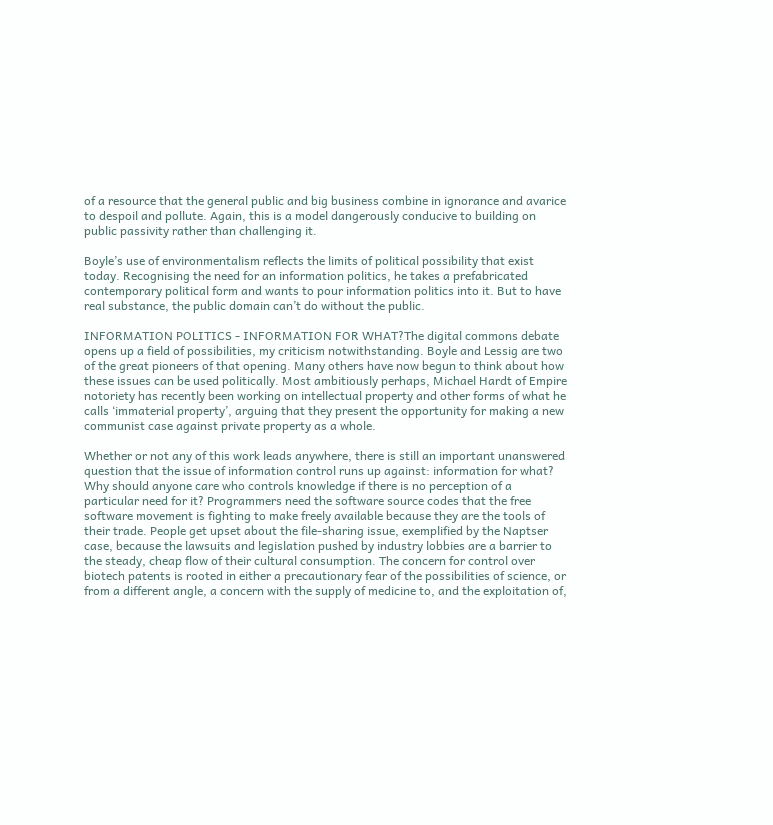of a resource that the general public and big business combine in ignorance and avarice to despoil and pollute. Again, this is a model dangerously conducive to building on public passivity rather than challenging it.

Boyle’s use of environmentalism reflects the limits of political possibility that exist today. Recognising the need for an information politics, he takes a prefabricated contemporary political form and wants to pour information politics into it. But to have real substance, the public domain can’t do without the public.

INFORMATION POLITICS - INFORMATION FOR WHAT?The digital commons debate opens up a field of possibilities, my criticism notwithstanding. Boyle and Lessig are two of the great pioneers of that opening. Many others have now begun to think about how these issues can be used politically. Most ambitiously perhaps, Michael Hardt of Empire notoriety has recently been working on intellectual property and other forms of what he calls ‘immaterial property’, arguing that they present the opportunity for making a new communist case against private property as a whole.

Whether or not any of this work leads anywhere, there is still an important unanswered question that the issue of information control runs up against: information for what? Why should anyone care who controls knowledge if there is no perception of a particular need for it? Programmers need the software source codes that the free software movement is fighting to make freely available because they are the tools of their trade. People get upset about the file-sharing issue, exemplified by the Naptser case, because the lawsuits and legislation pushed by industry lobbies are a barrier to the steady, cheap flow of their cultural consumption. The concern for control over biotech patents is rooted in either a precautionary fear of the possibilities of science, or from a different angle, a concern with the supply of medicine to, and the exploitation of,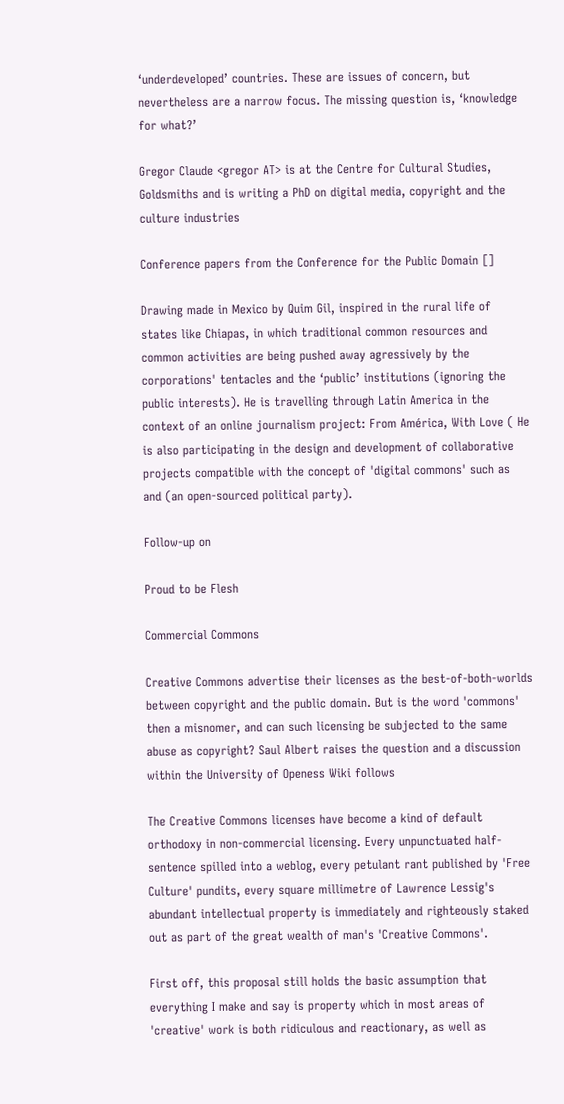‘underdeveloped’ countries. These are issues of concern, but nevertheless are a narrow focus. The missing question is, ‘knowledge for what?’

Gregor Claude <gregor AT> is at the Centre for Cultural Studies, Goldsmiths and is writing a PhD on digital media, copyright and the culture industries

Conference papers from the Conference for the Public Domain []

Drawing made in Mexico by Quim Gil, inspired in the rural life of states like Chiapas, in which traditional common resources and common activities are being pushed away agressively by the corporations' tentacles and the ‘public’ institutions (ignoring the public interests). He is travelling through Latin America in the context of an online journalism project: From América, With Love ( He is also participating in the design and development of collaborative projects compatible with the concept of 'digital commons' such as and (an open-sourced political party).

Follow-up on

Proud to be Flesh

Commercial Commons

Creative Commons advertise their licenses as the best-of-both-worlds between copyright and the public domain. But is the word 'commons' then a misnomer, and can such licensing be subjected to the same abuse as copyright? Saul Albert raises the question and a discussion within the University of Openess Wiki follows

The Creative Commons licenses have become a kind of default orthodoxy in non-commercial licensing. Every unpunctuated half-sentence spilled into a weblog, every petulant rant published by 'Free Culture' pundits, every square millimetre of Lawrence Lessig's abundant intellectual property is immediately and righteously staked out as part of the great wealth of man's 'Creative Commons'.

First off, this proposal still holds the basic assumption that everything I make and say is property which in most areas of 'creative' work is both ridiculous and reactionary, as well as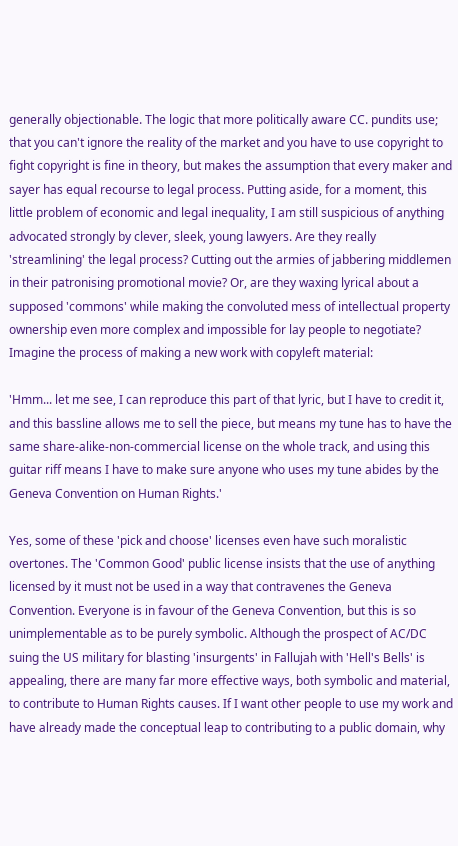generally objectionable. The logic that more politically aware CC. pundits use; that you can't ignore the reality of the market and you have to use copyright to fight copyright is fine in theory, but makes the assumption that every maker and sayer has equal recourse to legal process. Putting aside, for a moment, this little problem of economic and legal inequality, I am still suspicious of anything advocated strongly by clever, sleek, young lawyers. Are they really 'streamlining' the legal process? Cutting out the armies of jabbering middlemen in their patronising promotional movie? Or, are they waxing lyrical about a supposed 'commons' while making the convoluted mess of intellectual property ownership even more complex and impossible for lay people to negotiate? Imagine the process of making a new work with copyleft material:

'Hmm... let me see, I can reproduce this part of that lyric, but I have to credit it, and this bassline allows me to sell the piece, but means my tune has to have the same share-alike-non-commercial license on the whole track, and using this guitar riff means I have to make sure anyone who uses my tune abides by the Geneva Convention on Human Rights.'

Yes, some of these 'pick and choose' licenses even have such moralistic overtones. The 'Common Good' public license insists that the use of anything licensed by it must not be used in a way that contravenes the Geneva Convention. Everyone is in favour of the Geneva Convention, but this is so unimplementable as to be purely symbolic. Although the prospect of AC/DC suing the US military for blasting 'insurgents' in Fallujah with 'Hell's Bells' is appealing, there are many far more effective ways, both symbolic and material, to contribute to Human Rights causes. If I want other people to use my work and have already made the conceptual leap to contributing to a public domain, why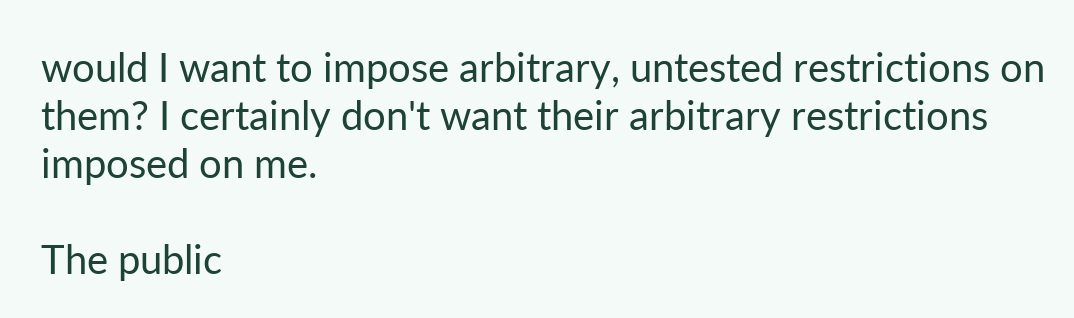would I want to impose arbitrary, untested restrictions on them? I certainly don't want their arbitrary restrictions imposed on me.

The public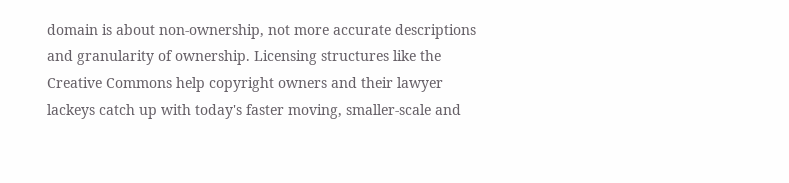domain is about non-ownership, not more accurate descriptions and granularity of ownership. Licensing structures like the Creative Commons help copyright owners and their lawyer lackeys catch up with today's faster moving, smaller-scale and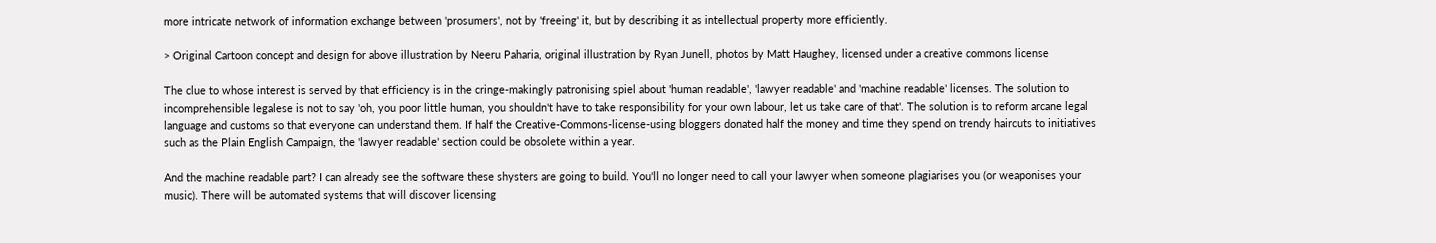more intricate network of information exchange between 'prosumers', not by 'freeing' it, but by describing it as intellectual property more efficiently.

> Original Cartoon concept and design for above illustration by Neeru Paharia, original illustration by Ryan Junell, photos by Matt Haughey, licensed under a creative commons license

The clue to whose interest is served by that efficiency is in the cringe-makingly patronising spiel about 'human readable', 'lawyer readable' and 'machine readable' licenses. The solution to incomprehensible legalese is not to say 'oh, you poor little human, you shouldn't have to take responsibility for your own labour, let us take care of that'. The solution is to reform arcane legal language and customs so that everyone can understand them. If half the Creative-Commons-license-using bloggers donated half the money and time they spend on trendy haircuts to initiatives such as the Plain English Campaign, the 'lawyer readable' section could be obsolete within a year.

And the machine readable part? I can already see the software these shysters are going to build. You'll no longer need to call your lawyer when someone plagiarises you (or weaponises your music). There will be automated systems that will discover licensing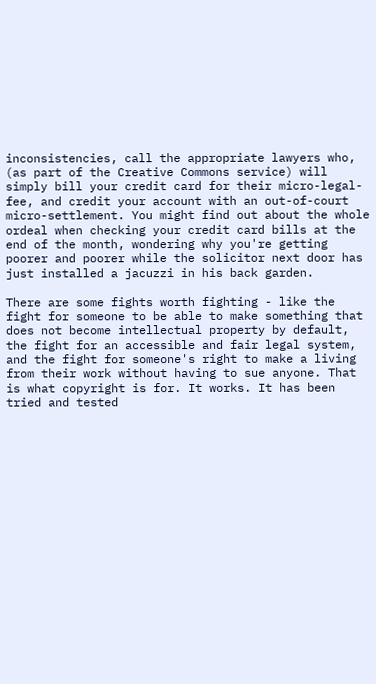inconsistencies, call the appropriate lawyers who, (as part of the Creative Commons service) will simply bill your credit card for their micro-legal-fee, and credit your account with an out-of-court micro-settlement. You might find out about the whole ordeal when checking your credit card bills at the end of the month, wondering why you're getting poorer and poorer while the solicitor next door has just installed a jacuzzi in his back garden.

There are some fights worth fighting - like the fight for someone to be able to make something that does not become intellectual property by default, the fight for an accessible and fair legal system, and the fight for someone's right to make a living from their work without having to sue anyone. That is what copyright is for. It works. It has been tried and tested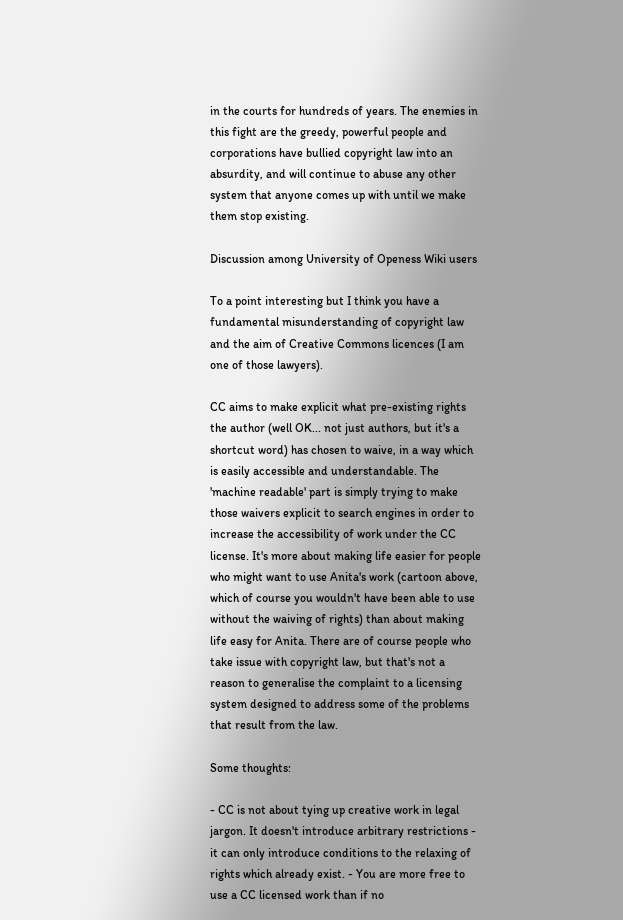in the courts for hundreds of years. The enemies in this fight are the greedy, powerful people and corporations have bullied copyright law into an absurdity, and will continue to abuse any other system that anyone comes up with until we make them stop existing.

Discussion among University of Openess Wiki users

To a point interesting but I think you have a fundamental misunderstanding of copyright law and the aim of Creative Commons licences (I am one of those lawyers).

CC aims to make explicit what pre-existing rights the author (well OK... not just authors, but it's a shortcut word) has chosen to waive, in a way which is easily accessible and understandable. The 'machine readable' part is simply trying to make those waivers explicit to search engines in order to increase the accessibility of work under the CC license. It's more about making life easier for people who might want to use Anita's work (cartoon above, which of course you wouldn't have been able to use without the waiving of rights) than about making life easy for Anita. There are of course people who take issue with copyright law, but that's not a reason to generalise the complaint to a licensing system designed to address some of the problems that result from the law.

Some thoughts:

- CC is not about tying up creative work in legal jargon. It doesn't introduce arbitrary restrictions - it can only introduce conditions to the relaxing of rights which already exist. - You are more free to use a CC licensed work than if no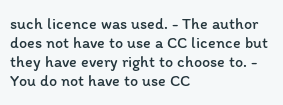such licence was used. - The author does not have to use a CC licence but they have every right to choose to. - You do not have to use CC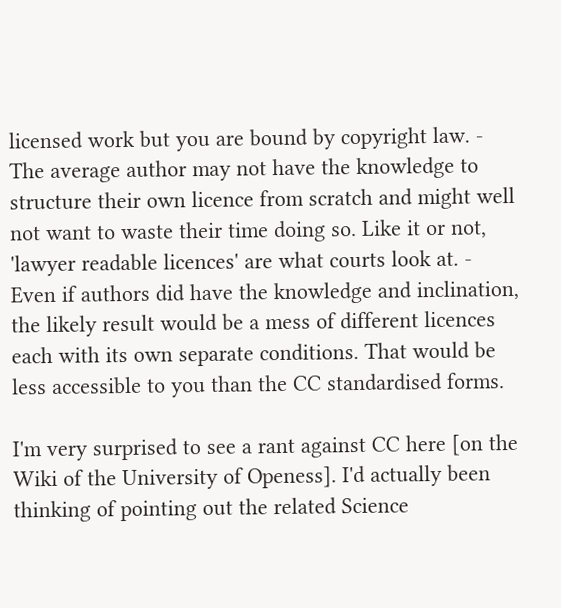licensed work but you are bound by copyright law. - The average author may not have the knowledge to structure their own licence from scratch and might well not want to waste their time doing so. Like it or not, 'lawyer readable licences' are what courts look at. - Even if authors did have the knowledge and inclination, the likely result would be a mess of different licences each with its own separate conditions. That would be less accessible to you than the CC standardised forms.

I'm very surprised to see a rant against CC here [on the Wiki of the University of Openess]. I'd actually been thinking of pointing out the related Science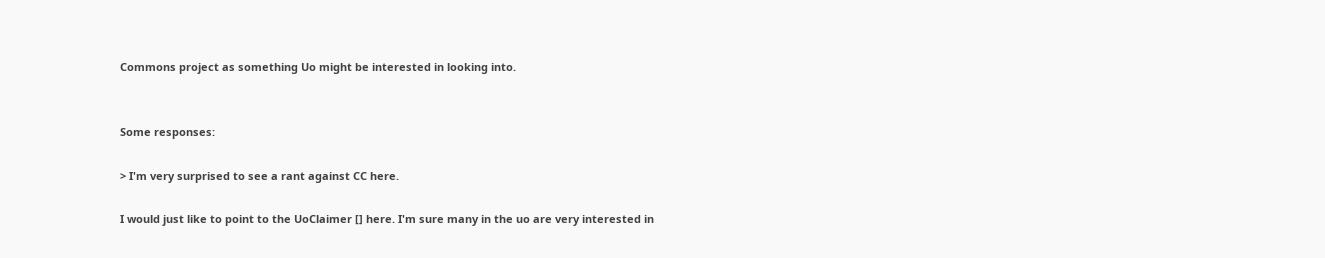Commons project as something Uo might be interested in looking into.


Some responses:

> I'm very surprised to see a rant against CC here.

I would just like to point to the UoClaimer [] here. I'm sure many in the uo are very interested in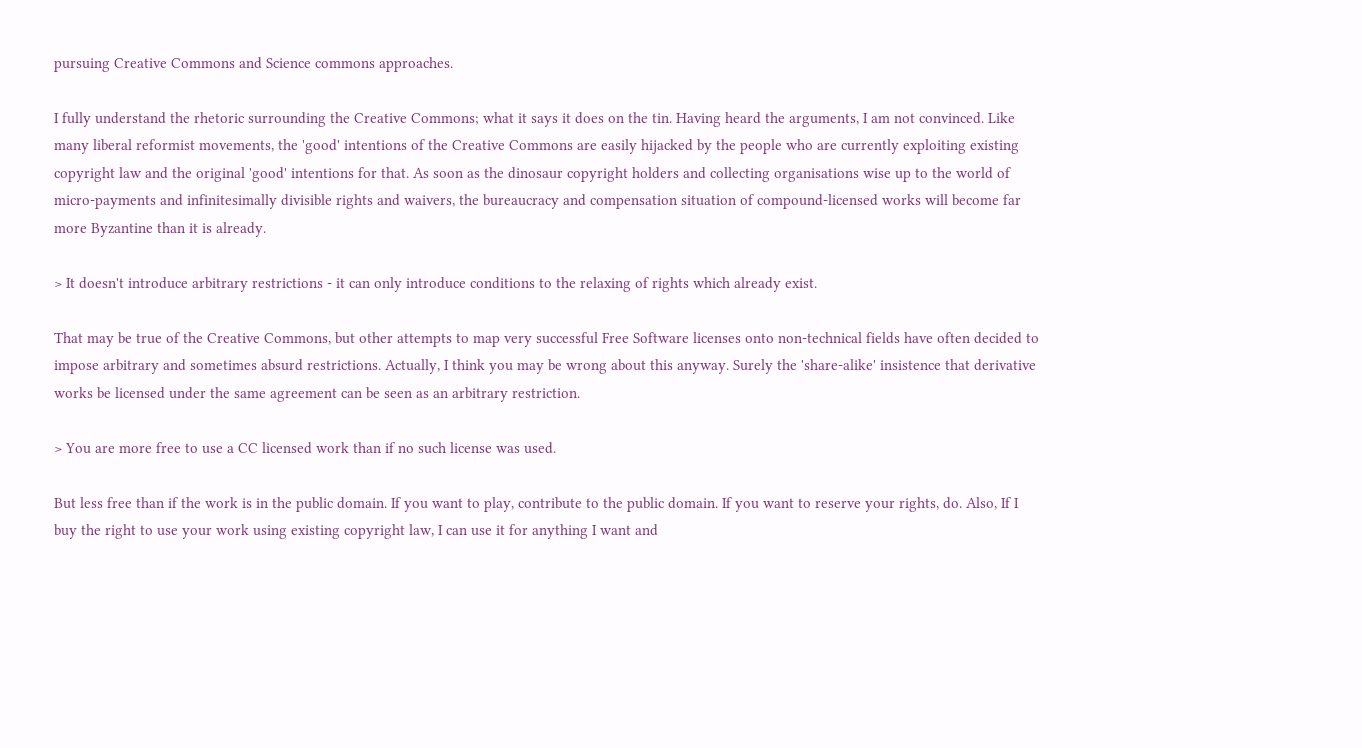pursuing Creative Commons and Science commons approaches.

I fully understand the rhetoric surrounding the Creative Commons; what it says it does on the tin. Having heard the arguments, I am not convinced. Like many liberal reformist movements, the 'good' intentions of the Creative Commons are easily hijacked by the people who are currently exploiting existing copyright law and the original 'good' intentions for that. As soon as the dinosaur copyright holders and collecting organisations wise up to the world of micro-payments and infinitesimally divisible rights and waivers, the bureaucracy and compensation situation of compound-licensed works will become far more Byzantine than it is already.

> It doesn't introduce arbitrary restrictions - it can only introduce conditions to the relaxing of rights which already exist.

That may be true of the Creative Commons, but other attempts to map very successful Free Software licenses onto non-technical fields have often decided to impose arbitrary and sometimes absurd restrictions. Actually, I think you may be wrong about this anyway. Surely the 'share-alike' insistence that derivative works be licensed under the same agreement can be seen as an arbitrary restriction.

> You are more free to use a CC licensed work than if no such license was used.

But less free than if the work is in the public domain. If you want to play, contribute to the public domain. If you want to reserve your rights, do. Also, If I buy the right to use your work using existing copyright law, I can use it for anything I want and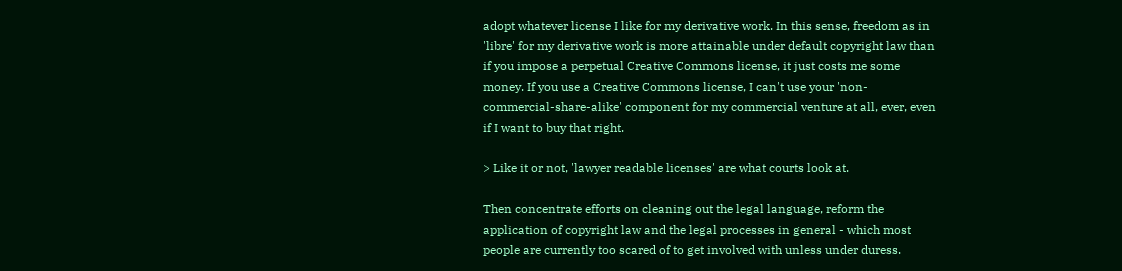adopt whatever license I like for my derivative work. In this sense, freedom as in 'libre' for my derivative work is more attainable under default copyright law than if you impose a perpetual Creative Commons license, it just costs me some money. If you use a Creative Commons license, I can't use your 'non-commercial-share-alike' component for my commercial venture at all, ever, even if I want to buy that right.

> Like it or not, 'lawyer readable licenses' are what courts look at.

Then concentrate efforts on cleaning out the legal language, reform the application of copyright law and the legal processes in general - which most people are currently too scared of to get involved with unless under duress.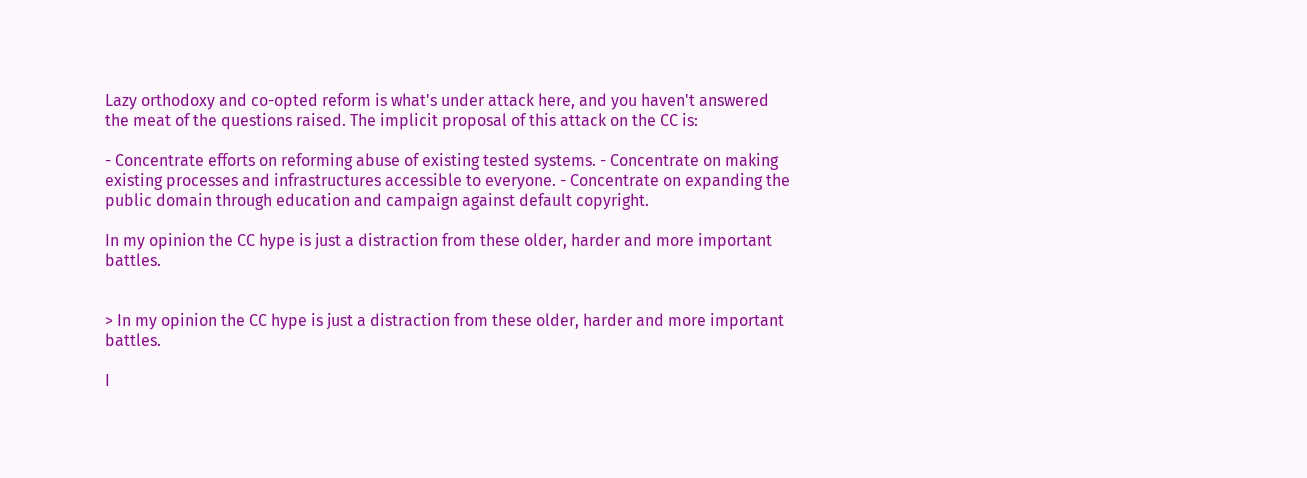Lazy orthodoxy and co-opted reform is what's under attack here, and you haven't answered the meat of the questions raised. The implicit proposal of this attack on the CC is:

- Concentrate efforts on reforming abuse of existing tested systems. - Concentrate on making existing processes and infrastructures accessible to everyone. - Concentrate on expanding the public domain through education and campaign against default copyright.

In my opinion the CC hype is just a distraction from these older, harder and more important battles.


> In my opinion the CC hype is just a distraction from these older, harder and more important battles.

I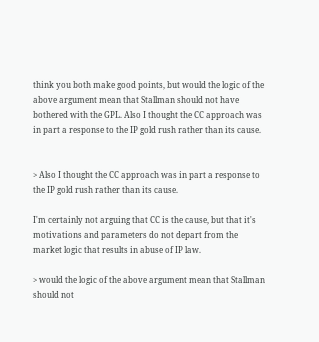think you both make good points, but would the logic of the above argument mean that Stallman should not have bothered with the GPL. Also I thought the CC approach was in part a response to the IP gold rush rather than its cause.


> Also I thought the CC approach was in part a response to the IP gold rush rather than its cause.

I'm certainly not arguing that CC is the cause, but that it's motivations and parameters do not depart from the market logic that results in abuse of IP law.

> would the logic of the above argument mean that Stallman should not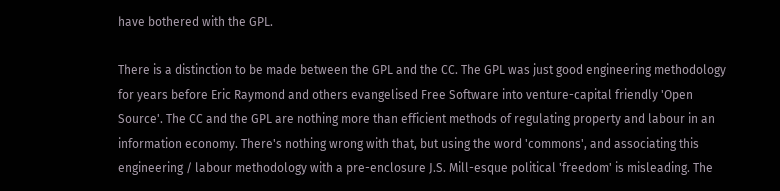have bothered with the GPL.

There is a distinction to be made between the GPL and the CC. The GPL was just good engineering methodology for years before Eric Raymond and others evangelised Free Software into venture-capital friendly 'Open Source'. The CC and the GPL are nothing more than efficient methods of regulating property and labour in an information economy. There's nothing wrong with that, but using the word 'commons', and associating this engineering / labour methodology with a pre-enclosure J.S. Mill-esque political 'freedom' is misleading. The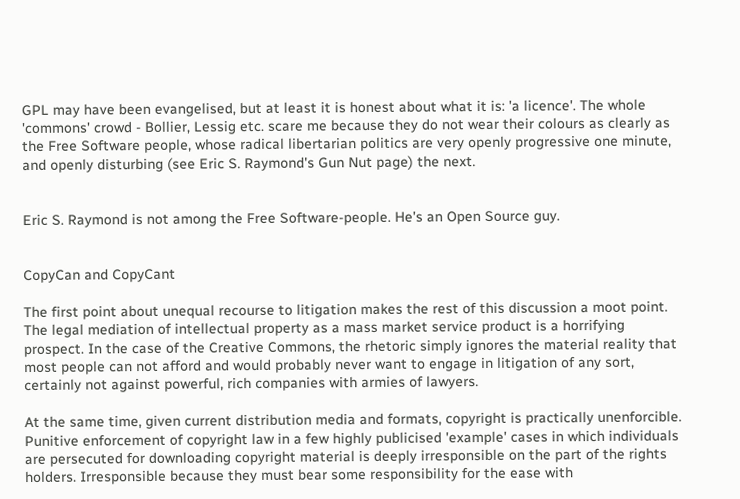GPL may have been evangelised, but at least it is honest about what it is: 'a licence'. The whole 'commons' crowd - Bollier, Lessig etc. scare me because they do not wear their colours as clearly as the Free Software people, whose radical libertarian politics are very openly progressive one minute, and openly disturbing (see Eric S. Raymond's Gun Nut page) the next.


Eric S. Raymond is not among the Free Software-people. He's an Open Source guy.


CopyCan and CopyCant

The first point about unequal recourse to litigation makes the rest of this discussion a moot point. The legal mediation of intellectual property as a mass market service product is a horrifying prospect. In the case of the Creative Commons, the rhetoric simply ignores the material reality that most people can not afford and would probably never want to engage in litigation of any sort, certainly not against powerful, rich companies with armies of lawyers.

At the same time, given current distribution media and formats, copyright is practically unenforcible. Punitive enforcement of copyright law in a few highly publicised 'example' cases in which individuals are persecuted for downloading copyright material is deeply irresponsible on the part of the rights holders. Irresponsible because they must bear some responsibility for the ease with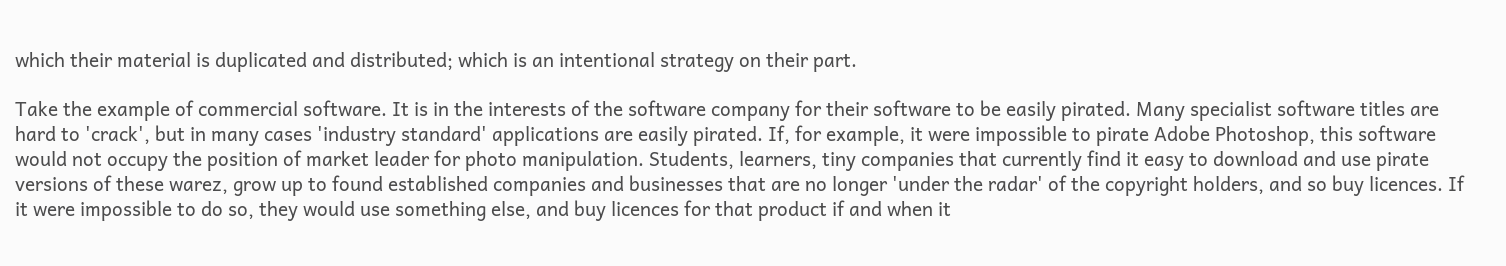which their material is duplicated and distributed; which is an intentional strategy on their part.

Take the example of commercial software. It is in the interests of the software company for their software to be easily pirated. Many specialist software titles are hard to 'crack', but in many cases 'industry standard' applications are easily pirated. If, for example, it were impossible to pirate Adobe Photoshop, this software would not occupy the position of market leader for photo manipulation. Students, learners, tiny companies that currently find it easy to download and use pirate versions of these warez, grow up to found established companies and businesses that are no longer 'under the radar' of the copyright holders, and so buy licences. If it were impossible to do so, they would use something else, and buy licences for that product if and when it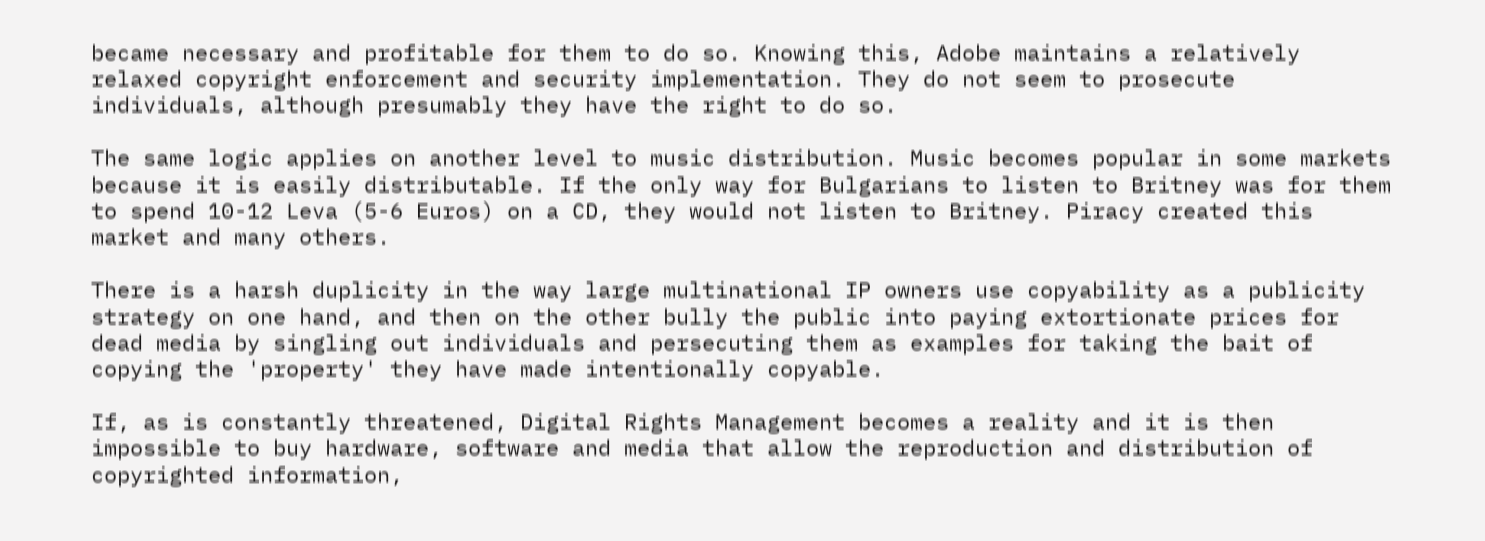became necessary and profitable for them to do so. Knowing this, Adobe maintains a relatively relaxed copyright enforcement and security implementation. They do not seem to prosecute individuals, although presumably they have the right to do so.

The same logic applies on another level to music distribution. Music becomes popular in some markets because it is easily distributable. If the only way for Bulgarians to listen to Britney was for them to spend 10-12 Leva (5-6 Euros) on a CD, they would not listen to Britney. Piracy created this market and many others.

There is a harsh duplicity in the way large multinational IP owners use copyability as a publicity strategy on one hand, and then on the other bully the public into paying extortionate prices for dead media by singling out individuals and persecuting them as examples for taking the bait of copying the 'property' they have made intentionally copyable.

If, as is constantly threatened, Digital Rights Management becomes a reality and it is then impossible to buy hardware, software and media that allow the reproduction and distribution of copyrighted information,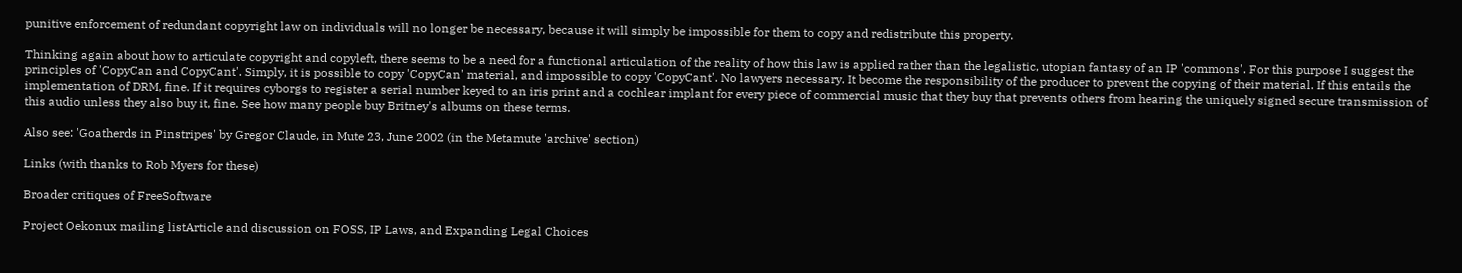punitive enforcement of redundant copyright law on individuals will no longer be necessary, because it will simply be impossible for them to copy and redistribute this property.

Thinking again about how to articulate copyright and copyleft, there seems to be a need for a functional articulation of the reality of how this law is applied rather than the legalistic, utopian fantasy of an IP 'commons'. For this purpose I suggest the principles of 'CopyCan and CopyCant'. Simply, it is possible to copy 'CopyCan' material, and impossible to copy 'CopyCant'. No lawyers necessary. It become the responsibility of the producer to prevent the copying of their material. If this entails the implementation of DRM, fine. If it requires cyborgs to register a serial number keyed to an iris print and a cochlear implant for every piece of commercial music that they buy that prevents others from hearing the uniquely signed secure transmission of this audio unless they also buy it, fine. See how many people buy Britney's albums on these terms.

Also see: 'Goatherds in Pinstripes' by Gregor Claude, in Mute 23, June 2002 (in the Metamute 'archive' section)

Links (with thanks to Rob Myers for these)

Broader critiques of FreeSoftware

Project Oekonux mailing listArticle and discussion on FOSS, IP Laws, and Expanding Legal Choices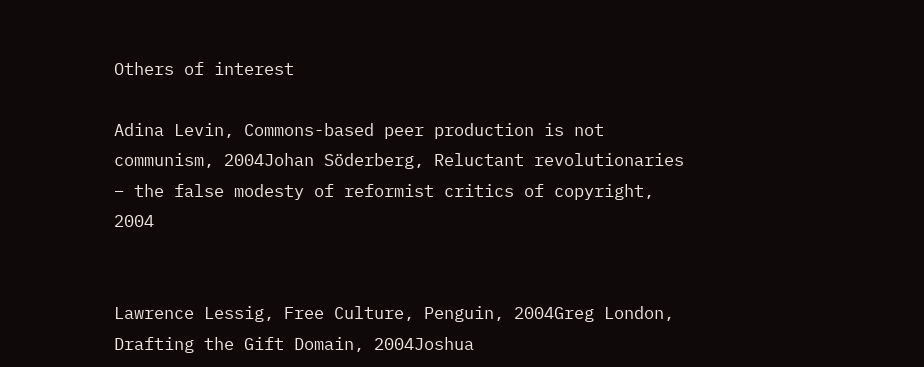Others of interest

Adina Levin, Commons-based peer production is not communism, 2004Johan Söderberg, Reluctant revolutionaries – the false modesty of reformist critics of copyright, 2004


Lawrence Lessig, Free Culture, Penguin, 2004Greg London, Drafting the Gift Domain, 2004Joshua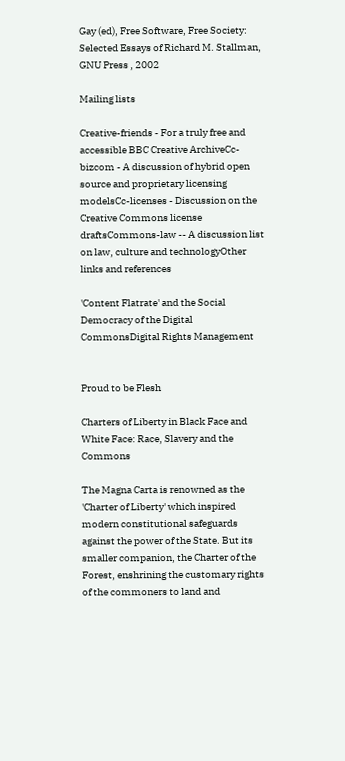Gay (ed), Free Software, Free Society: Selected Essays of Richard M. Stallman, GNU Press , 2002

Mailing lists

Creative-friends - For a truly free and accessible BBC Creative ArchiveCc-bizcom - A discussion of hybrid open source and proprietary licensing modelsCc-licenses - Discussion on the Creative Commons license draftsCommons-law -- A discussion list on law, culture and technologyOther links and references

'Content Flatrate' and the Social Democracy of the Digital CommonsDigital Rights Management


Proud to be Flesh

Charters of Liberty in Black Face and White Face: Race, Slavery and the Commons

The Magna Carta is renowned as the 'Charter of Liberty' which inspired modern constitutional safeguards against the power of the State. But its smaller companion, the Charter of the Forest, enshrining the customary rights of the commoners to land and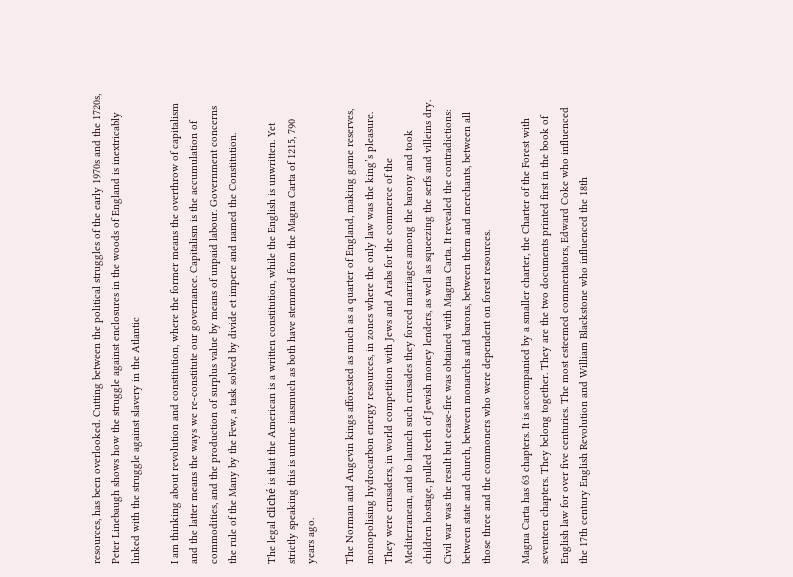resources, has been overlooked. Cutting between the political struggles of the early 1970s and the 1720s, Peter Linebaugh shows how the struggle against enclosures in the woods of England is inextricably linked with the struggle against slavery in the Atlantic

I am thinking about revolution and constitution, where the former means the overthrow of capitalism and the latter means the ways we re-constitute our governance. Capitalism is the accumulation of commodities, and the production of surplus value by means of unpaid labour. Government concerns the rule of the Many by the Few, a task solved by divide et impere and named the Constitution.

The legal cliché is that the American is a written constitution, while the English is unwritten. Yet strictly speaking this is untrue inasmuch as both have stemmed from the Magna Carta of 1215, 790 years ago.

The Norman and Angevin kings afforested as much as a quarter of England, making game reserves, monopolising hydrocarbon energy resources, in zones where the only law was the king’s pleasure. They were crusaders, in world competition with Jews and Arabs for the commerce of the Mediterranean, and to launch such crusades they forced marriages among the barony and took children hostage, pulled teeth of Jewish money lenders, as well as squeezing the serfs and villeins dry. Civil war was the result but cease-fire was obtained with Magna Carta. It revealed the contradictions: between state and church, between monarchs and barons, between them and merchants, between all those three and the commoners who were dependent on forest resources.

Magna Carta has 63 chapters. It is accompanied by a smaller charter, the Charter of the Forest with seventeen chapters. They belong together. They are the two documents printed first in the book of English law for over five centuries. The most esteemed commentators, Edward Coke who influenced the 17th century English Revolution and William Blackstone who influenced the 18th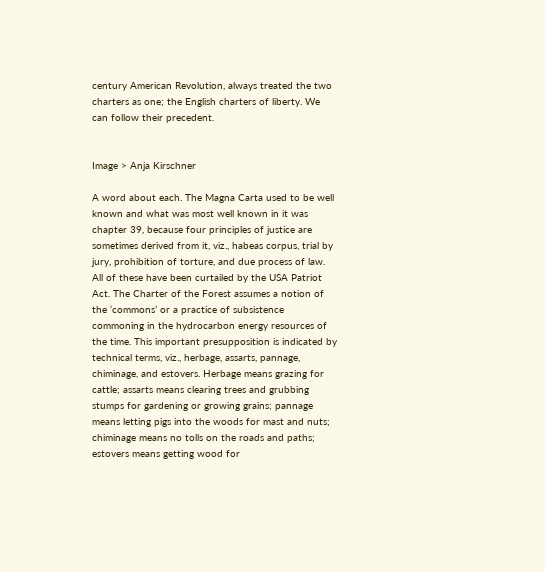century American Revolution, always treated the two charters as one; the English charters of liberty. We can follow their precedent.


Image > Anja Kirschner

A word about each. The Magna Carta used to be well known and what was most well known in it was chapter 39, because four principles of justice are sometimes derived from it, viz., habeas corpus, trial by jury, prohibition of torture, and due process of law. All of these have been curtailed by the USA Patriot Act. The Charter of the Forest assumes a notion of the ‘commons’ or a practice of subsistence commoning in the hydrocarbon energy resources of the time. This important presupposition is indicated by technical terms, viz., herbage, assarts, pannage, chiminage, and estovers. Herbage means grazing for cattle; assarts means clearing trees and grubbing stumps for gardening or growing grains; pannage means letting pigs into the woods for mast and nuts; chiminage means no tolls on the roads and paths; estovers means getting wood for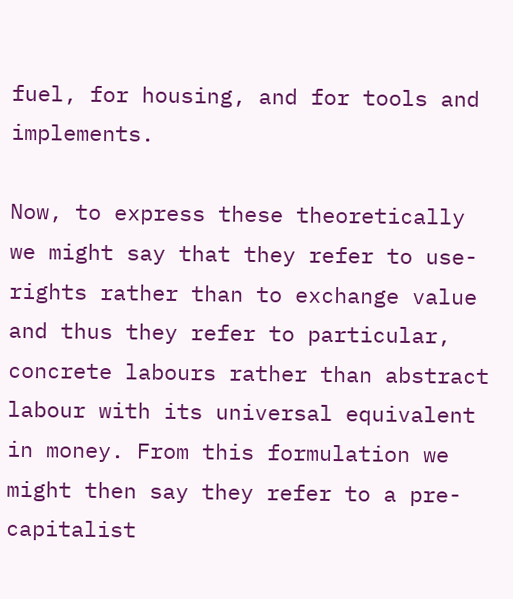fuel, for housing, and for tools and implements.

Now, to express these theoretically we might say that they refer to use-rights rather than to exchange value and thus they refer to particular, concrete labours rather than abstract labour with its universal equivalent in money. From this formulation we might then say they refer to a pre-capitalist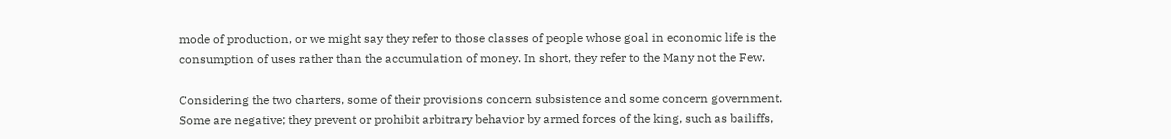mode of production, or we might say they refer to those classes of people whose goal in economic life is the consumption of uses rather than the accumulation of money. In short, they refer to the Many not the Few.

Considering the two charters, some of their provisions concern subsistence and some concern government. Some are negative; they prevent or prohibit arbitrary behavior by armed forces of the king, such as bailiffs,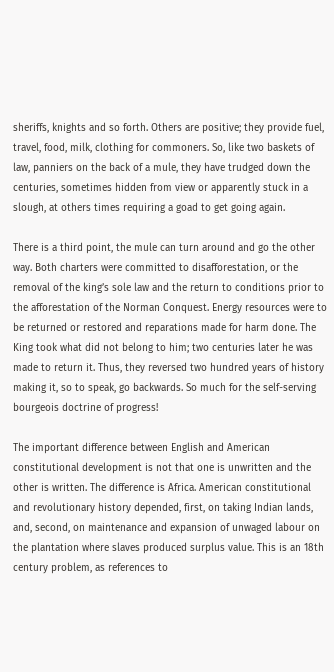sheriffs, knights and so forth. Others are positive; they provide fuel, travel, food, milk, clothing for commoners. So, like two baskets of law, panniers on the back of a mule, they have trudged down the centuries, sometimes hidden from view or apparently stuck in a slough, at others times requiring a goad to get going again.

There is a third point, the mule can turn around and go the other way. Both charters were committed to disafforestation, or the removal of the king’s sole law and the return to conditions prior to the afforestation of the Norman Conquest. Energy resources were to be returned or restored and reparations made for harm done. The King took what did not belong to him; two centuries later he was made to return it. Thus, they reversed two hundred years of history making it, so to speak, go backwards. So much for the self-serving bourgeois doctrine of progress!

The important difference between English and American constitutional development is not that one is unwritten and the other is written. The difference is Africa. American constitutional and revolutionary history depended, first, on taking Indian lands, and, second, on maintenance and expansion of unwaged labour on the plantation where slaves produced surplus value. This is an 18th century problem, as references to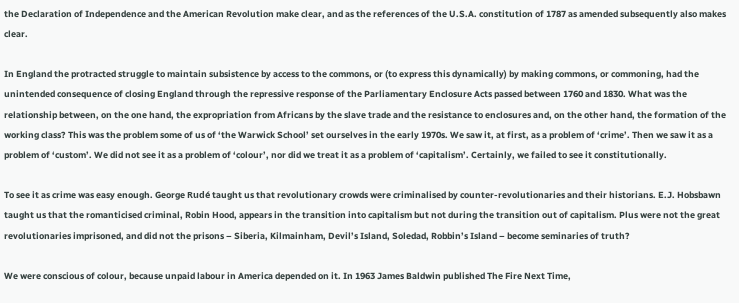the Declaration of Independence and the American Revolution make clear, and as the references of the U.S.A. constitution of 1787 as amended subsequently also makes clear.

In England the protracted struggle to maintain subsistence by access to the commons, or (to express this dynamically) by making commons, or commoning, had the unintended consequence of closing England through the repressive response of the Parliamentary Enclosure Acts passed between 1760 and 1830. What was the relationship between, on the one hand, the expropriation from Africans by the slave trade and the resistance to enclosures and, on the other hand, the formation of the working class? This was the problem some of us of ‘the Warwick School’ set ourselves in the early 1970s. We saw it, at first, as a problem of ‘crime’. Then we saw it as a problem of ‘custom’. We did not see it as a problem of ‘colour’, nor did we treat it as a problem of ‘capitalism’. Certainly, we failed to see it constitutionally.

To see it as crime was easy enough. George Rudé taught us that revolutionary crowds were criminalised by counter-revolutionaries and their historians. E.J. Hobsbawn taught us that the romanticised criminal, Robin Hood, appears in the transition into capitalism but not during the transition out of capitalism. Plus were not the great revolutionaries imprisoned, and did not the prisons – Siberia, Kilmainham, Devil’s Island, Soledad, Robbin’s Island – become seminaries of truth?

We were conscious of colour, because unpaid labour in America depended on it. In 1963 James Baldwin published The Fire Next Time,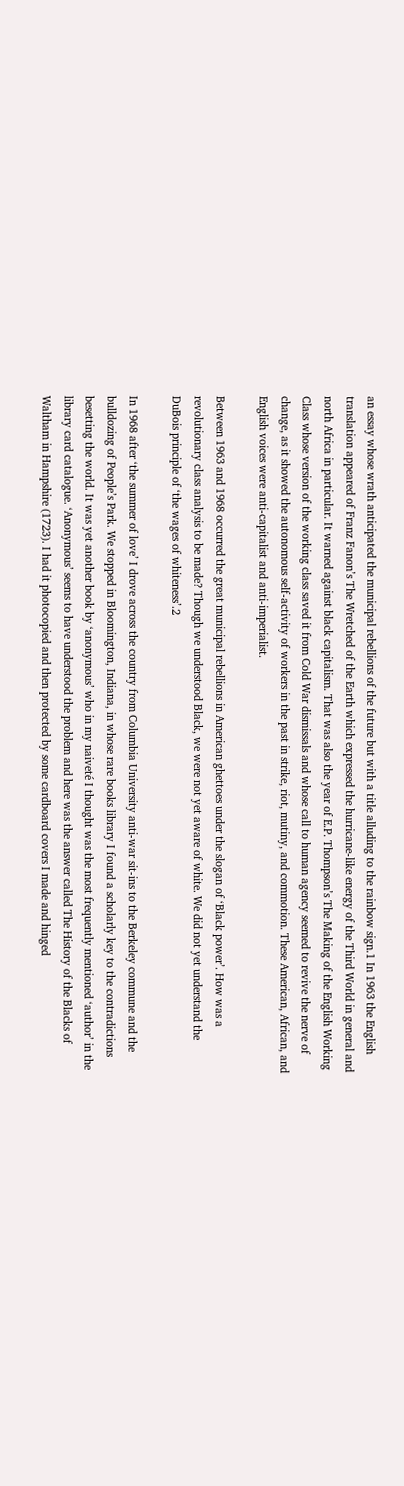an essay whose wrath anticipated the municipal rebellions of the future but with a title alluding to the rainbow sign.1 In 1963 the English translation appeared of Franz Fanon’s The Wretched of the Earth which expressed the hurricane-like energy of the Third World in general and north Africa in particular. It warned against black capitalism. That was also the year of E.P. Thompson’s The Making of the English Working Class whose version of the working class saved it from Cold War dismissals and whose call to human agency seemed to revive the nerve of change, as it showed the autonomous self-activity of workers in the past in strike, riot, mutiny, and commotion. These American, African, and English voices were anti-capitalist and anti-imperialist.

Between 1963 and 1968 occurred the great municipal rebellions in American ghettoes under the slogan of ‘Black power’. How was a revolutionary class analysis to be made? Though we understood Black, we were not yet aware of white. We did not yet understand the DuBois principle of ‘the wages of whiteness’.2

In 1968 after ‘the summer of love’ I drove across the country from Columbia University anti-war sit-ins to the Berkeley commune and the bulldozing of People’s Park. We stopped in Bloomington, Indiana, in whose rare books library I found a scholarly key to the contradictions besetting the world. It was yet another book by ‘anonymous’ who in my naiveté I thought was the most frequently mentioned ‘author’ in the library card catalogue. ‘Anonymous’ seems to have understood the problem and here was the answer called The History of the Blacks of Waltham in Hampshire (1723). I had it photocopied and then protected by some cardboard covers I made and hinged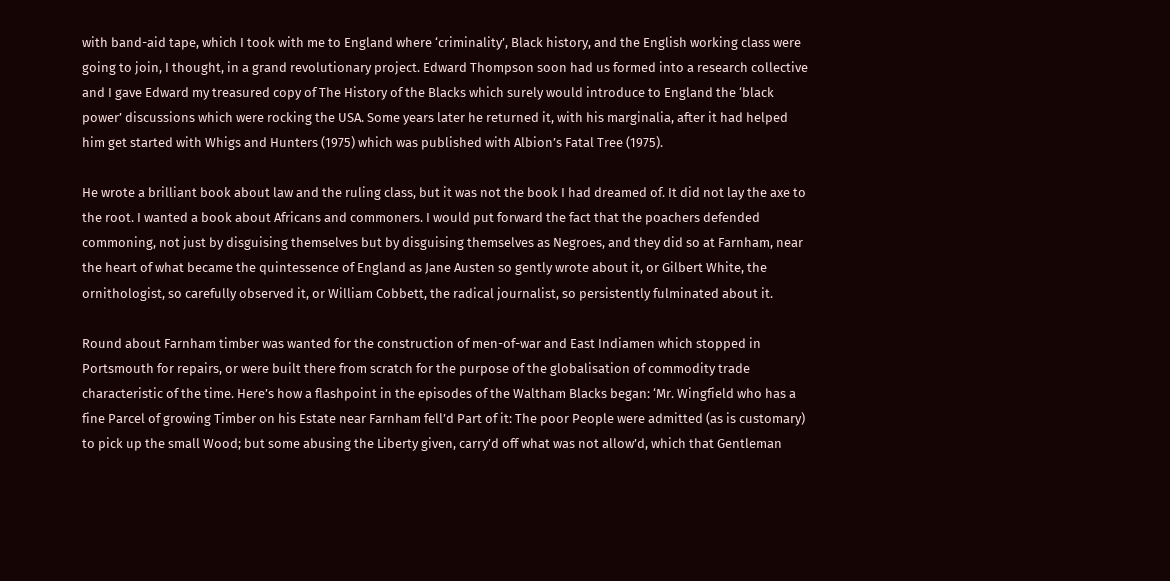with band-aid tape, which I took with me to England where ‘criminality’, Black history, and the English working class were going to join, I thought, in a grand revolutionary project. Edward Thompson soon had us formed into a research collective and I gave Edward my treasured copy of The History of the Blacks which surely would introduce to England the ‘black power’ discussions which were rocking the USA. Some years later he returned it, with his marginalia, after it had helped him get started with Whigs and Hunters (1975) which was published with Albion’s Fatal Tree (1975).

He wrote a brilliant book about law and the ruling class, but it was not the book I had dreamed of. It did not lay the axe to the root. I wanted a book about Africans and commoners. I would put forward the fact that the poachers defended commoning, not just by disguising themselves but by disguising themselves as Negroes, and they did so at Farnham, near the heart of what became the quintessence of England as Jane Austen so gently wrote about it, or Gilbert White, the ornithologist, so carefully observed it, or William Cobbett, the radical journalist, so persistently fulminated about it.

Round about Farnham timber was wanted for the construction of men-of-war and East Indiamen which stopped in Portsmouth for repairs, or were built there from scratch for the purpose of the globalisation of commodity trade characteristic of the time. Here’s how a flashpoint in the episodes of the Waltham Blacks began: ‘Mr. Wingfield who has a fine Parcel of growing Timber on his Estate near Farnham fell’d Part of it: The poor People were admitted (as is customary) to pick up the small Wood; but some abusing the Liberty given, carry’d off what was not allow’d, which that Gentleman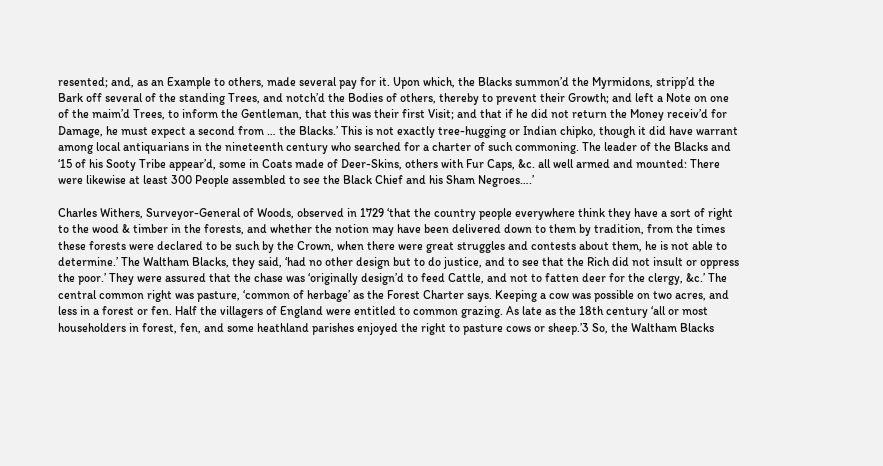resented; and, as an Example to others, made several pay for it. Upon which, the Blacks summon’d the Myrmidons, stripp’d the Bark off several of the standing Trees, and notch’d the Bodies of others, thereby to prevent their Growth; and left a Note on one of the maim’d Trees, to inform the Gentleman, that this was their first Visit; and that if he did not return the Money receiv’d for Damage, he must expect a second from … the Blacks.’ This is not exactly tree-hugging or Indian chipko, though it did have warrant among local antiquarians in the nineteenth century who searched for a charter of such commoning. The leader of the Blacks and ‘15 of his Sooty Tribe appear’d, some in Coats made of Deer-Skins, others with Fur Caps, &c. all well armed and mounted: There were likewise at least 300 People assembled to see the Black Chief and his Sham Negroes….’

Charles Withers, Surveyor-General of Woods, observed in 1729 ‘that the country people everywhere think they have a sort of right to the wood & timber in the forests, and whether the notion may have been delivered down to them by tradition, from the times these forests were declared to be such by the Crown, when there were great struggles and contests about them, he is not able to determine.’ The Waltham Blacks, they said, ‘had no other design but to do justice, and to see that the Rich did not insult or oppress the poor.’ They were assured that the chase was ‘originally design’d to feed Cattle, and not to fatten deer for the clergy, &c.’ The central common right was pasture, ‘common of herbage’ as the Forest Charter says. Keeping a cow was possible on two acres, and less in a forest or fen. Half the villagers of England were entitled to common grazing. As late as the 18th century ‘all or most householders in forest, fen, and some heathland parishes enjoyed the right to pasture cows or sheep.’3 So, the Waltham Blacks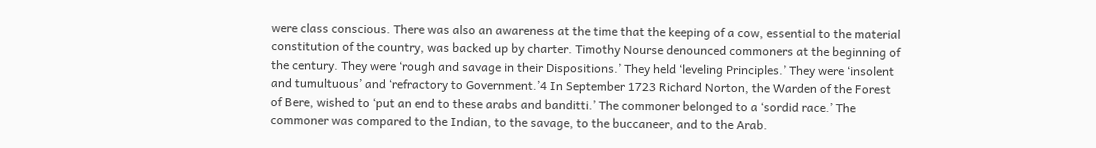were class conscious. There was also an awareness at the time that the keeping of a cow, essential to the material constitution of the country, was backed up by charter. Timothy Nourse denounced commoners at the beginning of the century. They were ‘rough and savage in their Dispositions.’ They held ‘leveling Principles.’ They were ‘insolent and tumultuous’ and ‘refractory to Government.’4 In September 1723 Richard Norton, the Warden of the Forest of Bere, wished to ‘put an end to these arabs and banditti.’ The commoner belonged to a ‘sordid race.’ The commoner was compared to the Indian, to the savage, to the buccaneer, and to the Arab.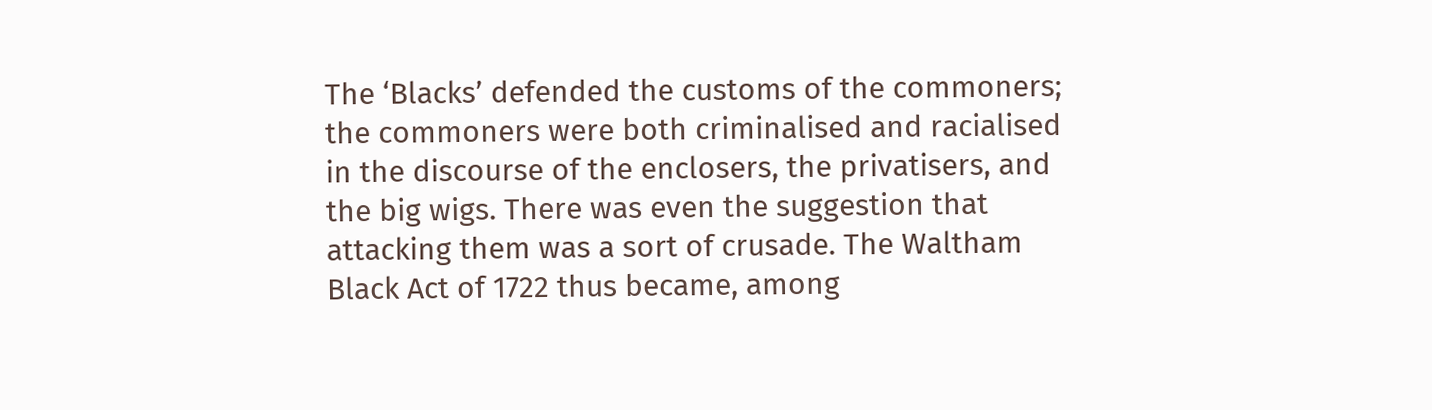The ‘Blacks’ defended the customs of the commoners; the commoners were both criminalised and racialised in the discourse of the enclosers, the privatisers, and the big wigs. There was even the suggestion that attacking them was a sort of crusade. The Waltham Black Act of 1722 thus became, among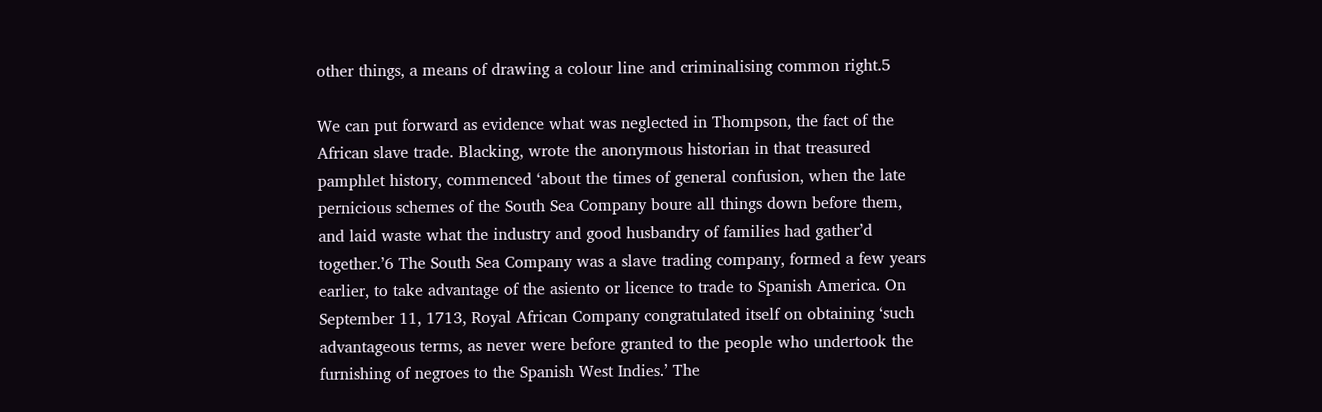other things, a means of drawing a colour line and criminalising common right.5

We can put forward as evidence what was neglected in Thompson, the fact of the African slave trade. Blacking, wrote the anonymous historian in that treasured pamphlet history, commenced ‘about the times of general confusion, when the late pernicious schemes of the South Sea Company boure all things down before them, and laid waste what the industry and good husbandry of families had gather’d together.’6 The South Sea Company was a slave trading company, formed a few years earlier, to take advantage of the asiento or licence to trade to Spanish America. On September 11, 1713, Royal African Company congratulated itself on obtaining ‘such advantageous terms, as never were before granted to the people who undertook the furnishing of negroes to the Spanish West Indies.’ The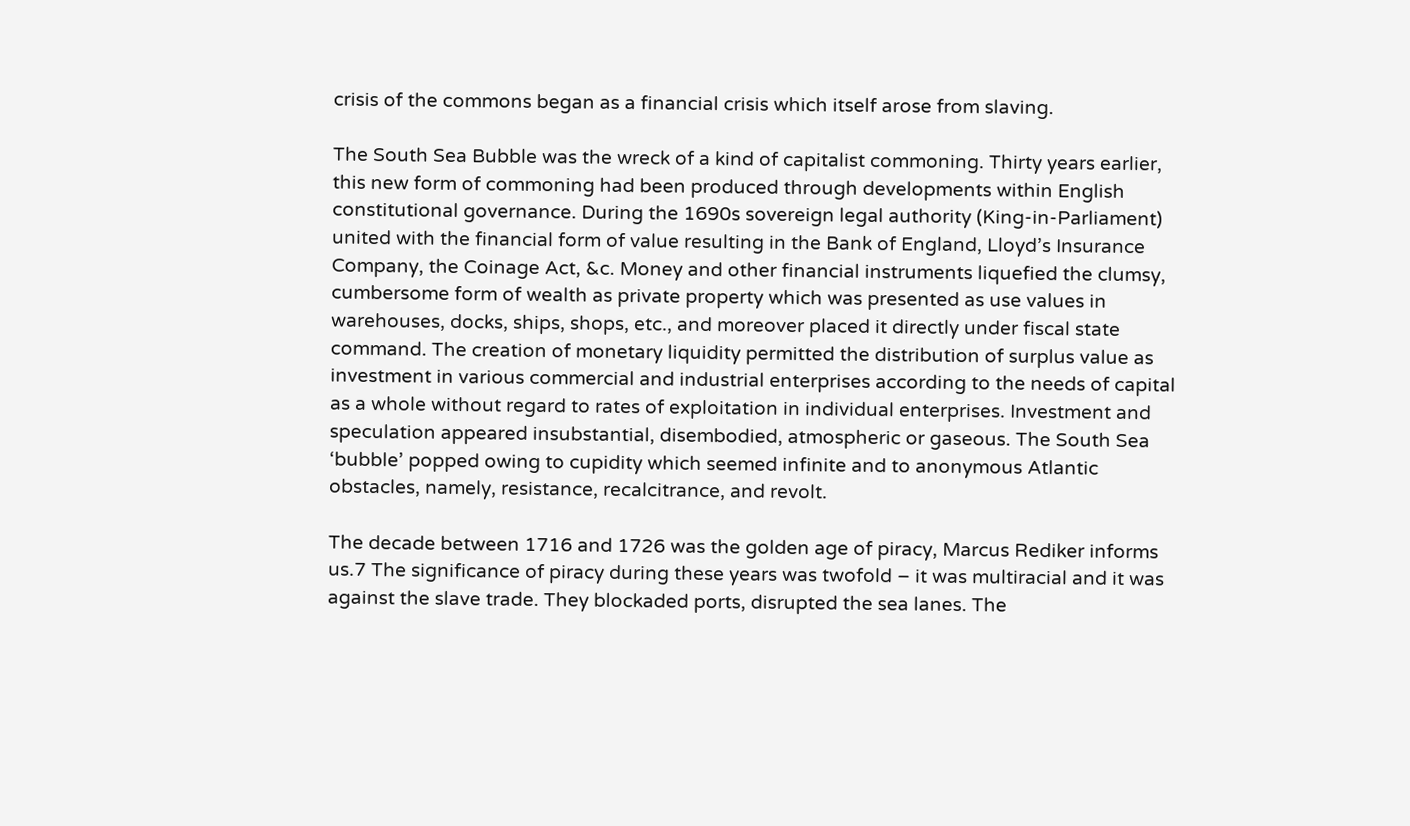crisis of the commons began as a financial crisis which itself arose from slaving.

The South Sea Bubble was the wreck of a kind of capitalist commoning. Thirty years earlier, this new form of commoning had been produced through developments within English constitutional governance. During the 1690s sovereign legal authority (King-in-Parliament) united with the financial form of value resulting in the Bank of England, Lloyd’s Insurance Company, the Coinage Act, &c. Money and other financial instruments liquefied the clumsy, cumbersome form of wealth as private property which was presented as use values in warehouses, docks, ships, shops, etc., and moreover placed it directly under fiscal state command. The creation of monetary liquidity permitted the distribution of surplus value as investment in various commercial and industrial enterprises according to the needs of capital as a whole without regard to rates of exploitation in individual enterprises. Investment and speculation appeared insubstantial, disembodied, atmospheric or gaseous. The South Sea ‘bubble’ popped owing to cupidity which seemed infinite and to anonymous Atlantic obstacles, namely, resistance, recalcitrance, and revolt.

The decade between 1716 and 1726 was the golden age of piracy, Marcus Rediker informs us.7 The significance of piracy during these years was twofold – it was multiracial and it was against the slave trade. They blockaded ports, disrupted the sea lanes. The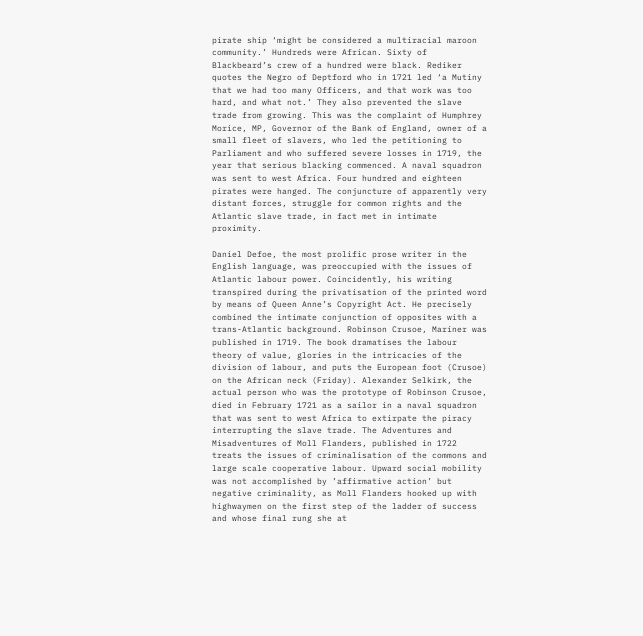pirate ship ‘might be considered a multiracial maroon community.’ Hundreds were African. Sixty of Blackbeard’s crew of a hundred were black. Rediker quotes the Negro of Deptford who in 1721 led ‘a Mutiny that we had too many Officers, and that work was too hard, and what not.’ They also prevented the slave trade from growing. This was the complaint of Humphrey Morice, MP, Governor of the Bank of England, owner of a small fleet of slavers, who led the petitioning to Parliament and who suffered severe losses in 1719, the year that serious blacking commenced. A naval squadron was sent to west Africa. Four hundred and eighteen pirates were hanged. The conjuncture of apparently very distant forces, struggle for common rights and the Atlantic slave trade, in fact met in intimate proximity.

Daniel Defoe, the most prolific prose writer in the English language, was preoccupied with the issues of Atlantic labour power. Coincidently, his writing transpired during the privatisation of the printed word by means of Queen Anne’s Copyright Act. He precisely combined the intimate conjunction of opposites with a trans-Atlantic background. Robinson Crusoe, Mariner was published in 1719. The book dramatises the labour theory of value, glories in the intricacies of the division of labour, and puts the European foot (Crusoe) on the African neck (Friday). Alexander Selkirk, the actual person who was the prototype of Robinson Crusoe, died in February 1721 as a sailor in a naval squadron that was sent to west Africa to extirpate the piracy interrupting the slave trade. The Adventures and Misadventures of Moll Flanders, published in 1722 treats the issues of criminalisation of the commons and large scale cooperative labour. Upward social mobility was not accomplished by ’affirmative action’ but negative criminality, as Moll Flanders hooked up with highwaymen on the first step of the ladder of success and whose final rung she at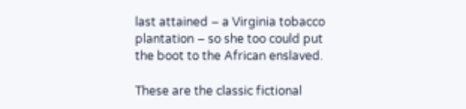last attained – a Virginia tobacco plantation – so she too could put the boot to the African enslaved.

These are the classic fictional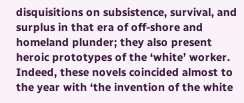disquisitions on subsistence, survival, and surplus in that era of off-shore and homeland plunder; they also present heroic prototypes of the ‘white’ worker. Indeed, these novels coincided almost to the year with ‘the invention of the white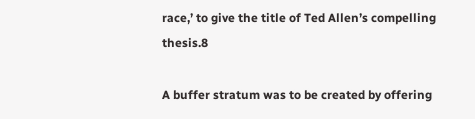race,’ to give the title of Ted Allen’s compelling thesis.8

A buffer stratum was to be created by offering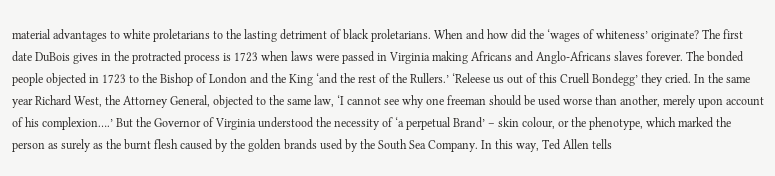material advantages to white proletarians to the lasting detriment of black proletarians. When and how did the ‘wages of whiteness’ originate? The first date DuBois gives in the protracted process is 1723 when laws were passed in Virginia making Africans and Anglo-Africans slaves forever. The bonded people objected in 1723 to the Bishop of London and the King ‘and the rest of the Rullers.’ ‘Releese us out of this Cruell Bondegg’ they cried. In the same year Richard West, the Attorney General, objected to the same law, ‘I cannot see why one freeman should be used worse than another, merely upon account of his complexion….’ But the Governor of Virginia understood the necessity of ‘a perpetual Brand’ – skin colour, or the phenotype, which marked the person as surely as the burnt flesh caused by the golden brands used by the South Sea Company. In this way, Ted Allen tells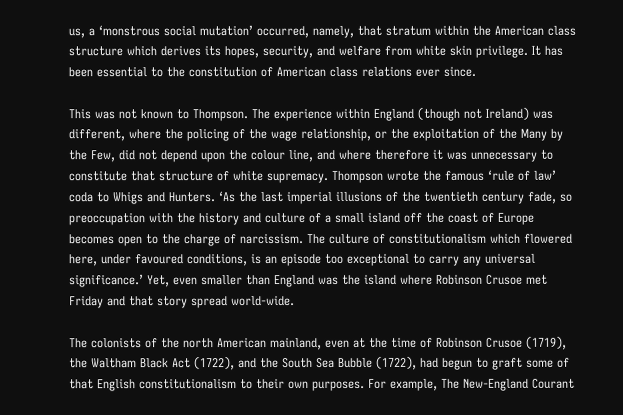us, a ‘monstrous social mutation’ occurred, namely, that stratum within the American class structure which derives its hopes, security, and welfare from white skin privilege. It has been essential to the constitution of American class relations ever since.

This was not known to Thompson. The experience within England (though not Ireland) was different, where the policing of the wage relationship, or the exploitation of the Many by the Few, did not depend upon the colour line, and where therefore it was unnecessary to constitute that structure of white supremacy. Thompson wrote the famous ‘rule of law’ coda to Whigs and Hunters. ‘As the last imperial illusions of the twentieth century fade, so preoccupation with the history and culture of a small island off the coast of Europe becomes open to the charge of narcissism. The culture of constitutionalism which flowered here, under favoured conditions, is an episode too exceptional to carry any universal significance.’ Yet, even smaller than England was the island where Robinson Crusoe met Friday and that story spread world-wide.

The colonists of the north American mainland, even at the time of Robinson Crusoe (1719), the Waltham Black Act (1722), and the South Sea Bubble (1722), had begun to graft some of that English constitutionalism to their own purposes. For example, The New-England Courant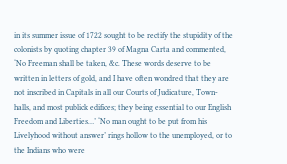in its summer issue of 1722 sought to be rectify the stupidity of the colonists by quoting chapter 39 of Magna Carta and commented, ‘No Freeman shall be taken, &c. These words deserve to be written in letters of gold, and I have often wondred that they are not inscribed in Capitals in all our Courts of Judicature, Town-halls, and most publick edifices; they being essential to our English Freedom and Liberties…’ ‘No man ought to be put from his Livelyhood without answer’ rings hollow to the unemployed, or to the Indians who were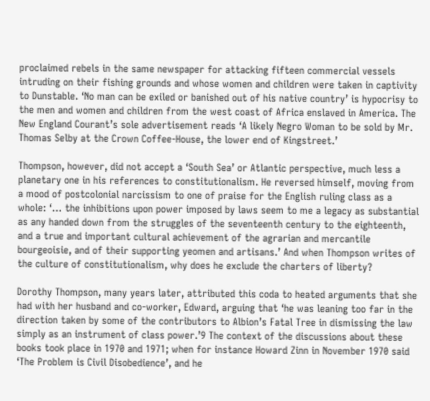proclaimed rebels in the same newspaper for attacking fifteen commercial vessels intruding on their fishing grounds and whose women and children were taken in captivity to Dunstable. ‘No man can be exiled or banished out of his native country’ is hypocrisy to the men and women and children from the west coast of Africa enslaved in America. The New England Courant’s sole advertisement reads ‘A likely Negro Woman to be sold by Mr. Thomas Selby at the Crown Coffee-House, the lower end of Kingstreet.’

Thompson, however, did not accept a ‘South Sea’ or Atlantic perspective, much less a planetary one in his references to constitutionalism. He reversed himself, moving from a mood of postcolonial narcissism to one of praise for the English ruling class as a whole: ‘… the inhibitions upon power imposed by laws seem to me a legacy as substantial as any handed down from the struggles of the seventeenth century to the eighteenth, and a true and important cultural achievement of the agrarian and mercantile bourgeoisie, and of their supporting yeomen and artisans.’ And when Thompson writes of the culture of constitutionalism, why does he exclude the charters of liberty?

Dorothy Thompson, many years later, attributed this coda to heated arguments that she had with her husband and co-worker, Edward, arguing that ‘he was leaning too far in the direction taken by some of the contributors to Albion’s Fatal Tree in dismissing the law simply as an instrument of class power.’9 The context of the discussions about these books took place in 1970 and 1971; when for instance Howard Zinn in November 1970 said ‘The Problem is Civil Disobedience’, and he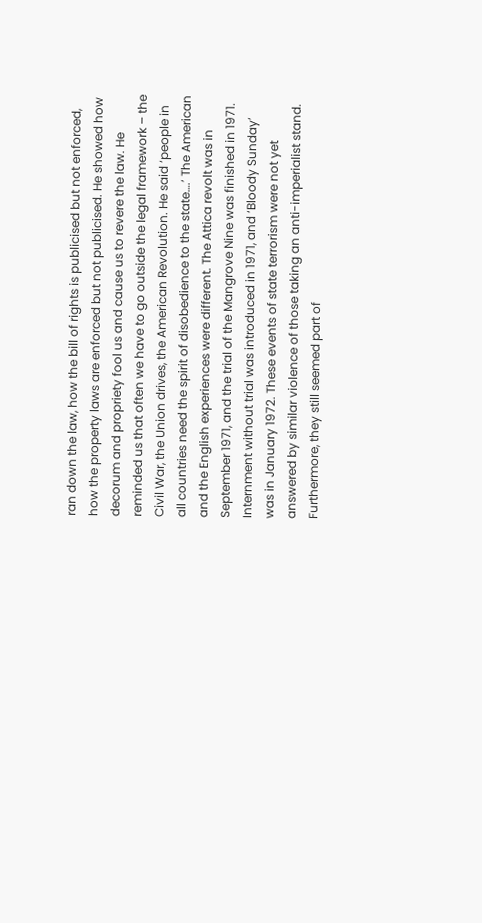ran down the law, how the bill of rights is publicised but not enforced, how the property laws are enforced but not publicised. He showed how decorum and propriety fool us and cause us to revere the law. He reminded us that often we have to go outside the legal framework – the Civil War, the Union drives, the American Revolution. He said ‘people in all countries need the spirit of disobedience to the state….’ The American and the English experiences were different. The Attica revolt was in September 1971, and the trial of the Mangrove Nine was finished in 1971. Internment without trial was introduced in 1971, and ‘Bloody Sunday’ was in January 1972. These events of state terrorism were not yet answered by similar violence of those taking an anti-imperialist stand. Furthermore, they still seemed part of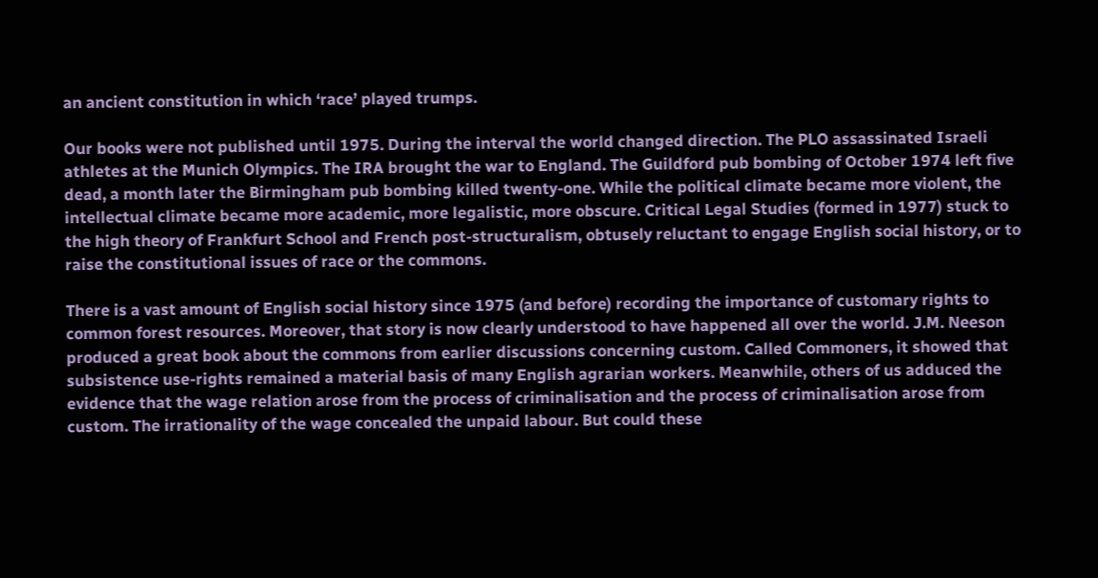an ancient constitution in which ‘race’ played trumps.

Our books were not published until 1975. During the interval the world changed direction. The PLO assassinated Israeli athletes at the Munich Olympics. The IRA brought the war to England. The Guildford pub bombing of October 1974 left five dead, a month later the Birmingham pub bombing killed twenty-one. While the political climate became more violent, the intellectual climate became more academic, more legalistic, more obscure. Critical Legal Studies (formed in 1977) stuck to the high theory of Frankfurt School and French post-structuralism, obtusely reluctant to engage English social history, or to raise the constitutional issues of race or the commons.

There is a vast amount of English social history since 1975 (and before) recording the importance of customary rights to common forest resources. Moreover, that story is now clearly understood to have happened all over the world. J.M. Neeson produced a great book about the commons from earlier discussions concerning custom. Called Commoners, it showed that subsistence use-rights remained a material basis of many English agrarian workers. Meanwhile, others of us adduced the evidence that the wage relation arose from the process of criminalisation and the process of criminalisation arose from custom. The irrationality of the wage concealed the unpaid labour. But could these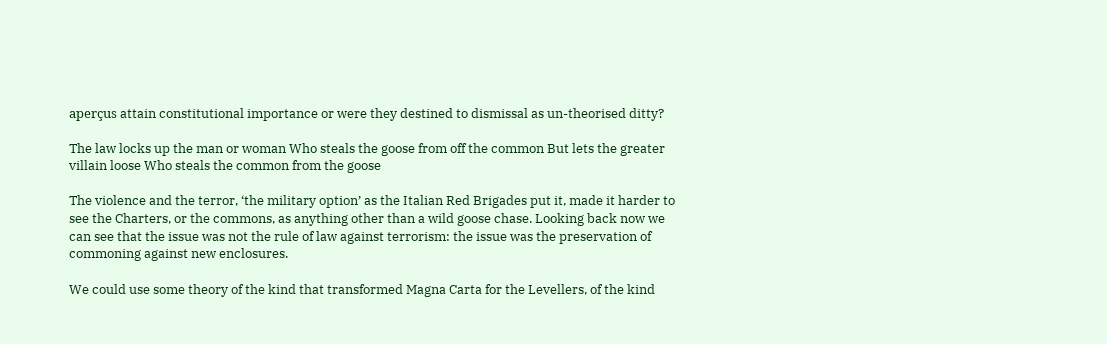aperçus attain constitutional importance or were they destined to dismissal as un-theorised ditty?

The law locks up the man or woman Who steals the goose from off the common But lets the greater villain loose Who steals the common from the goose

The violence and the terror, ‘the military option’ as the Italian Red Brigades put it, made it harder to see the Charters, or the commons, as anything other than a wild goose chase. Looking back now we can see that the issue was not the rule of law against terrorism: the issue was the preservation of commoning against new enclosures.

We could use some theory of the kind that transformed Magna Carta for the Levellers, of the kind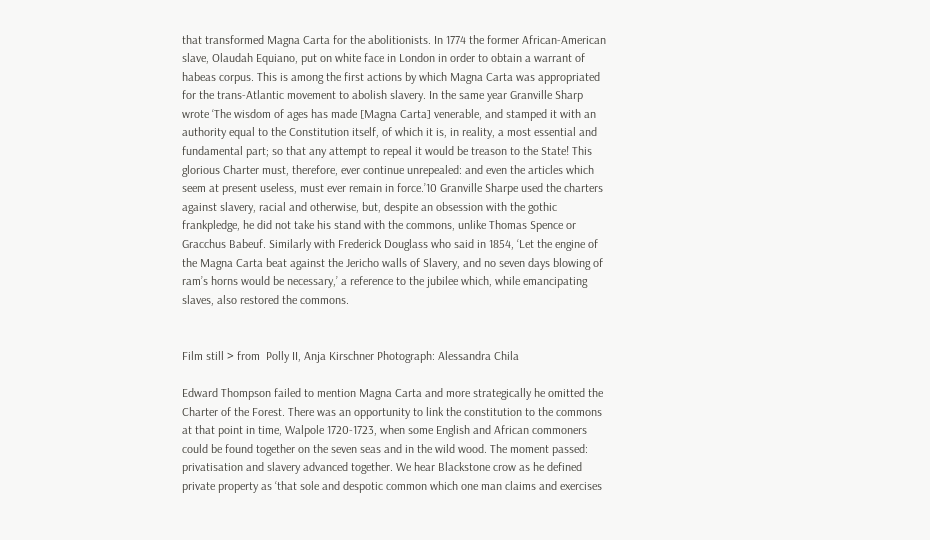that transformed Magna Carta for the abolitionists. In 1774 the former African-American slave, Olaudah Equiano, put on white face in London in order to obtain a warrant of habeas corpus. This is among the first actions by which Magna Carta was appropriated for the trans-Atlantic movement to abolish slavery. In the same year Granville Sharp wrote ‘The wisdom of ages has made [Magna Carta] venerable, and stamped it with an authority equal to the Constitution itself, of which it is, in reality, a most essential and fundamental part; so that any attempt to repeal it would be treason to the State! This glorious Charter must, therefore, ever continue unrepealed: and even the articles which seem at present useless, must ever remain in force.’10 Granville Sharpe used the charters against slavery, racial and otherwise, but, despite an obsession with the gothic frankpledge, he did not take his stand with the commons, unlike Thomas Spence or Gracchus Babeuf. Similarly with Frederick Douglass who said in 1854, ‘Let the engine of the Magna Carta beat against the Jericho walls of Slavery, and no seven days blowing of ram’s horns would be necessary,’ a reference to the jubilee which, while emancipating slaves, also restored the commons.


Film still > from  Polly II, Anja Kirschner Photograph: Alessandra Chila

Edward Thompson failed to mention Magna Carta and more strategically he omitted the Charter of the Forest. There was an opportunity to link the constitution to the commons at that point in time, Walpole 1720-1723, when some English and African commoners could be found together on the seven seas and in the wild wood. The moment passed: privatisation and slavery advanced together. We hear Blackstone crow as he defined private property as ‘that sole and despotic common which one man claims and exercises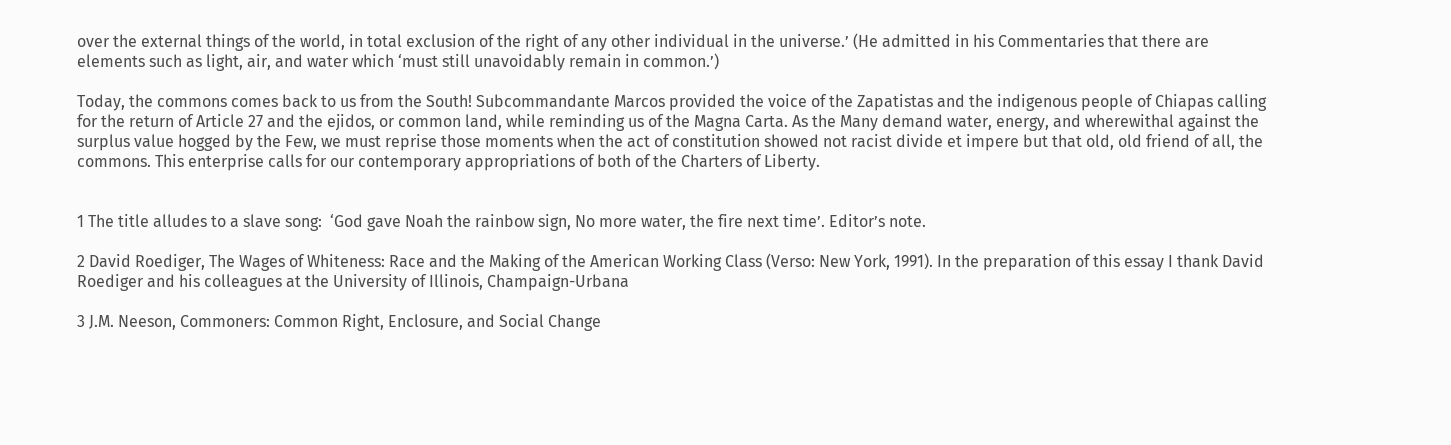over the external things of the world, in total exclusion of the right of any other individual in the universe.’ (He admitted in his Commentaries that there are elements such as light, air, and water which ‘must still unavoidably remain in common.’)

Today, the commons comes back to us from the South! Subcommandante Marcos provided the voice of the Zapatistas and the indigenous people of Chiapas calling for the return of Article 27 and the ejidos, or common land, while reminding us of the Magna Carta. As the Many demand water, energy, and wherewithal against the surplus value hogged by the Few, we must reprise those moments when the act of constitution showed not racist divide et impere but that old, old friend of all, the commons. This enterprise calls for our contemporary appropriations of both of the Charters of Liberty.


1 The title alludes to a slave song:  ‘God gave Noah the rainbow sign, No more water, the fire next time’. Editor’s note.

2 David Roediger, The Wages of Whiteness: Race and the Making of the American Working Class (Verso: New York, 1991). In the preparation of this essay I thank David Roediger and his colleagues at the University of Illinois, Champaign-Urbana

3 J.M. Neeson, Commoners: Common Right, Enclosure, and Social Change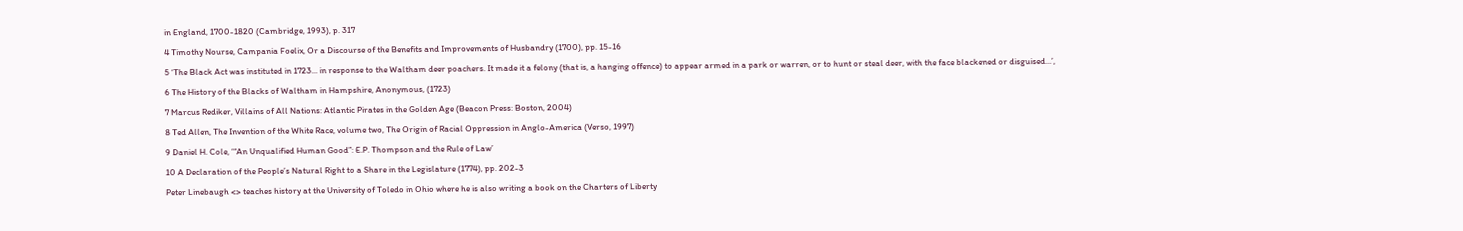in England, 1700-1820 (Cambridge, 1993), p. 317

4 Timothy Nourse, Campania Foelix, Or a Discourse of the Benefits and Improvements of Husbandry (1700), pp. 15-16

5 ‘The Black Act was instituted in 1723... in response to the Waltham deer poachers. It made it a felony (that is, a hanging offence) to appear armed in a park or warren, or to hunt or steal deer, with the face blackened or disguised...’,

6 The History of the Blacks of Waltham in Hampshire, Anonymous, (1723)

7 Marcus Rediker, Villains of All Nations: Atlantic Pirates in the Golden Age (Beacon Press: Boston, 2004)

8 Ted Allen, The Invention of the White Race, volume two, The Origin of Racial Oppression in Anglo-America (Verso, 1997)

9 Daniel H. Cole, ‘“An Unqualified Human Good”: E.P. Thompson and the Rule of Law’

10 A Declaration of the People’s Natural Right to a Share in the Legislature (1774), pp. 202-3

Peter Linebaugh <> teaches history at the University of Toledo in Ohio where he is also writing a book on the Charters of Liberty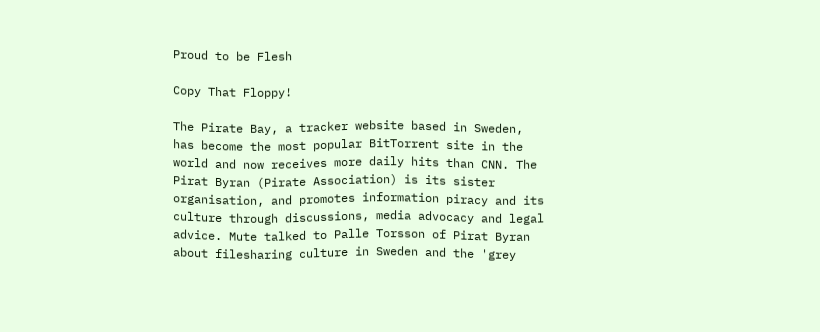Proud to be Flesh

Copy That Floppy!

The Pirate Bay, a tracker website based in Sweden, has become the most popular BitTorrent site in the world and now receives more daily hits than CNN. The Pirat Byran (Pirate Association) is its sister organisation, and promotes information piracy and its culture through discussions, media advocacy and legal advice. Mute talked to Palle Torsson of Pirat Byran about filesharing culture in Sweden and the 'grey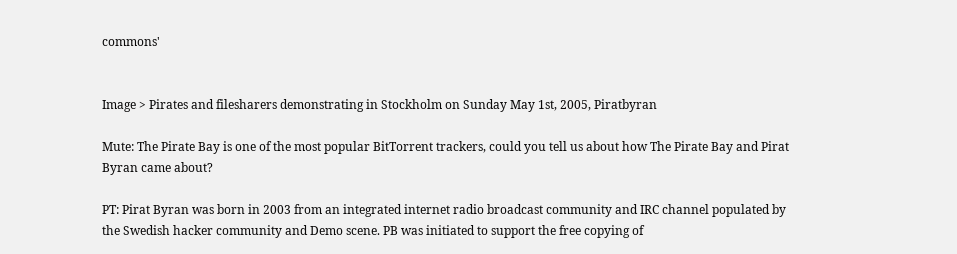commons'


Image > Pirates and filesharers demonstrating in Stockholm on Sunday May 1st, 2005, Piratbyran

Mute: The Pirate Bay is one of the most popular BitTorrent trackers, could you tell us about how The Pirate Bay and Pirat Byran came about?

PT: Pirat Byran was born in 2003 from an integrated internet radio broadcast community and IRC channel populated by the Swedish hacker community and Demo scene. PB was initiated to support the free copying of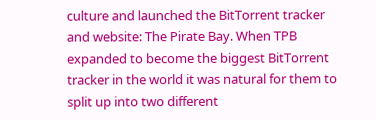culture and launched the BitTorrent tracker and website: The Pirate Bay. When TPB expanded to become the biggest BitTorrent tracker in the world it was natural for them to split up into two different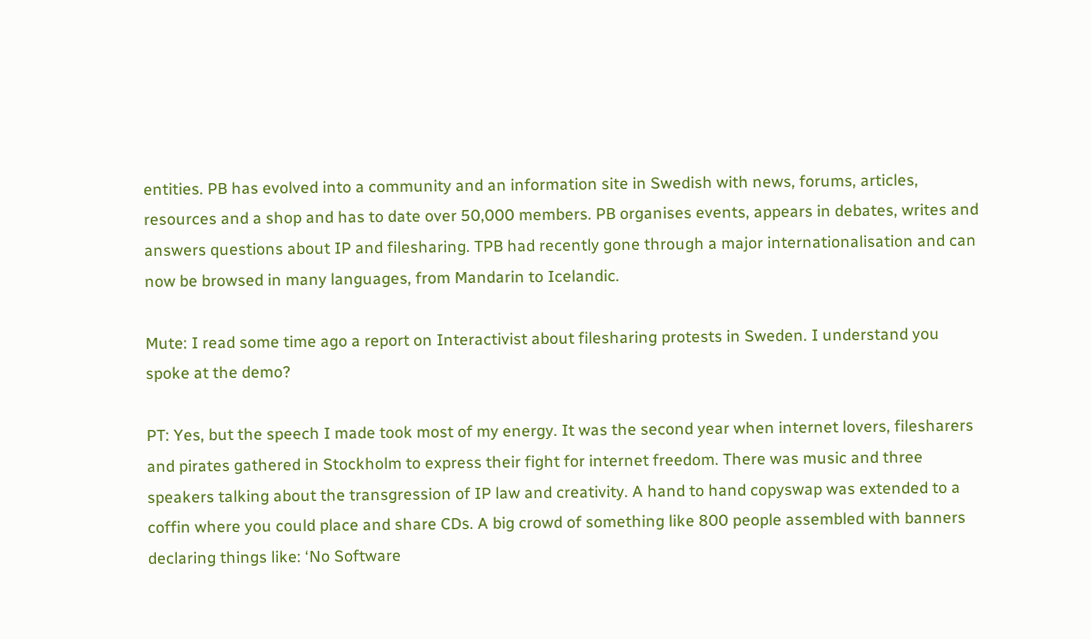entities. PB has evolved into a community and an information site in Swedish with news, forums, articles, resources and a shop and has to date over 50,000 members. PB organises events, appears in debates, writes and answers questions about IP and filesharing. TPB had recently gone through a major internationalisation and can now be browsed in many languages, from Mandarin to Icelandic.

Mute: I read some time ago a report on Interactivist about filesharing protests in Sweden. I understand you spoke at the demo?

PT: Yes, but the speech I made took most of my energy. It was the second year when internet lovers, filesharers and pirates gathered in Stockholm to express their fight for internet freedom. There was music and three speakers talking about the transgression of IP law and creativity. A hand to hand copyswap was extended to a coffin where you could place and share CDs. A big crowd of something like 800 people assembled with banners declaring things like: ‘No Software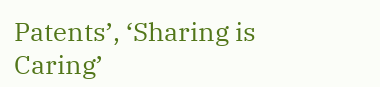Patents’, ‘Sharing is Caring’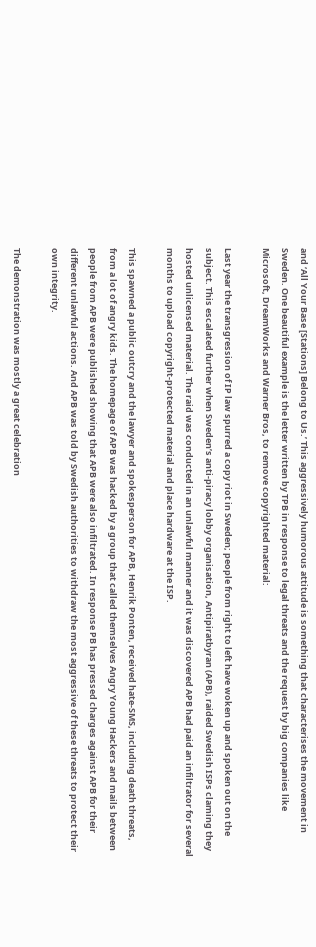and ‘All Your Base [Stations] Belong to Us.’ This aggressively humorous attitude is something that characterises the movement in Sweden. One beautiful example is the letter written by TPB in response to legal threats and the request by big companies like Microsoft, DreamWorks and Warner Bros, to remove copyrighted material:

Last year the transgression of IP law spurred a copy riot in Sweden; people from right to left have woken up and spoken out on the subject. This escalated further when Sweden’s anti-piracy lobby organisation, Antipiratbyran (APB), raided Swedish ISPs claming they hosted unlicensed material. The raid was conducted in an unlawful manner and it was discovered APB had paid an infiltrator for several months to upload copyright-protected material and place hardware at the ISP.

This spawned a public outcry and the lawyer and spokesperson for APB, Henrik Ponten, received hate-SMS, including death threats, from a lot of angry kids. The homepage of APB was hacked by a group that called themselves Angry Young Hackers and mails between people from APB were published showing that APB were also infiltrated. In response PB has pressed charges against APB for their different unlawful actions. And APB was told by Swedish authorities to withdraw the most aggressive of these threats to protect their own integrity.

The demonstration was mostly a great celebration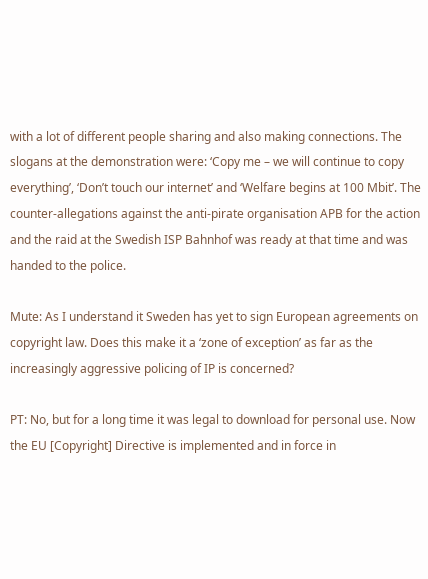with a lot of different people sharing and also making connections. The slogans at the demonstration were: ‘Copy me – we will continue to copy everything’, ‘Don’t touch our internet’ and ‘Welfare begins at 100 Mbit’. The counter-allegations against the anti-pirate organisation APB for the action and the raid at the Swedish ISP Bahnhof was ready at that time and was handed to the police.

Mute: As I understand it Sweden has yet to sign European agreements on copyright law. Does this make it a ‘zone of exception’ as far as the increasingly aggressive policing of IP is concerned?

PT: No, but for a long time it was legal to download for personal use. Now the EU [Copyright] Directive is implemented and in force in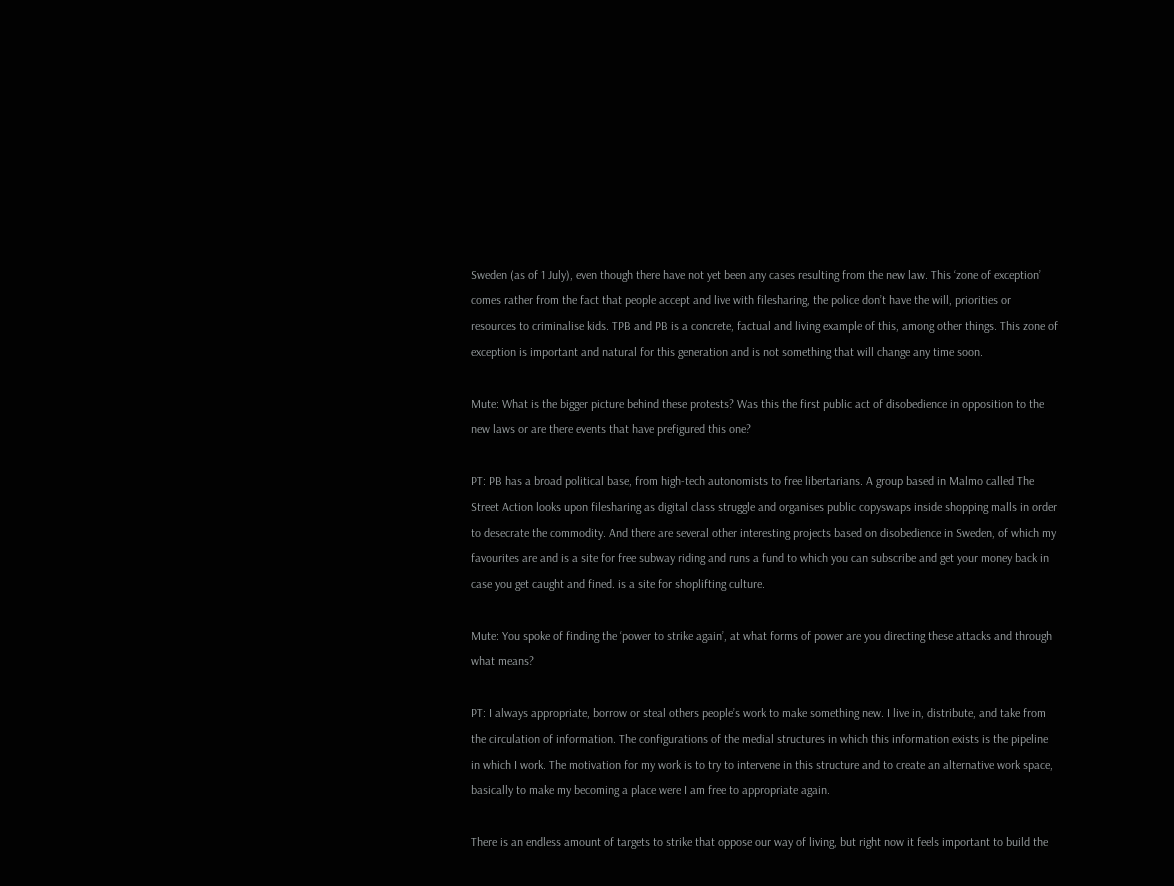Sweden (as of 1 July), even though there have not yet been any cases resulting from the new law. This ‘zone of exception’ comes rather from the fact that people accept and live with filesharing, the police don’t have the will, priorities or resources to criminalise kids. TPB and PB is a concrete, factual and living example of this, among other things. This zone of exception is important and natural for this generation and is not something that will change any time soon.

Mute: What is the bigger picture behind these protests? Was this the first public act of disobedience in opposition to the new laws or are there events that have prefigured this one?

PT: PB has a broad political base, from high-tech autonomists to free libertarians. A group based in Malmo called The Street Action looks upon filesharing as digital class struggle and organises public copyswaps inside shopping malls in order to desecrate the commodity. And there are several other interesting projects based on disobedience in Sweden, of which my favourites are and is a site for free subway riding and runs a fund to which you can subscribe and get your money back in case you get caught and fined. is a site for shoplifting culture.

Mute: You spoke of finding the ‘power to strike again’, at what forms of power are you directing these attacks and through what means?

PT: I always appropriate, borrow or steal others people’s work to make something new. I live in, distribute, and take from the circulation of information. The configurations of the medial structures in which this information exists is the pipeline in which I work. The motivation for my work is to try to intervene in this structure and to create an alternative work space, basically to make my becoming a place were I am free to appropriate again.

There is an endless amount of targets to strike that oppose our way of living, but right now it feels important to build the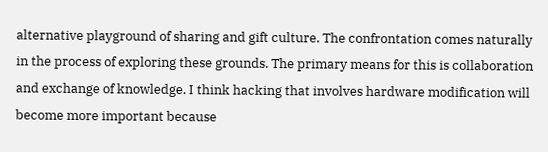alternative playground of sharing and gift culture. The confrontation comes naturally in the process of exploring these grounds. The primary means for this is collaboration and exchange of knowledge. I think hacking that involves hardware modification will become more important because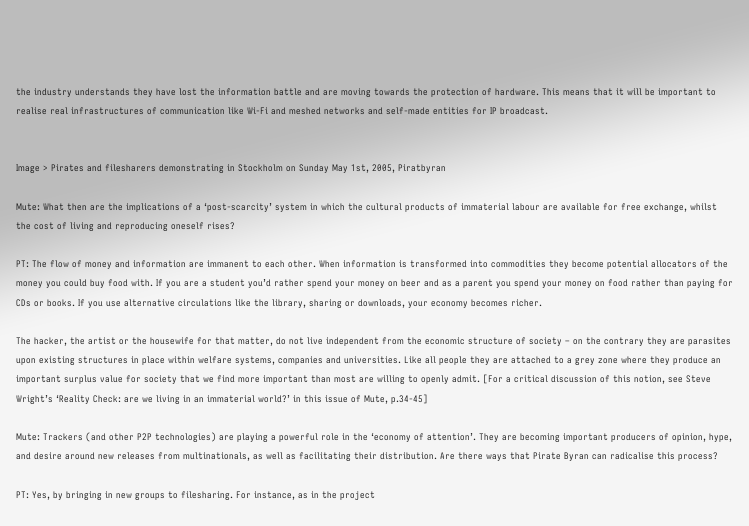the industry understands they have lost the information battle and are moving towards the protection of hardware. This means that it will be important to realise real infrastructures of communication like Wi-Fi and meshed networks and self-made entities for IP broadcast.


Image > Pirates and filesharers demonstrating in Stockholm on Sunday May 1st, 2005, Piratbyran

Mute: What then are the implications of a ‘post-scarcity’ system in which the cultural products of immaterial labour are available for free exchange, whilst the cost of living and reproducing oneself rises?

PT: The flow of money and information are immanent to each other. When information is transformed into commodities they become potential allocators of the money you could buy food with. If you are a student you’d rather spend your money on beer and as a parent you spend your money on food rather than paying for CDs or books. If you use alternative circulations like the library, sharing or downloads, your economy becomes richer.

The hacker, the artist or the housewife for that matter, do not live independent from the economic structure of society – on the contrary they are parasites upon existing structures in place within welfare systems, companies and universities. Like all people they are attached to a grey zone where they produce an important surplus value for society that we find more important than most are willing to openly admit. [For a critical discussion of this notion, see Steve Wright’s ‘Reality Check: are we living in an immaterial world?’ in this issue of Mute, p.34-45]

Mute: Trackers (and other P2P technologies) are playing a powerful role in the ‘economy of attention’. They are becoming important producers of opinion, hype, and desire around new releases from multinationals, as well as facilitating their distribution. Are there ways that Pirate Byran can radicalise this process?

PT: Yes, by bringing in new groups to filesharing. For instance, as in the project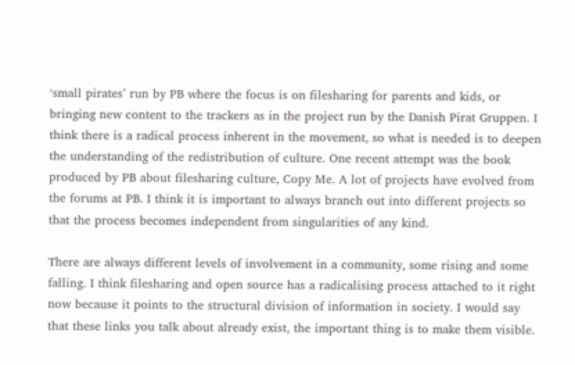‘small pirates’ run by PB where the focus is on filesharing for parents and kids, or bringing new content to the trackers as in the project run by the Danish Pirat Gruppen. I think there is a radical process inherent in the movement, so what is needed is to deepen the understanding of the redistribution of culture. One recent attempt was the book produced by PB about filesharing culture, Copy Me. A lot of projects have evolved from the forums at PB. I think it is important to always branch out into different projects so that the process becomes independent from singularities of any kind.

There are always different levels of involvement in a community, some rising and some falling. I think filesharing and open source has a radicalising process attached to it right now because it points to the structural division of information in society. I would say that these links you talk about already exist, the important thing is to make them visible.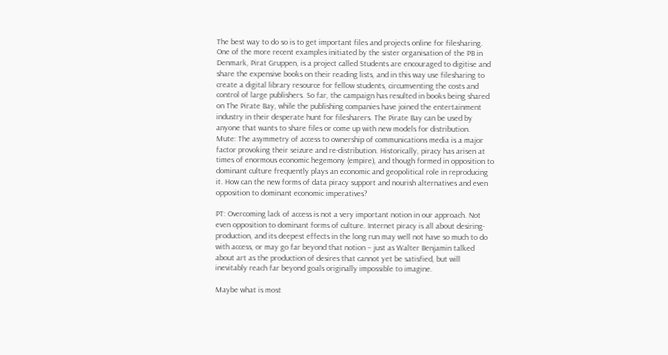The best way to do so is to get important files and projects online for filesharing. One of the more recent examples initiated by the sister organisation of the PB in Denmark, Pirat Gruppen, is a project called Students are encouraged to digitise and share the expensive books on their reading lists, and in this way use filesharing to create a digital library resource for fellow students, circumventing the costs and control of large publishers. So far, the campaign has resulted in books being shared on The Pirate Bay, while the publishing companies have joined the entertainment industry in their desperate hunt for filesharers. The Pirate Bay can be used by anyone that wants to share files or come up with new models for distribution.   Mute: The asymmetry of access to ownership of communications media is a major factor provoking their seizure and re-distribution. Historically, piracy has arisen at times of enormous economic hegemony (empire), and though formed in opposition to dominant culture frequently plays an economic and geopolitical role in reproducing it. How can the new forms of data piracy support and nourish alternatives and even opposition to dominant economic imperatives?

PT: Overcoming lack of access is not a very important notion in our approach. Not even opposition to dominant forms of culture. Internet piracy is all about desiring-production, and its deepest effects in the long run may well not have so much to do with access, or may go far beyond that notion – just as Walter Benjamin talked about art as the production of desires that cannot yet be satisfied, but will inevitably reach far beyond goals originally impossible to imagine.

Maybe what is most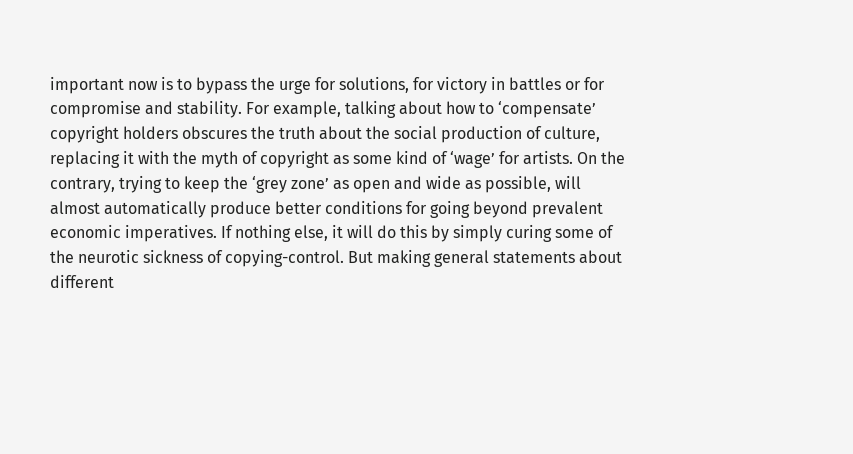important now is to bypass the urge for solutions, for victory in battles or for compromise and stability. For example, talking about how to ‘compensate’ copyright holders obscures the truth about the social production of culture, replacing it with the myth of copyright as some kind of ‘wage’ for artists. On the contrary, trying to keep the ‘grey zone’ as open and wide as possible, will almost automatically produce better conditions for going beyond prevalent economic imperatives. If nothing else, it will do this by simply curing some of the neurotic sickness of copying-control. But making general statements about different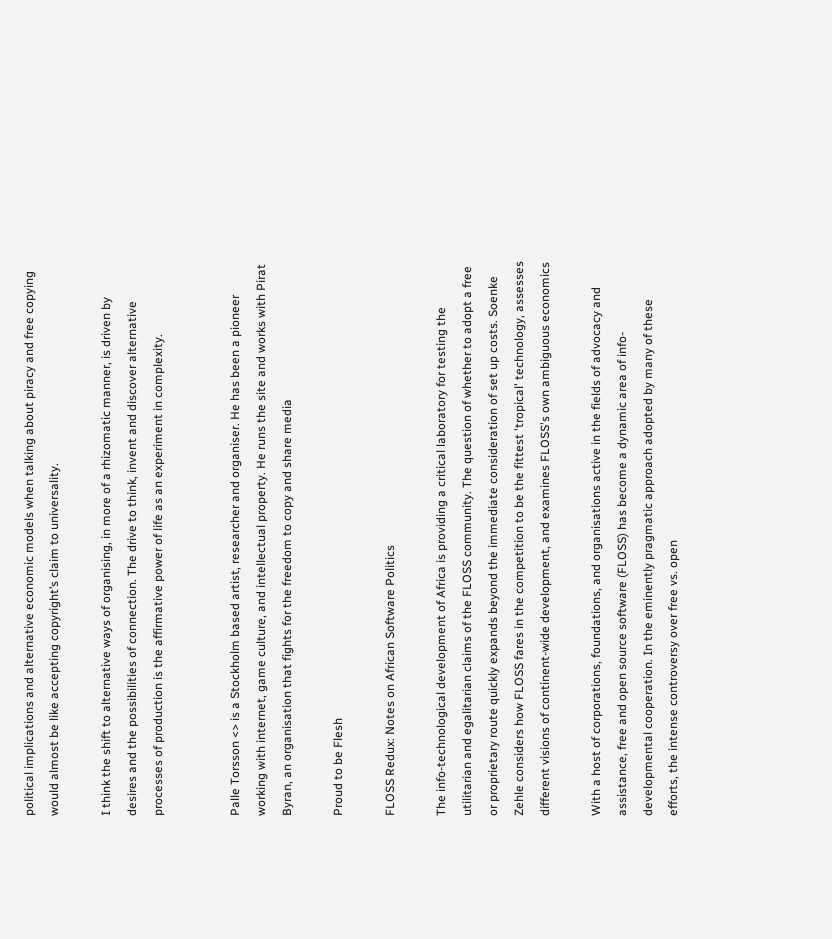political implications and alternative economic models when talking about piracy and free copying would almost be like accepting copyright’s claim to universality.

I think the shift to alternative ways of organising, in more of a rhizomatic manner, is driven by desires and the possibilities of connection. The drive to think, invent and discover alternative processes of production is the affirmative power of life as an experiment in complexity.


Palle Torsson <> is a Stockholm based artist, researcher and organiser. He has been a pioneer working with internet, game culture, and intellectual property. He runs the site and works with Pirat Byran, an organisation that fights for the freedom to copy and share media

Proud to be Flesh

FLOSS Redux: Notes on African Software Politics

The info-technological development of Africa is providing a critical laboratory for testing the utilitarian and egalitarian claims of the FLOSS community. The question of whether to adopt a free or proprietary route quickly expands beyond the immediate consideration of set up costs. Soenke Zehle considers how FLOSS fares in the competition to be the fittest 'tropical' technology, assesses different visions of continent-wide development, and examines FLOSS's own ambiguous economics

With a host of corporations, foundations, and organisations active in the fields of advocacy and assistance, free and open source software (FLOSS) has become a dynamic area of info-developmental cooperation. In the eminently pragmatic approach adopted by many of these efforts, the intense controversy over free vs. open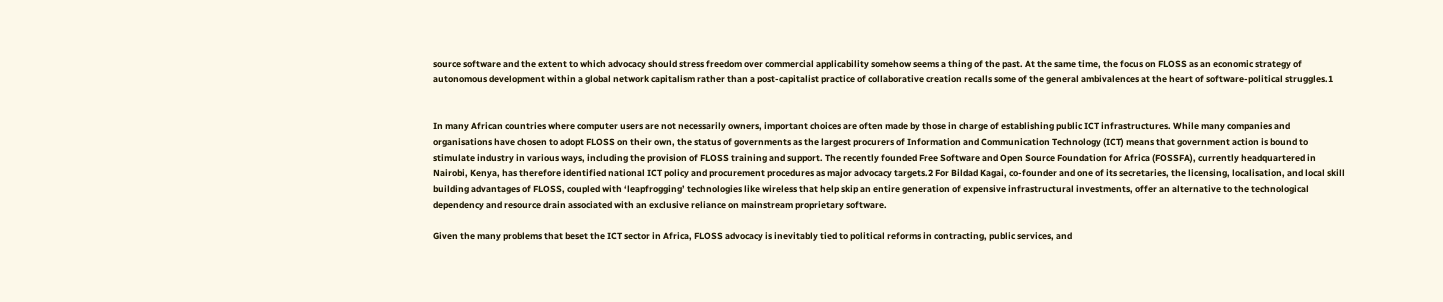source software and the extent to which advocacy should stress freedom over commercial applicability somehow seems a thing of the past. At the same time, the focus on FLOSS as an economic strategy of autonomous development within a global network capitalism rather than a post-capitalist practice of collaborative creation recalls some of the general ambivalences at the heart of software-political struggles.1


In many African countries where computer users are not necessarily owners, important choices are often made by those in charge of establishing public ICT infrastructures. While many companies and organisations have chosen to adopt FLOSS on their own, the status of governments as the largest procurers of Information and Communication Technology (ICT) means that government action is bound to stimulate industry in various ways, including the provision of FLOSS training and support. The recently founded Free Software and Open Source Foundation for Africa (FOSSFA), currently headquartered in Nairobi, Kenya, has therefore identified national ICT policy and procurement procedures as major advocacy targets.2 For Bildad Kagai, co-founder and one of its secretaries, the licensing, localisation, and local skill building advantages of FLOSS, coupled with ‘leapfrogging’ technologies like wireless that help skip an entire generation of expensive infrastructural investments, offer an alternative to the technological dependency and resource drain associated with an exclusive reliance on mainstream proprietary software.

Given the many problems that beset the ICT sector in Africa, FLOSS advocacy is inevitably tied to political reforms in contracting, public services, and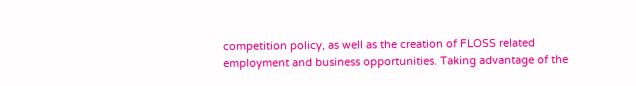competition policy, as well as the creation of FLOSS related employment and business opportunities. Taking advantage of the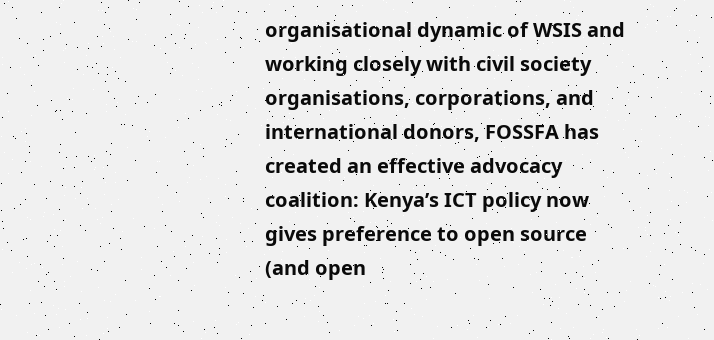organisational dynamic of WSIS and working closely with civil society organisations, corporations, and international donors, FOSSFA has created an effective advocacy coalition: Kenya’s ICT policy now gives preference to open source (and open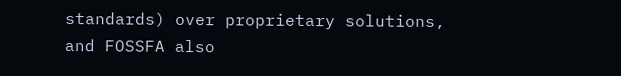standards) over proprietary solutions, and FOSSFA also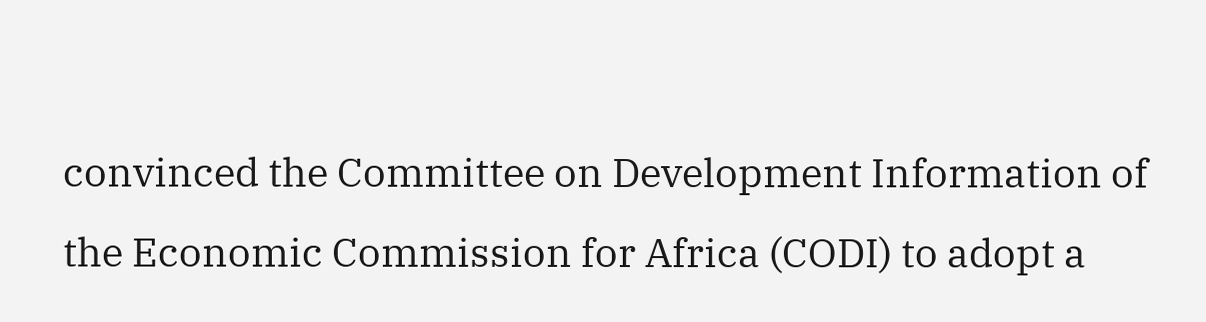convinced the Committee on Development Information of the Economic Commission for Africa (CODI) to adopt a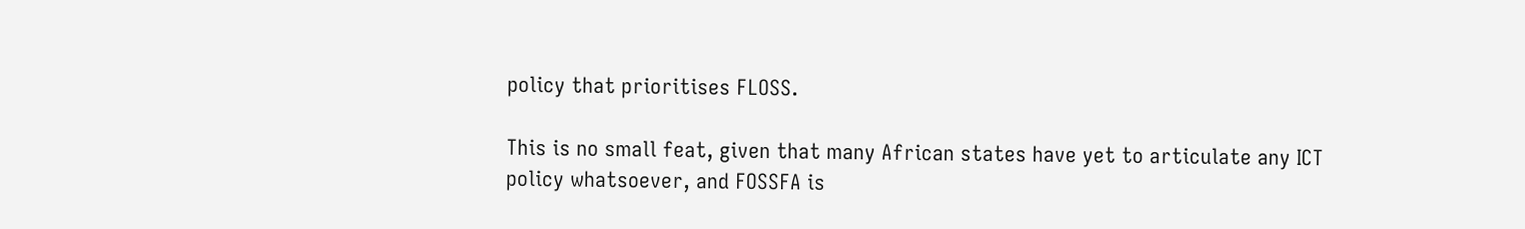policy that prioritises FLOSS.

This is no small feat, given that many African states have yet to articulate any ICT policy whatsoever, and FOSSFA is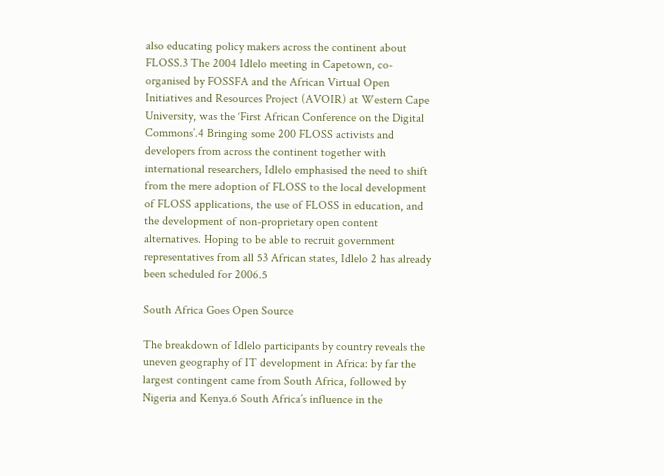also educating policy makers across the continent about FLOSS.3 The 2004 Idlelo meeting in Capetown, co-organised by FOSSFA and the African Virtual Open Initiatives and Resources Project (AVOIR) at Western Cape University, was the ‘First African Conference on the Digital Commons’.4 Bringing some 200 FLOSS activists and developers from across the continent together with international researchers, Idlelo emphasised the need to shift from the mere adoption of FLOSS to the local development of FLOSS applications, the use of FLOSS in education, and the development of non-proprietary open content alternatives. Hoping to be able to recruit government representatives from all 53 African states, Idlelo 2 has already been scheduled for 2006.5

South Africa Goes Open Source

The breakdown of Idlelo participants by country reveals the uneven geography of IT development in Africa: by far the largest contingent came from South Africa, followed by Nigeria and Kenya.6 South Africa’s influence in the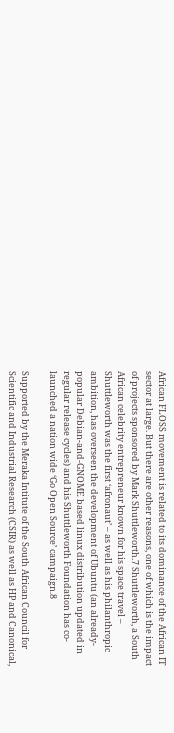African FLOSS movement is related to its dominance of the African IT sector at large. But there are other reasons, one of which is the impact of projects sponsored by Mark Shuttleworth.7 Shuttleworth, a South African celebrity entrepreneur known for his space travel – Shuttleworth was the first ‘afronaut’ – as well as his philanthropic ambition, has overseen the development of Ubuntu (an already-popular Debian-and-GNOME based linux distribution updated in regular release cycles) and his Shuttleworth Foundation has co-launched a nation wide ‘Go Open Source’ campaign.8

Supported by the Meraka Intitute of the South African Council for Scientific and Industrial Research (CSIR) as well as HP and Canonical,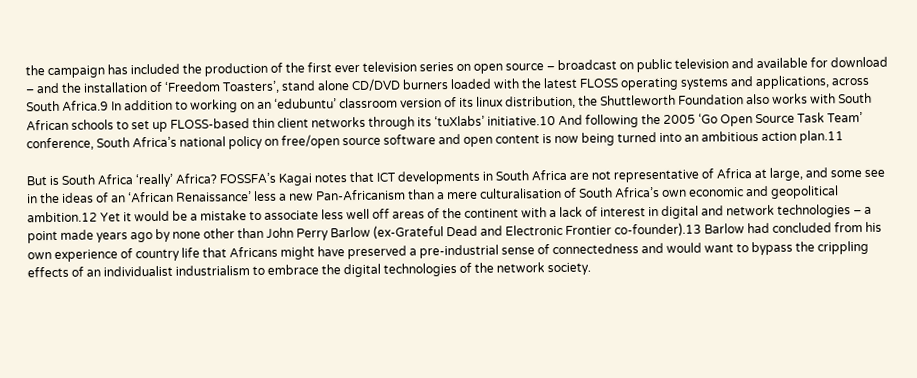the campaign has included the production of the first ever television series on open source – broadcast on public television and available for download – and the installation of ‘Freedom Toasters’, stand alone CD/DVD burners loaded with the latest FLOSS operating systems and applications, across South Africa.9 In addition to working on an ‘edubuntu’ classroom version of its linux distribution, the Shuttleworth Foundation also works with South African schools to set up FLOSS-based thin client networks through its ‘tuXlabs’ initiative.10 And following the 2005 ‘Go Open Source Task Team’ conference, South Africa’s national policy on free/open source software and open content is now being turned into an ambitious action plan.11

But is South Africa ‘really’ Africa? FOSSFA’s Kagai notes that ICT developments in South Africa are not representative of Africa at large, and some see in the ideas of an ‘African Renaissance’ less a new Pan-Africanism than a mere culturalisation of South Africa’s own economic and geopolitical ambition.12 Yet it would be a mistake to associate less well off areas of the continent with a lack of interest in digital and network technologies – a point made years ago by none other than John Perry Barlow (ex-Grateful Dead and Electronic Frontier co-founder).13 Barlow had concluded from his own experience of country life that Africans might have preserved a pre-industrial sense of connectedness and would want to bypass the crippling effects of an individualist industrialism to embrace the digital technologies of the network society.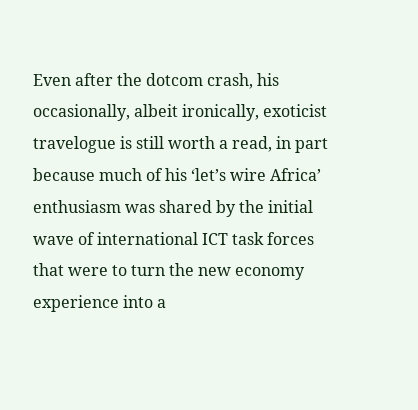Even after the dotcom crash, his occasionally, albeit ironically, exoticist travelogue is still worth a read, in part because much of his ‘let’s wire Africa’ enthusiasm was shared by the initial wave of international ICT task forces that were to turn the new economy experience into a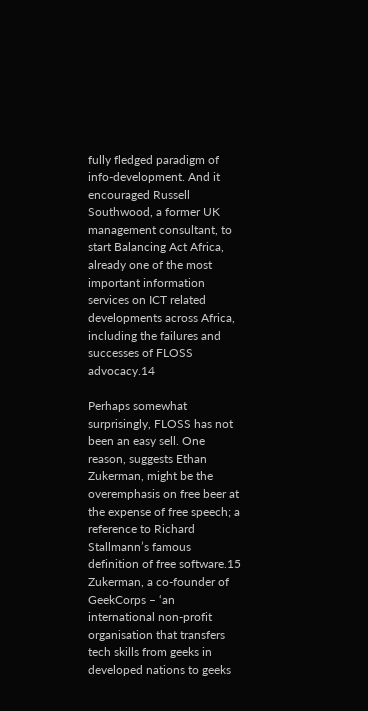fully fledged paradigm of info-development. And it encouraged Russell Southwood, a former UK management consultant, to start Balancing Act Africa, already one of the most important information services on ICT related developments across Africa, including the failures and successes of FLOSS advocacy.14

Perhaps somewhat surprisingly, FLOSS has not been an easy sell. One reason, suggests Ethan Zukerman, might be the overemphasis on free beer at the expense of free speech; a reference to Richard Stallmann’s famous definition of free software.15 Zukerman, a co-founder of GeekCorps – ‘an international non-profit organisation that transfers tech skills from geeks in developed nations to geeks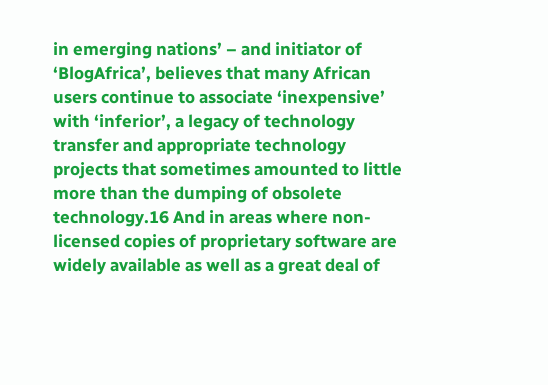in emerging nations’ – and initiator of ‘BlogAfrica’, believes that many African users continue to associate ‘inexpensive’ with ‘inferior’, a legacy of technology transfer and appropriate technology projects that sometimes amounted to little more than the dumping of obsolete technology.16 And in areas where non-licensed copies of proprietary software are widely available as well as a great deal of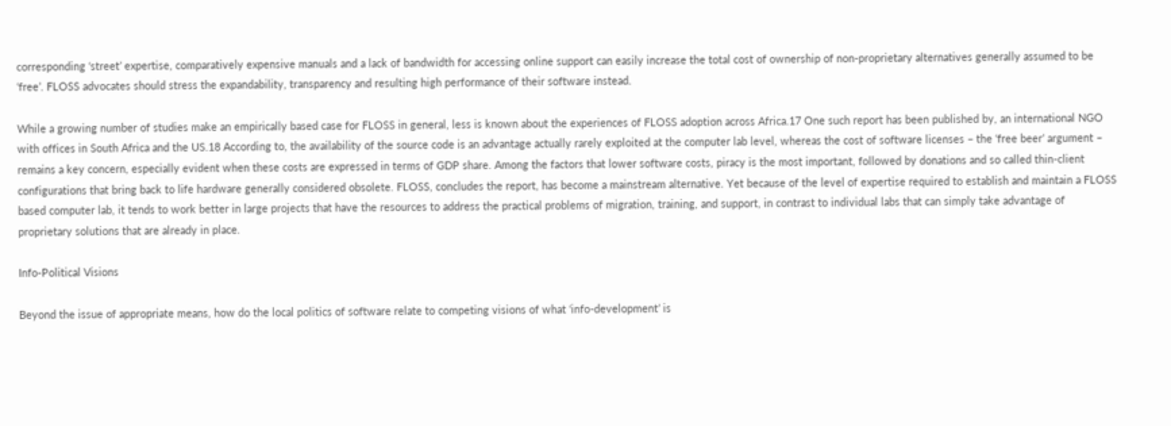corresponding ‘street’ expertise, comparatively expensive manuals and a lack of bandwidth for accessing online support can easily increase the total cost of ownership of non-proprietary alternatives generally assumed to be ‘free’. FLOSS advocates should stress the expandability, transparency and resulting high performance of their software instead.

While a growing number of studies make an empirically based case for FLOSS in general, less is known about the experiences of FLOSS adoption across Africa.17 One such report has been published by, an international NGO with offices in South Africa and the US.18 According to, the availability of the source code is an advantage actually rarely exploited at the computer lab level, whereas the cost of software licenses – the ‘free beer’ argument – remains a key concern, especially evident when these costs are expressed in terms of GDP share. Among the factors that lower software costs, piracy is the most important, followed by donations and so called thin-client configurations that bring back to life hardware generally considered obsolete. FLOSS, concludes the report, has become a mainstream alternative. Yet because of the level of expertise required to establish and maintain a FLOSS based computer lab, it tends to work better in large projects that have the resources to address the practical problems of migration, training, and support, in contrast to individual labs that can simply take advantage of proprietary solutions that are already in place.

Info-Political Visions

Beyond the issue of appropriate means, how do the local politics of software relate to competing visions of what ‘info-development’ is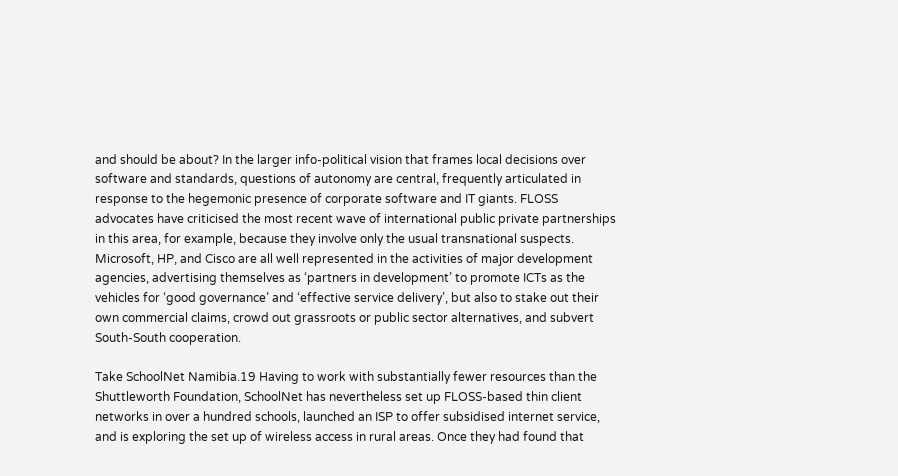and should be about? In the larger info-political vision that frames local decisions over software and standards, questions of autonomy are central, frequently articulated in response to the hegemonic presence of corporate software and IT giants. FLOSS advocates have criticised the most recent wave of international public private partnerships in this area, for example, because they involve only the usual transnational suspects. Microsoft, HP, and Cisco are all well represented in the activities of major development agencies, advertising themselves as ‘partners in development’ to promote ICTs as the vehicles for ‘good governance’ and ‘effective service delivery’, but also to stake out their own commercial claims, crowd out grassroots or public sector alternatives, and subvert South-South cooperation.

Take SchoolNet Namibia.19 Having to work with substantially fewer resources than the Shuttleworth Foundation, SchoolNet has nevertheless set up FLOSS-based thin client networks in over a hundred schools, launched an ISP to offer subsidised internet service, and is exploring the set up of wireless access in rural areas. Once they had found that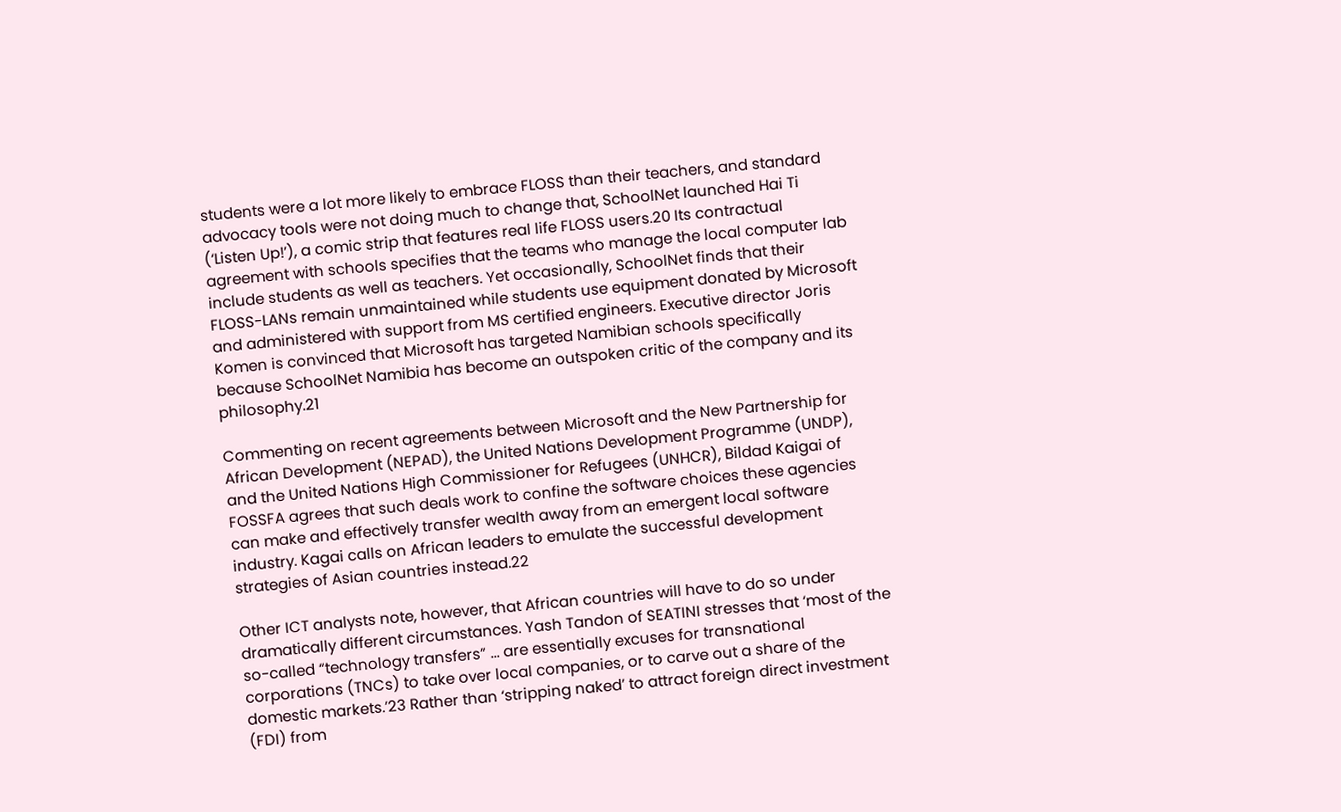students were a lot more likely to embrace FLOSS than their teachers, and standard advocacy tools were not doing much to change that, SchoolNet launched Hai Ti (‘Listen Up!’), a comic strip that features real life FLOSS users.20 Its contractual agreement with schools specifies that the teams who manage the local computer lab include students as well as teachers. Yet occasionally, SchoolNet finds that their FLOSS-LANs remain unmaintained while students use equipment donated by Microsoft and administered with support from MS certified engineers. Executive director Joris Komen is convinced that Microsoft has targeted Namibian schools specifically because SchoolNet Namibia has become an outspoken critic of the company and its philosophy.21

Commenting on recent agreements between Microsoft and the New Partnership for African Development (NEPAD), the United Nations Development Programme (UNDP), and the United Nations High Commissioner for Refugees (UNHCR), Bildad Kaigai of FOSSFA agrees that such deals work to confine the software choices these agencies can make and effectively transfer wealth away from an emergent local software industry. Kagai calls on African leaders to emulate the successful development strategies of Asian countries instead.22

Other ICT analysts note, however, that African countries will have to do so under dramatically different circumstances. Yash Tandon of SEATINI stresses that ‘most of the so-called “technology transfers” ... are essentially excuses for transnational corporations (TNCs) to take over local companies, or to carve out a share of the domestic markets.’23 Rather than ‘stripping naked’ to attract foreign direct investment (FDI) from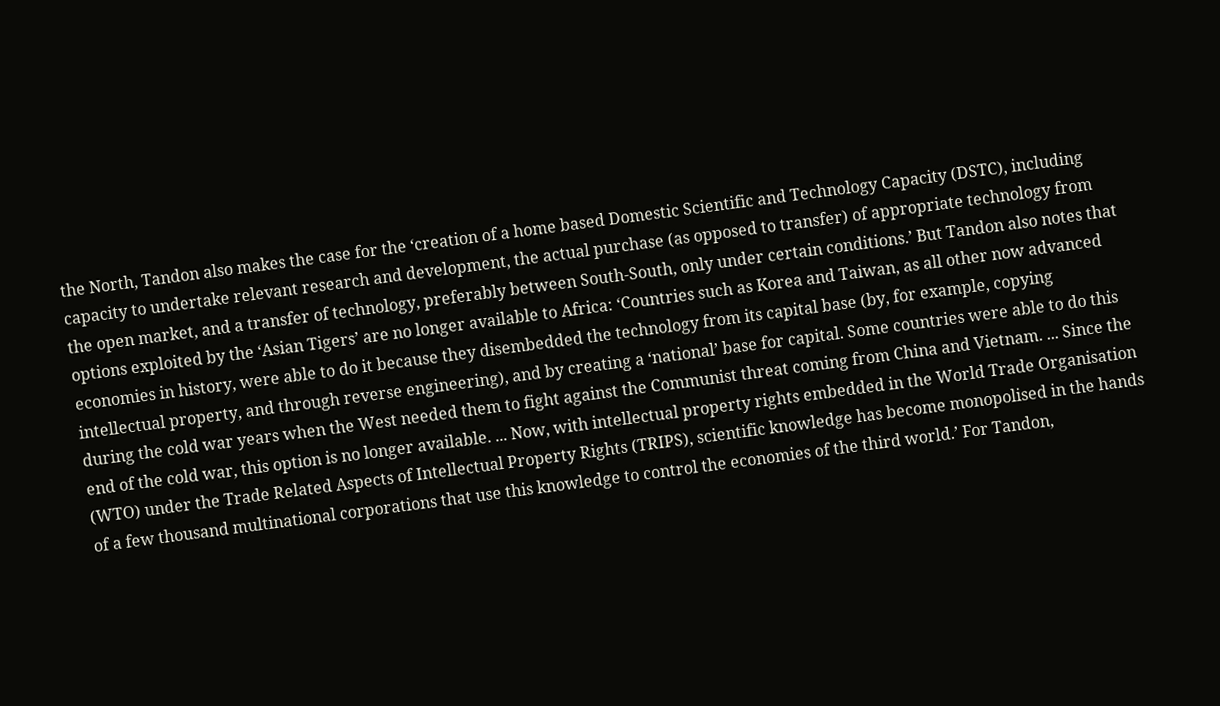the North, Tandon also makes the case for the ‘creation of a home based Domestic Scientific and Technology Capacity (DSTC), including capacity to undertake relevant research and development, the actual purchase (as opposed to transfer) of appropriate technology from the open market, and a transfer of technology, preferably between South-South, only under certain conditions.’ But Tandon also notes that options exploited by the ‘Asian Tigers’ are no longer available to Africa: ‘Countries such as Korea and Taiwan, as all other now advanced economies in history, were able to do it because they disembedded the technology from its capital base (by, for example, copying intellectual property, and through reverse engineering), and by creating a ‘national’ base for capital. Some countries were able to do this during the cold war years when the West needed them to fight against the Communist threat coming from China and Vietnam. ... Since the end of the cold war, this option is no longer available. ... Now, with intellectual property rights embedded in the World Trade Organisation (WTO) under the Trade Related Aspects of Intellectual Property Rights (TRIPS), scientific knowledge has become monopolised in the hands of a few thousand multinational corporations that use this knowledge to control the economies of the third world.’ For Tandon,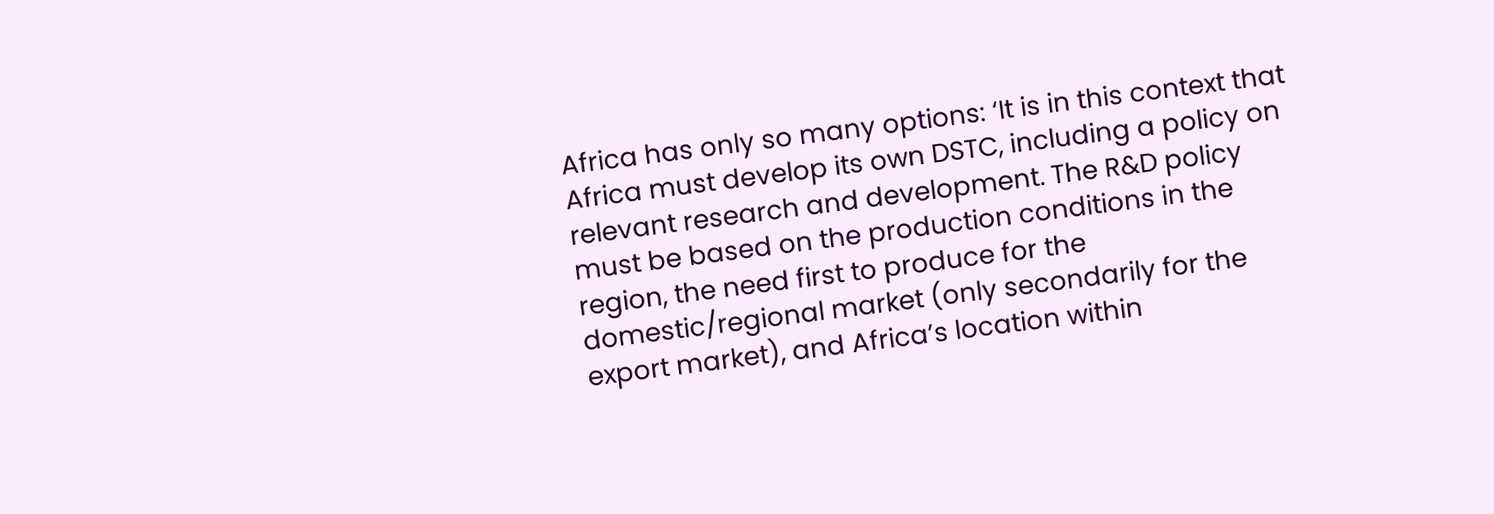Africa has only so many options: ‘It is in this context that Africa must develop its own DSTC, including a policy on relevant research and development. The R&D policy must be based on the production conditions in the region, the need first to produce for the domestic/regional market (only secondarily for the export market), and Africa’s location within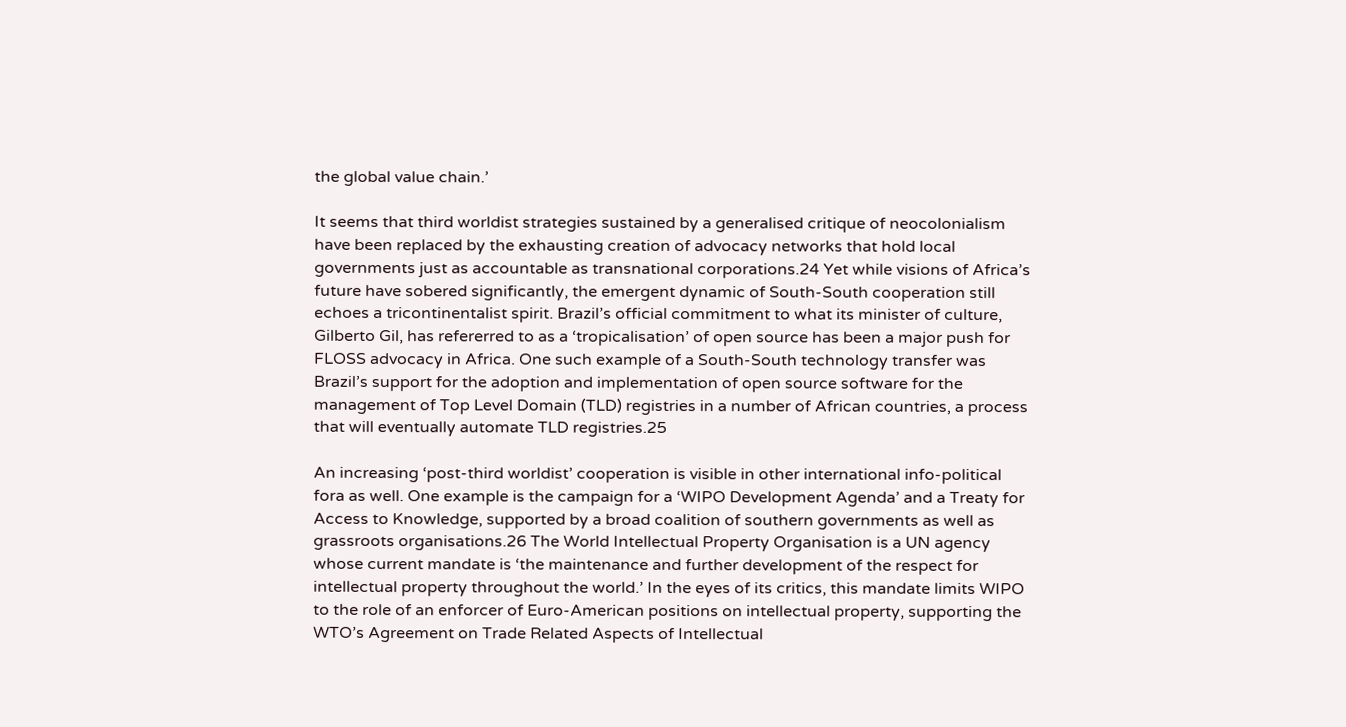the global value chain.’

It seems that third worldist strategies sustained by a generalised critique of neocolonialism have been replaced by the exhausting creation of advocacy networks that hold local governments just as accountable as transnational corporations.24 Yet while visions of Africa’s future have sobered significantly, the emergent dynamic of South-South cooperation still echoes a tricontinentalist spirit. Brazil’s official commitment to what its minister of culture, Gilberto Gil, has refererred to as a ‘tropicalisation’ of open source has been a major push for FLOSS advocacy in Africa. One such example of a South-South technology transfer was Brazil’s support for the adoption and implementation of open source software for the management of Top Level Domain (TLD) registries in a number of African countries, a process that will eventually automate TLD registries.25

An increasing ‘post-third worldist’ cooperation is visible in other international info-political fora as well. One example is the campaign for a ‘WIPO Development Agenda’ and a Treaty for Access to Knowledge, supported by a broad coalition of southern governments as well as grassroots organisations.26 The World Intellectual Property Organisation is a UN agency whose current mandate is ‘the maintenance and further development of the respect for intellectual property throughout the world.’ In the eyes of its critics, this mandate limits WIPO to the role of an enforcer of Euro-American positions on intellectual property, supporting the WTO’s Agreement on Trade Related Aspects of Intellectual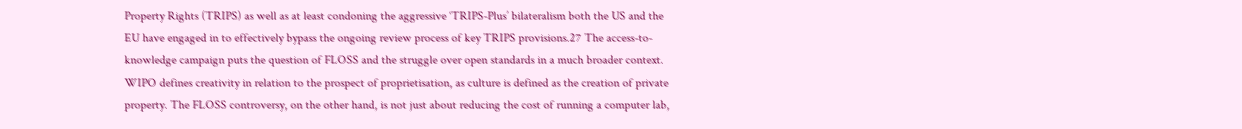Property Rights (TRIPS) as well as at least condoning the aggressive ‘TRIPS-Plus’ bilateralism both the US and the EU have engaged in to effectively bypass the ongoing review process of key TRIPS provisions.27 The access-to-knowledge campaign puts the question of FLOSS and the struggle over open standards in a much broader context. WIPO defines creativity in relation to the prospect of proprietisation, as culture is defined as the creation of private property. The FLOSS controversy, on the other hand, is not just about reducing the cost of running a computer lab,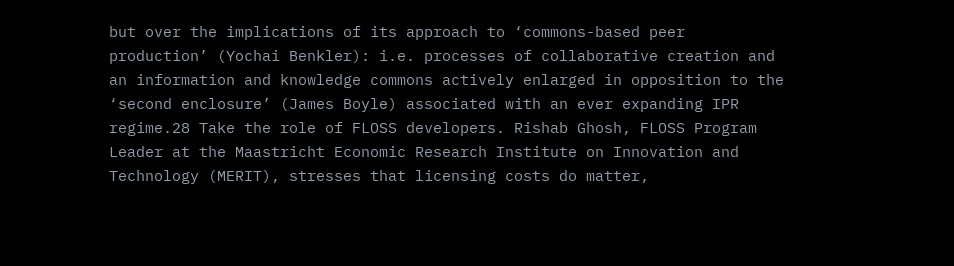but over the implications of its approach to ‘commons-based peer production’ (Yochai Benkler): i.e. processes of collaborative creation and an information and knowledge commons actively enlarged in opposition to the ‘second enclosure’ (James Boyle) associated with an ever expanding IPR regime.28 Take the role of FLOSS developers. Rishab Ghosh, FLOSS Program Leader at the Maastricht Economic Research Institute on Innovation and Technology (MERIT), stresses that licensing costs do matter,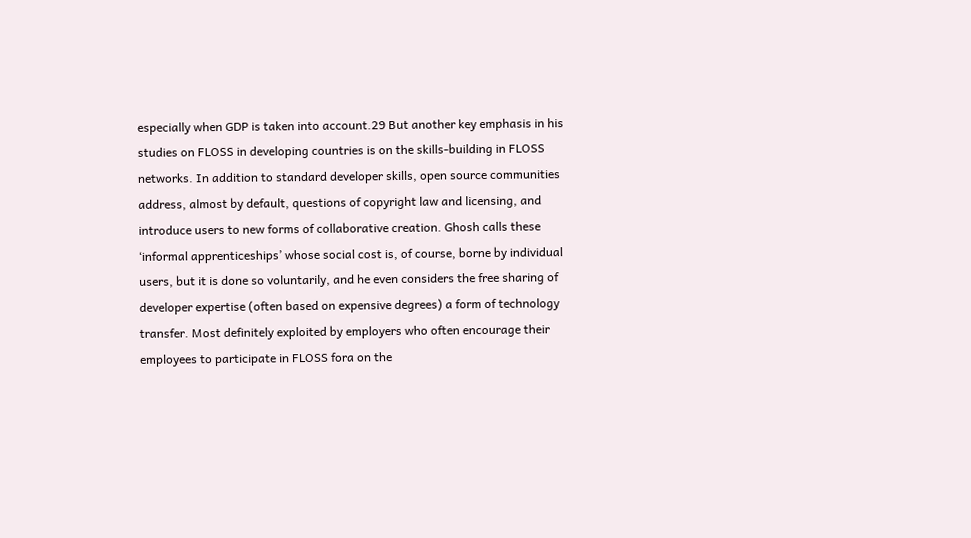especially when GDP is taken into account.29 But another key emphasis in his studies on FLOSS in developing countries is on the skills-building in FLOSS networks. In addition to standard developer skills, open source communities address, almost by default, questions of copyright law and licensing, and introduce users to new forms of collaborative creation. Ghosh calls these ‘informal apprenticeships’ whose social cost is, of course, borne by individual users, but it is done so voluntarily, and he even considers the free sharing of developer expertise (often based on expensive degrees) a form of technology transfer. Most definitely exploited by employers who often encourage their employees to participate in FLOSS fora on the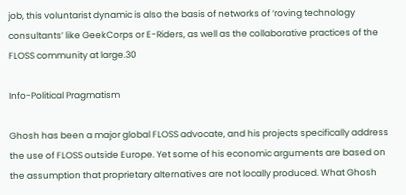job, this voluntarist dynamic is also the basis of networks of ‘roving technology consultants’ like GeekCorps or E-Riders, as well as the collaborative practices of the FLOSS community at large.30

Info-Political Pragmatism

Ghosh has been a major global FLOSS advocate, and his projects specifically address the use of FLOSS outside Europe. Yet some of his economic arguments are based on the assumption that proprietary alternatives are not locally produced. What Ghosh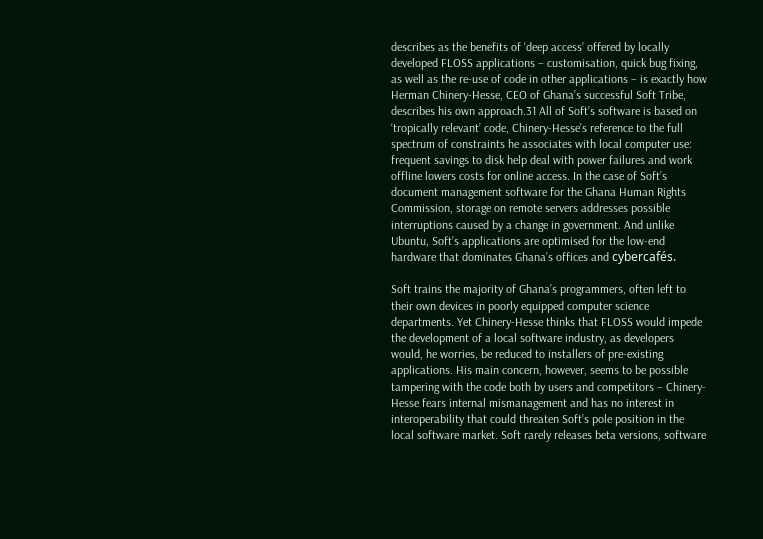describes as the benefits of ‘deep access’ offered by locally developed FLOSS applications – customisation, quick bug fixing, as well as the re-use of code in other applications – is exactly how Herman Chinery-Hesse, CEO of Ghana’s successful Soft Tribe, describes his own approach.31 All of Soft’s software is based on ‘tropically relevant’ code, Chinery-Hesse’s reference to the full spectrum of constraints he associates with local computer use: frequent savings to disk help deal with power failures and work offline lowers costs for online access. In the case of Soft’s document management software for the Ghana Human Rights Commission, storage on remote servers addresses possible interruptions caused by a change in government. And unlike Ubuntu, Soft’s applications are optimised for the low-end hardware that dominates Ghana’s offices and cybercafés.

Soft trains the majority of Ghana’s programmers, often left to their own devices in poorly equipped computer science departments. Yet Chinery-Hesse thinks that FLOSS would impede the development of a local software industry, as developers would, he worries, be reduced to installers of pre-existing applications. His main concern, however, seems to be possible tampering with the code both by users and competitors – Chinery-Hesse fears internal mismanagement and has no interest in interoperability that could threaten Soft’s pole position in the local software market. Soft rarely releases beta versions, software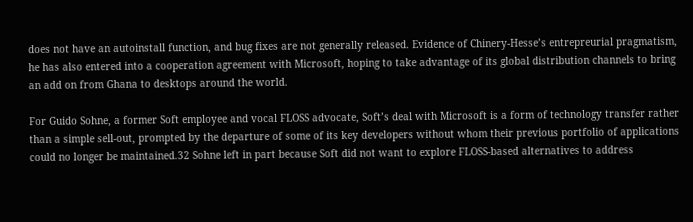does not have an autoinstall function, and bug fixes are not generally released. Evidence of Chinery-Hesse’s entrepreurial pragmatism, he has also entered into a cooperation agreement with Microsoft, hoping to take advantage of its global distribution channels to bring an add on from Ghana to desktops around the world.

For Guido Sohne, a former Soft employee and vocal FLOSS advocate, Soft’s deal with Microsoft is a form of technology transfer rather than a simple sell-out, prompted by the departure of some of its key developers without whom their previous portfolio of applications could no longer be maintained.32 Sohne left in part because Soft did not want to explore FLOSS-based alternatives to address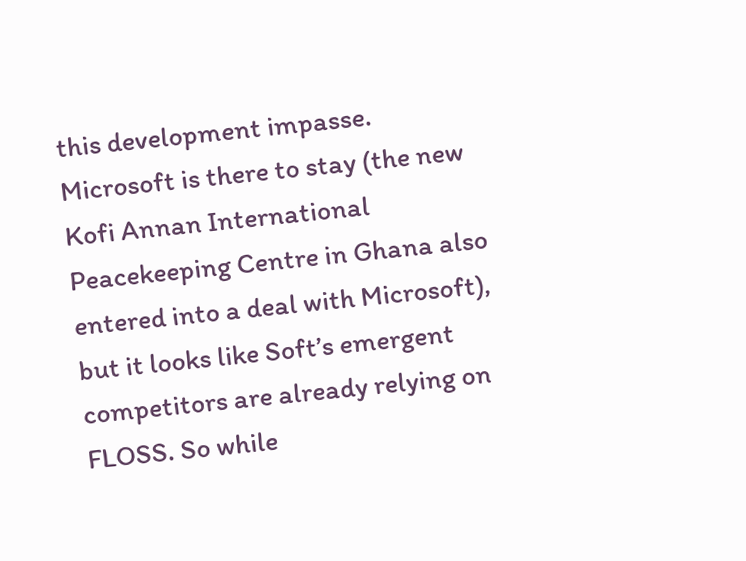this development impasse. Microsoft is there to stay (the new Kofi Annan International Peacekeeping Centre in Ghana also entered into a deal with Microsoft), but it looks like Soft’s emergent competitors are already relying on FLOSS. So while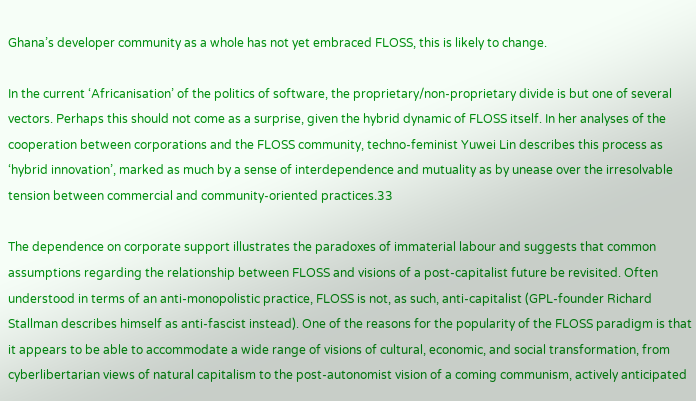Ghana’s developer community as a whole has not yet embraced FLOSS, this is likely to change.

In the current ‘Africanisation’ of the politics of software, the proprietary/non-proprietary divide is but one of several vectors. Perhaps this should not come as a surprise, given the hybrid dynamic of FLOSS itself. In her analyses of the cooperation between corporations and the FLOSS community, techno-feminist Yuwei Lin describes this process as ‘hybrid innovation’, marked as much by a sense of interdependence and mutuality as by unease over the irresolvable tension between commercial and community-oriented practices.33

The dependence on corporate support illustrates the paradoxes of immaterial labour and suggests that common assumptions regarding the relationship between FLOSS and visions of a post-capitalist future be revisited. Often understood in terms of an anti-monopolistic practice, FLOSS is not, as such, anti-capitalist (GPL-founder Richard Stallman describes himself as anti-fascist instead). One of the reasons for the popularity of the FLOSS paradigm is that it appears to be able to accommodate a wide range of visions of cultural, economic, and social transformation, from cyberlibertarian views of natural capitalism to the post-autonomist vision of a coming communism, actively anticipated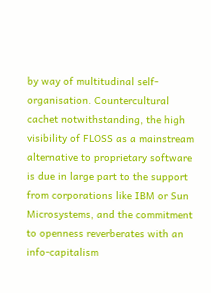by way of multitudinal self-organisation. Countercultural cachet notwithstanding, the high visibility of FLOSS as a mainstream alternative to proprietary software is due in large part to the support from corporations like IBM or Sun Microsystems, and the commitment to openness reverberates with an info-capitalism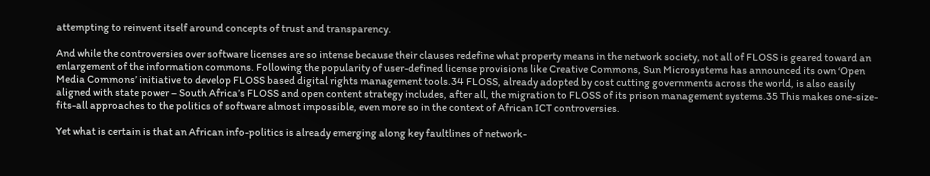attempting to reinvent itself around concepts of trust and transparency.

And while the controversies over software licenses are so intense because their clauses redefine what property means in the network society, not all of FLOSS is geared toward an enlargement of the information commons. Following the popularity of user-defined license provisions like Creative Commons, Sun Microsystems has announced its own ‘Open Media Commons’ initiative to develop FLOSS based digital rights management tools.34 FLOSS, already adopted by cost cutting governments across the world, is also easily aligned with state power – South Africa’s FLOSS and open content strategy includes, after all, the migration to FLOSS of its prison management systems.35 This makes one-size-fits-all approaches to the politics of software almost impossible, even more so in the context of African ICT controversies.

Yet what is certain is that an African info-politics is already emerging along key faultlines of network-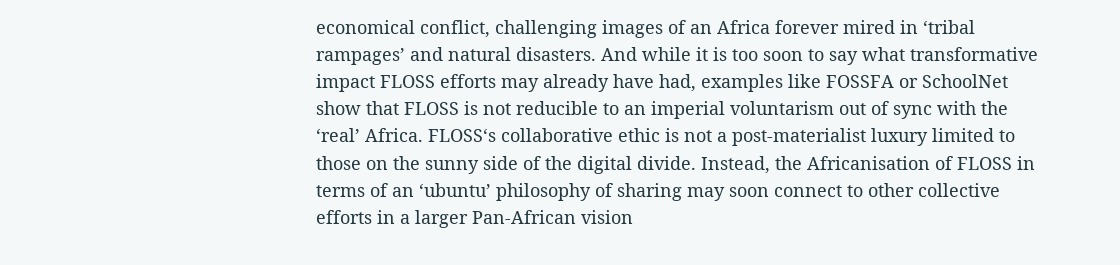economical conflict, challenging images of an Africa forever mired in ‘tribal rampages’ and natural disasters. And while it is too soon to say what transformative impact FLOSS efforts may already have had, examples like FOSSFA or SchoolNet show that FLOSS is not reducible to an imperial voluntarism out of sync with the ‘real’ Africa. FLOSS‘s collaborative ethic is not a post-materialist luxury limited to those on the sunny side of the digital divide. Instead, the Africanisation of FLOSS in terms of an ‘ubuntu’ philosophy of sharing may soon connect to other collective efforts in a larger Pan-African vision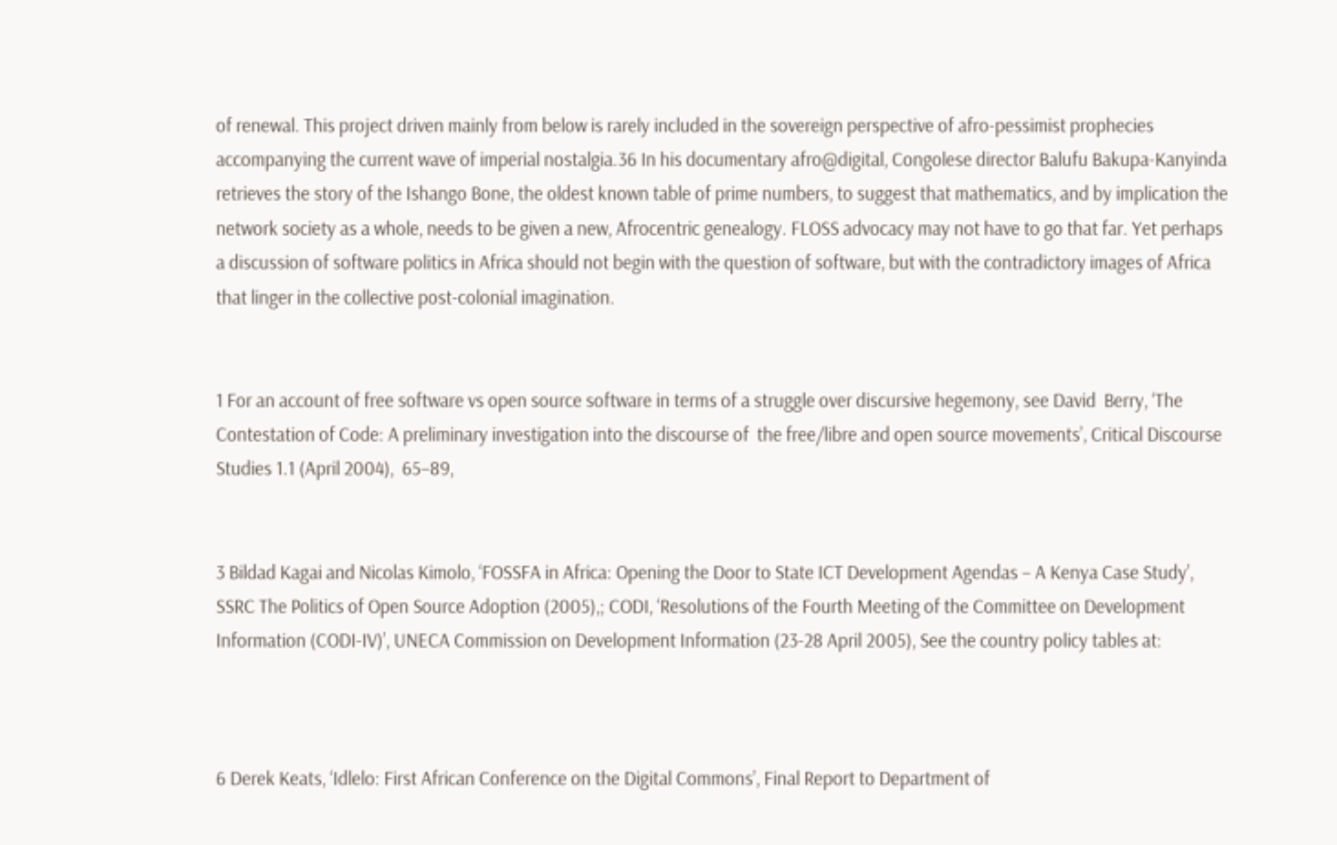of renewal. This project driven mainly from below is rarely included in the sovereign perspective of afro-pessimist prophecies accompanying the current wave of imperial nostalgia.36 In his documentary afro@digital, Congolese director Balufu Bakupa-Kanyinda retrieves the story of the Ishango Bone, the oldest known table of prime numbers, to suggest that mathematics, and by implication the network society as a whole, needs to be given a new, Afrocentric genealogy. FLOSS advocacy may not have to go that far. Yet perhaps a discussion of software politics in Africa should not begin with the question of software, but with the contradictory images of Africa that linger in the collective post-colonial imagination.


1 For an account of free software vs open source software in terms of a struggle over discursive hegemony, see David  Berry, ‘The Contestation of Code: A preliminary investigation into the discourse of  the free/libre and open source movements’, Critical Discourse Studies 1.1 (April 2004),  65–89,


3 Bildad Kagai and Nicolas Kimolo, ‘FOSSFA in Africa: Opening the Door to State ICT Development Agendas – A Kenya Case Study’, SSRC The Politics of Open Source Adoption (2005),; CODI, ‘Resolutions of the Fourth Meeting of the Committee on Development Information (CODI-IV)’, UNECA Commission on Development Information (23-28 April 2005), See the country policy tables at:



6 Derek Keats, ‘Idlelo: First African Conference on the Digital Commons’, Final Report to Department of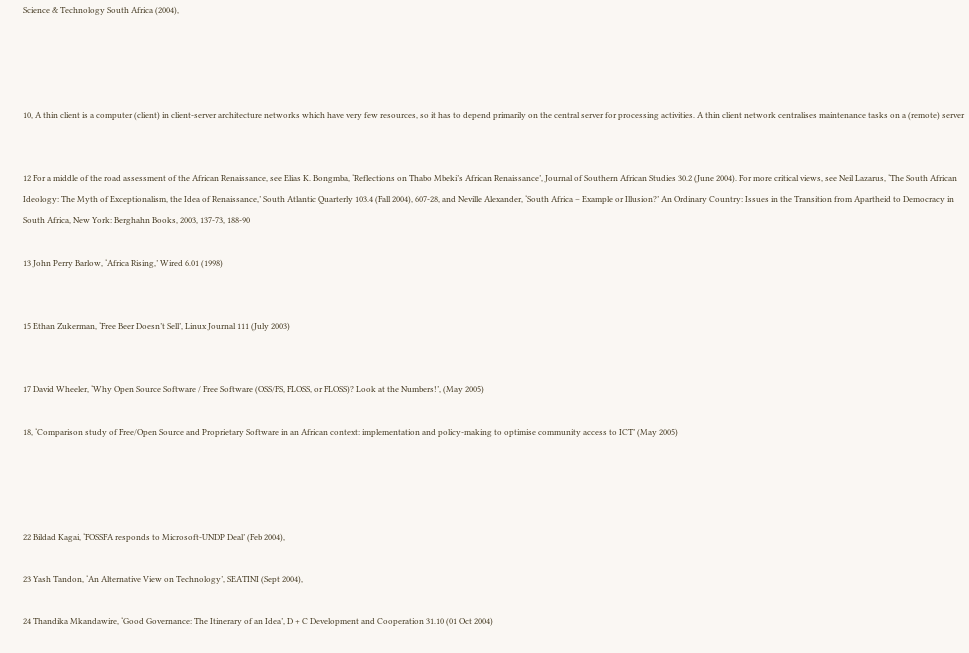Science & Technology South Africa (2004),




10, A thin client is a computer (client) in client-server architecture networks which have very few resources, so it has to depend primarily on the central server for processing activities. A thin client network centralises maintenance tasks on a (remote) server


12 For a middle of the road assessment of the African Renaissance, see Elias K. Bongmba, ‘Reflections on Thabo Mbeki’s African Renaissance’, Journal of Southern African Studies 30.2 (June 2004). For more critical views, see Neil Lazarus, ‘The South African Ideology: The Myth of Exceptionalism, the Idea of Renaissance,’ South Atlantic Quarterly 103.4 (Fall 2004), 607-28, and Neville Alexander, ‘South Africa – Example or Illusion?’ An Ordinary Country: Issues in the Transition from Apartheid to Democracy in South Africa, New York: Berghahn Books, 2003, 137-73, 188-90

13 John Perry Barlow, ‘Africa Rising,’ Wired 6.01 (1998)


15 Ethan Zukerman, ‘Free Beer Doesn’t Sell’, Linux Journal 111 (July 2003)


17 David Wheeler, ‘Why Open Source Software / Free Software (OSS/FS, FLOSS, or FLOSS)? Look at the Numbers!’, (May 2005)

18, ‘Comparison study of Free/Open Source and Proprietary Software in an African context: implementation and policy-making to optimise community access to ICT’ (May 2005)




22 Bildad Kagai, ‘FOSSFA responds to Microsoft-UNDP Deal’ (Feb 2004),

23 Yash Tandon, ‘An Alternative View on Technology’, SEATINI (Sept 2004),

24 Thandika Mkandawire, ‘Good Governance: The Itinerary of an Idea’, D + C Development and Cooperation 31.10 (01 Oct 2004)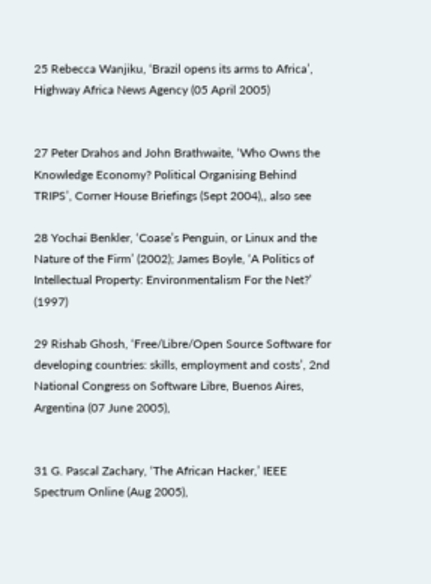25 Rebecca Wanjiku, ‘Brazil opens its arms to Africa’, Highway Africa News Agency (05 April 2005)


27 Peter Drahos and John Brathwaite, ‘Who Owns the Knowledge Economy? Political Organising Behind TRIPS’, Corner House Briefings (Sept 2004),, also see

28 Yochai Benkler, ‘Coase’s Penguin, or Linux and the Nature of the Firm’ (2002); James Boyle, ‘A Politics of Intellectual Property: Environmentalism For the Net?’ (1997)

29 Rishab Ghosh, ‘Free/Libre/Open Source Software for developing countries: skills, employment and costs’, 2nd National Congress on Software Libre, Buenos Aires, Argentina (07 June 2005),


31 G. Pascal Zachary, ‘The African Hacker,’ IEEE Spectrum Online (Aug 2005),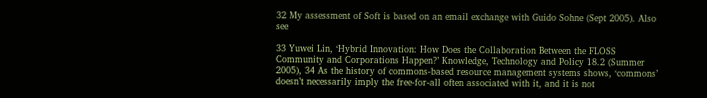32 My assessment of Soft is based on an email exchange with Guido Sohne (Sept 2005). Also see

33 Yuwei Lin, ‘Hybrid Innovation: How Does the Collaboration Between the FLOSS Community and Corporations Happen?’ Knowledge, Technology and Policy 18.2 (Summer 2005), 34 As the history of commons-based resource management systems shows, ‘commons’ doesn’t necessarily imply the free-for-all often associated with it, and it is not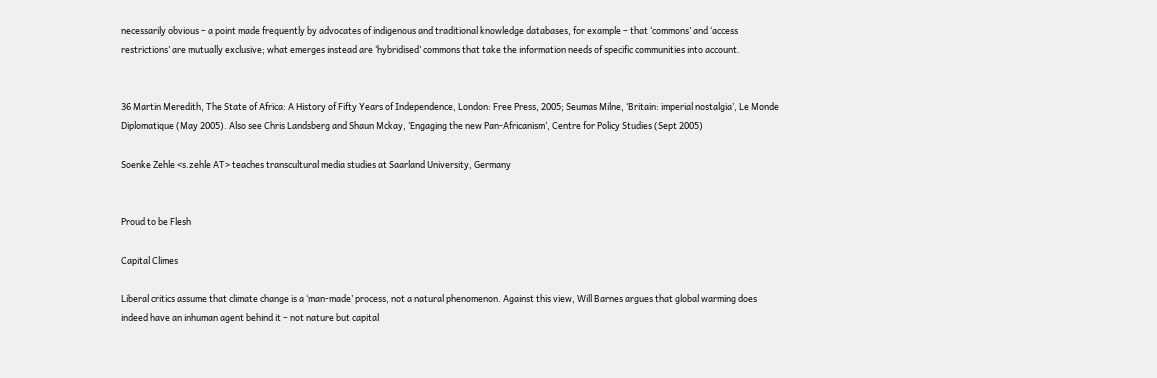necessarily obvious – a point made frequently by advocates of indigenous and traditional knowledge databases, for example – that ‘commons’ and ‘access restrictions’ are mutually exclusive; what emerges instead are ‘hybridised’ commons that take the information needs of specific communities into account.


36 Martin Meredith, The State of Africa: A History of Fifty Years of Independence, London: Free Press, 2005; Seumas Milne, ‘Britain: imperial nostalgia’, Le Monde Diplomatique (May 2005). Also see Chris Landsberg and Shaun Mckay, ‘Engaging the new Pan-Africanism’, Centre for Policy Studies (Sept 2005)

Soenke Zehle <s.zehle AT> teaches transcultural media studies at Saarland University, Germany


Proud to be Flesh

Capital Climes

Liberal critics assume that climate change is a ‘man-made’ process, not a natural phenomenon. Against this view, Will Barnes argues that global warming does indeed have an inhuman agent behind it – not nature but capital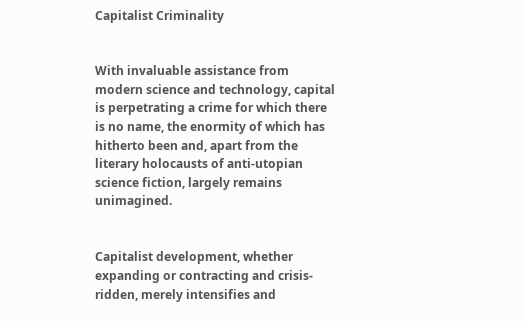Capitalist Criminality


With invaluable assistance from modern science and technology, capital is perpetrating a crime for which there is no name, the enormity of which has hitherto been and, apart from the literary holocausts of anti-utopian science fiction, largely remains unimagined.


Capitalist development, whether expanding or contracting and crisis-ridden, merely intensifies and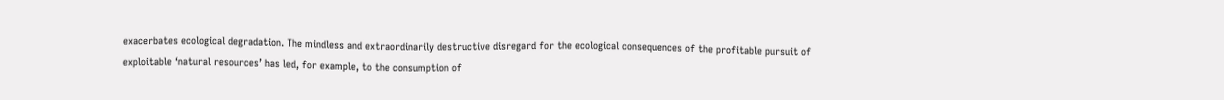exacerbates ecological degradation. The mindless and extraordinarily destructive disregard for the ecological consequences of the profitable pursuit of exploitable ‘natural resources’ has led, for example, to the consumption of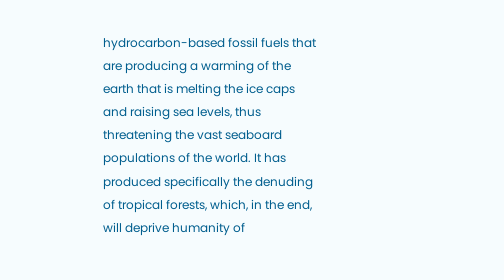hydrocarbon-based fossil fuels that are producing a warming of the earth that is melting the ice caps and raising sea levels, thus threatening the vast seaboard populations of the world. It has produced specifically the denuding of tropical forests, which, in the end, will deprive humanity of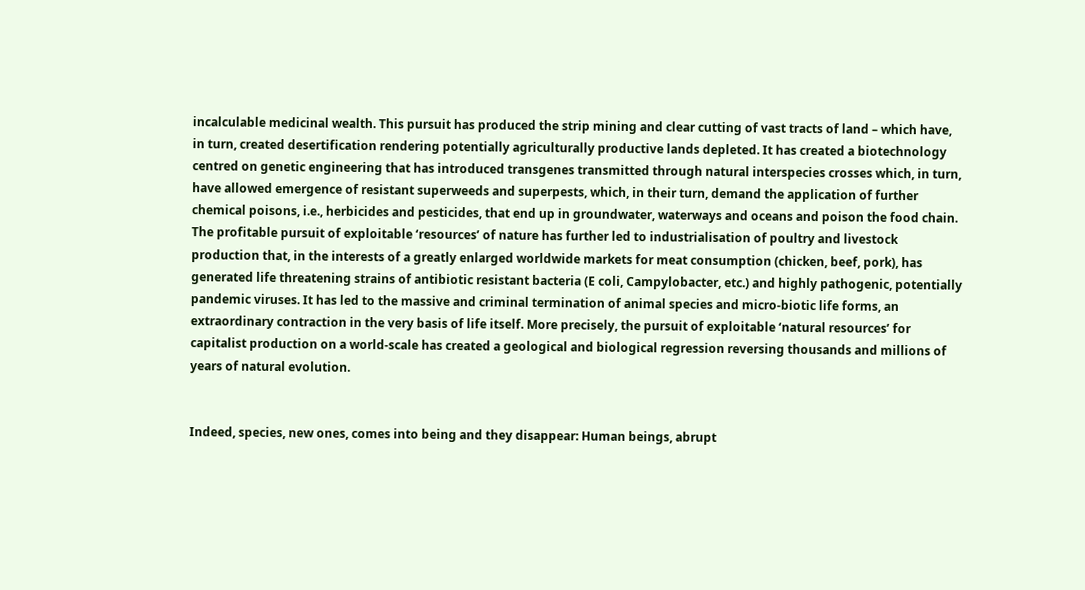incalculable medicinal wealth. This pursuit has produced the strip mining and clear cutting of vast tracts of land – which have, in turn, created desertification rendering potentially agriculturally productive lands depleted. It has created a biotechnology centred on genetic engineering that has introduced transgenes transmitted through natural interspecies crosses which, in turn, have allowed emergence of resistant superweeds and superpests, which, in their turn, demand the application of further chemical poisons, i.e., herbicides and pesticides, that end up in groundwater, waterways and oceans and poison the food chain. The profitable pursuit of exploitable ‘resources’ of nature has further led to industrialisation of poultry and livestock production that, in the interests of a greatly enlarged worldwide markets for meat consumption (chicken, beef, pork), has generated life threatening strains of antibiotic resistant bacteria (E coli, Campylobacter, etc.) and highly pathogenic, potentially pandemic viruses. It has led to the massive and criminal termination of animal species and micro-biotic life forms, an extraordinary contraction in the very basis of life itself. More precisely, the pursuit of exploitable ‘natural resources’ for capitalist production on a world-scale has created a geological and biological regression reversing thousands and millions of years of natural evolution.


Indeed, species, new ones, comes into being and they disappear: Human beings, abrupt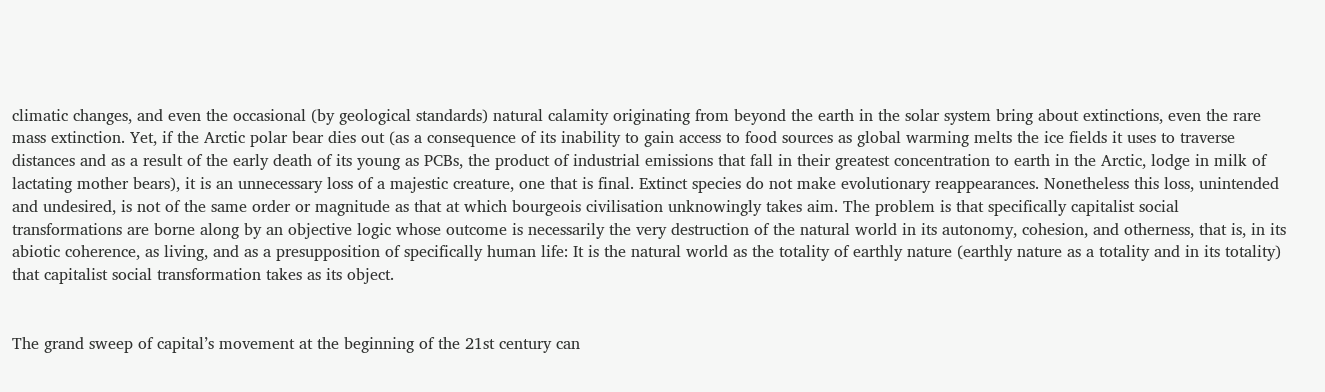climatic changes, and even the occasional (by geological standards) natural calamity originating from beyond the earth in the solar system bring about extinctions, even the rare mass extinction. Yet, if the Arctic polar bear dies out (as a consequence of its inability to gain access to food sources as global warming melts the ice fields it uses to traverse distances and as a result of the early death of its young as PCBs, the product of industrial emissions that fall in their greatest concentration to earth in the Arctic, lodge in milk of lactating mother bears), it is an unnecessary loss of a majestic creature, one that is final. Extinct species do not make evolutionary reappearances. Nonetheless this loss, unintended and undesired, is not of the same order or magnitude as that at which bourgeois civilisation unknowingly takes aim. The problem is that specifically capitalist social transformations are borne along by an objective logic whose outcome is necessarily the very destruction of the natural world in its autonomy, cohesion, and otherness, that is, in its abiotic coherence, as living, and as a presupposition of specifically human life: It is the natural world as the totality of earthly nature (earthly nature as a totality and in its totality) that capitalist social transformation takes as its object.


The grand sweep of capital’s movement at the beginning of the 21st century can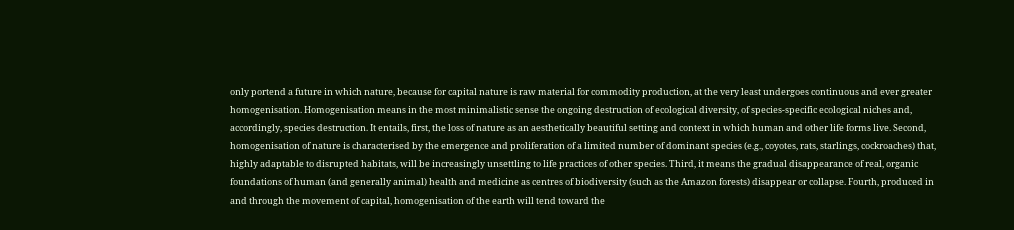only portend a future in which nature, because for capital nature is raw material for commodity production, at the very least undergoes continuous and ever greater homogenisation. Homogenisation means in the most minimalistic sense the ongoing destruction of ecological diversity, of species-specific ecological niches and, accordingly, species destruction. It entails, first, the loss of nature as an aesthetically beautiful setting and context in which human and other life forms live. Second, homogenisation of nature is characterised by the emergence and proliferation of a limited number of dominant species (e.g., coyotes, rats, starlings, cockroaches) that, highly adaptable to disrupted habitats, will be increasingly unsettling to life practices of other species. Third, it means the gradual disappearance of real, organic foundations of human (and generally animal) health and medicine as centres of biodiversity (such as the Amazon forests) disappear or collapse. Fourth, produced in and through the movement of capital, homogenisation of the earth will tend toward the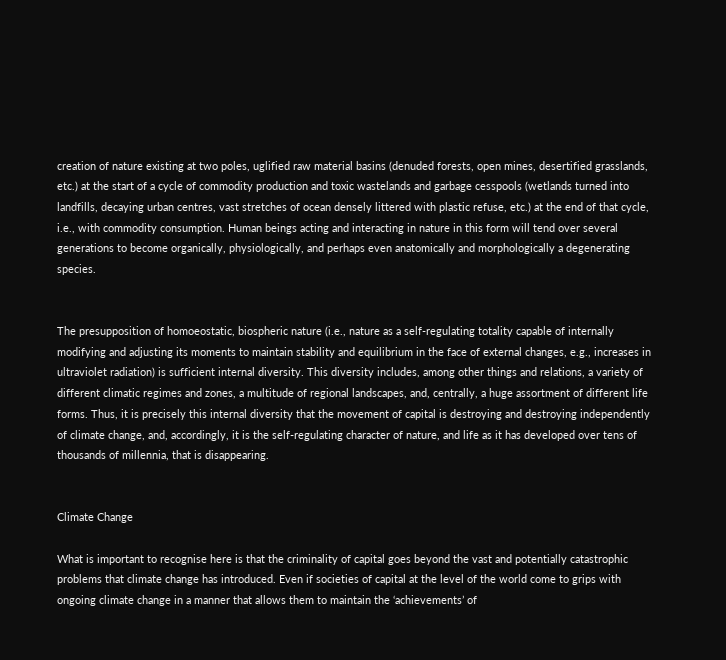creation of nature existing at two poles, uglified raw material basins (denuded forests, open mines, desertified grasslands, etc.) at the start of a cycle of commodity production and toxic wastelands and garbage cesspools (wetlands turned into landfills, decaying urban centres, vast stretches of ocean densely littered with plastic refuse, etc.) at the end of that cycle, i.e., with commodity consumption. Human beings acting and interacting in nature in this form will tend over several generations to become organically, physiologically, and perhaps even anatomically and morphologically a degenerating species.


The presupposition of homoeostatic, biospheric nature (i.e., nature as a self-regulating totality capable of internally modifying and adjusting its moments to maintain stability and equilibrium in the face of external changes, e.g., increases in ultraviolet radiation) is sufficient internal diversity. This diversity includes, among other things and relations, a variety of different climatic regimes and zones, a multitude of regional landscapes, and, centrally, a huge assortment of different life forms. Thus, it is precisely this internal diversity that the movement of capital is destroying and destroying independently of climate change, and, accordingly, it is the self-regulating character of nature, and life as it has developed over tens of thousands of millennia, that is disappearing.


Climate Change

What is important to recognise here is that the criminality of capital goes beyond the vast and potentially catastrophic problems that climate change has introduced. Even if societies of capital at the level of the world come to grips with ongoing climate change in a manner that allows them to maintain the ‘achievements’ of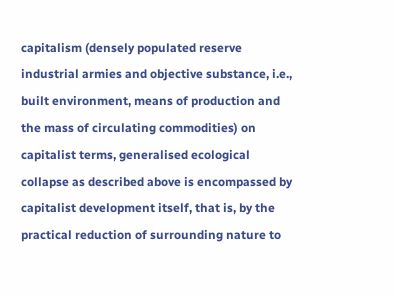capitalism (densely populated reserve industrial armies and objective substance, i.e., built environment, means of production and the mass of circulating commodities) on capitalist terms, generalised ecological collapse as described above is encompassed by capitalist development itself, that is, by the practical reduction of surrounding nature to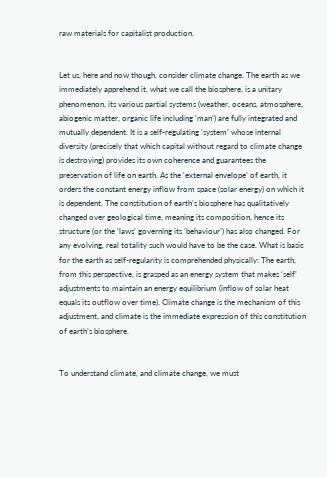raw materials for capitalist production.


Let us, here and now though, consider climate change. The earth as we immediately apprehend it, what we call the biosphere, is a unitary phenomenon, its various partial systems (weather, oceans, atmosphere, abiogenic matter, organic life including ‘man’) are fully integrated and mutually dependent. It is a self-regulating ‘system’ whose internal diversity (precisely that which capital without regard to climate change is destroying) provides its own coherence and guarantees the preservation of life on earth. As the ‘external envelope’ of earth, it orders the constant energy inflow from space (solar energy) on which it is dependent. The constitution of earth’s biosphere has qualitatively changed over geological time, meaning its composition, hence its structure (or the ‘laws’ governing its ‘behaviour’) has also changed. For any evolving, real totality such would have to be the case. What is basic for the earth as self-regularity is comprehended physically: The earth, from this perspective, is grasped as an energy system that makes ‘self’ adjustments to maintain an energy equilibrium (inflow of solar heat equals its outflow over time). Climate change is the mechanism of this adjustment, and climate is the immediate expression of this constitution of earth’s biosphere.


To understand climate, and climate change, we must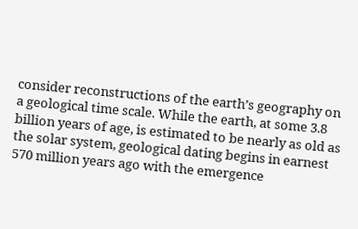consider reconstructions of the earth’s geography on a geological time scale. While the earth, at some 3.8 billion years of age, is estimated to be nearly as old as the solar system, geological dating begins in earnest 570 million years ago with the emergence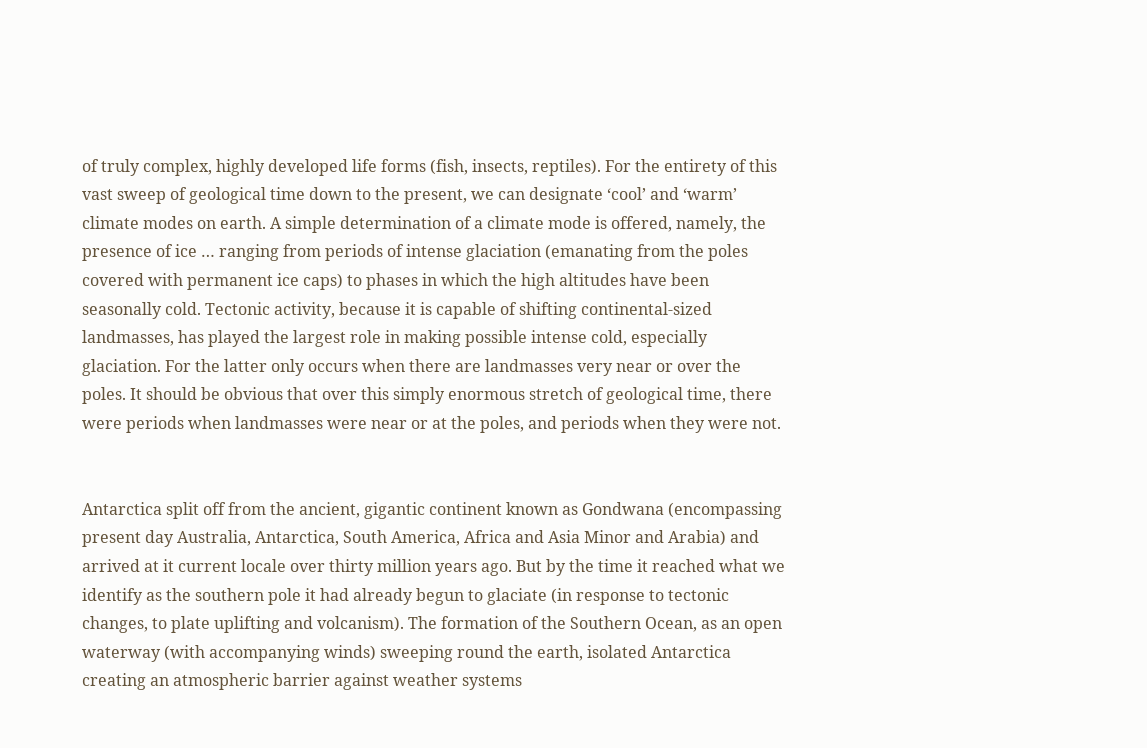of truly complex, highly developed life forms (fish, insects, reptiles). For the entirety of this vast sweep of geological time down to the present, we can designate ‘cool’ and ‘warm’ climate modes on earth. A simple determination of a climate mode is offered, namely, the presence of ice … ranging from periods of intense glaciation (emanating from the poles covered with permanent ice caps) to phases in which the high altitudes have been seasonally cold. Tectonic activity, because it is capable of shifting continental-sized landmasses, has played the largest role in making possible intense cold, especially glaciation. For the latter only occurs when there are landmasses very near or over the poles. It should be obvious that over this simply enormous stretch of geological time, there were periods when landmasses were near or at the poles, and periods when they were not.


Antarctica split off from the ancient, gigantic continent known as Gondwana (encompassing present day Australia, Antarctica, South America, Africa and Asia Minor and Arabia) and arrived at it current locale over thirty million years ago. But by the time it reached what we identify as the southern pole it had already begun to glaciate (in response to tectonic changes, to plate uplifting and volcanism). The formation of the Southern Ocean, as an open waterway (with accompanying winds) sweeping round the earth, isolated Antarctica creating an atmospheric barrier against weather systems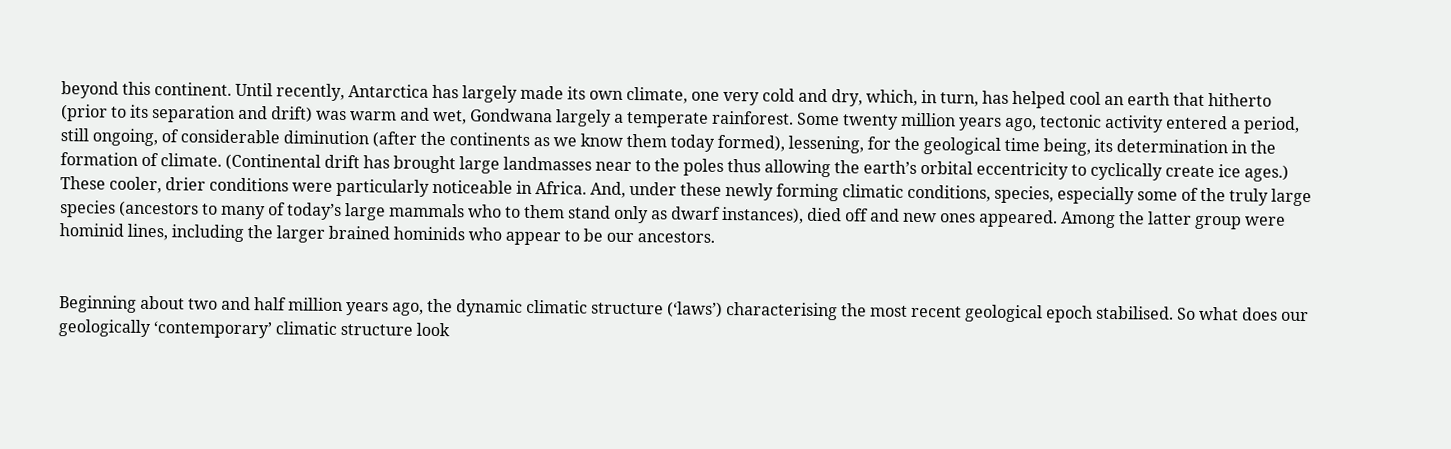beyond this continent. Until recently, Antarctica has largely made its own climate, one very cold and dry, which, in turn, has helped cool an earth that hitherto (prior to its separation and drift) was warm and wet, Gondwana largely a temperate rainforest. Some twenty million years ago, tectonic activity entered a period, still ongoing, of considerable diminution (after the continents as we know them today formed), lessening, for the geological time being, its determination in the formation of climate. (Continental drift has brought large landmasses near to the poles thus allowing the earth’s orbital eccentricity to cyclically create ice ages.) These cooler, drier conditions were particularly noticeable in Africa. And, under these newly forming climatic conditions, species, especially some of the truly large species (ancestors to many of today’s large mammals who to them stand only as dwarf instances), died off and new ones appeared. Among the latter group were hominid lines, including the larger brained hominids who appear to be our ancestors.


Beginning about two and half million years ago, the dynamic climatic structure (‘laws’) characterising the most recent geological epoch stabilised. So what does our geologically ‘contemporary’ climatic structure look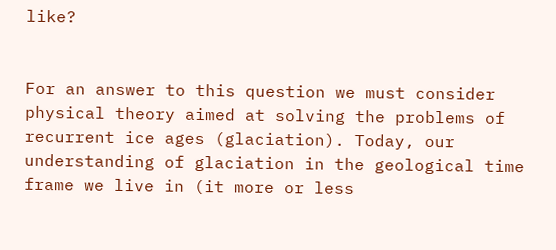like?


For an answer to this question we must consider physical theory aimed at solving the problems of recurrent ice ages (glaciation). Today, our understanding of glaciation in the geological time frame we live in (it more or less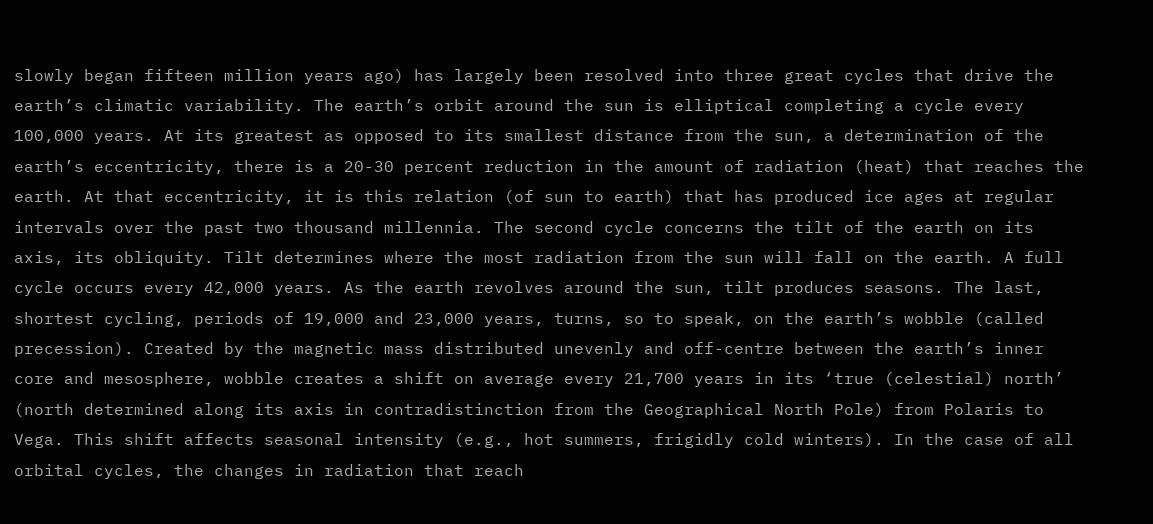slowly began fifteen million years ago) has largely been resolved into three great cycles that drive the earth’s climatic variability. The earth’s orbit around the sun is elliptical completing a cycle every 100,000 years. At its greatest as opposed to its smallest distance from the sun, a determination of the earth’s eccentricity, there is a 20-30 percent reduction in the amount of radiation (heat) that reaches the earth. At that eccentricity, it is this relation (of sun to earth) that has produced ice ages at regular intervals over the past two thousand millennia. The second cycle concerns the tilt of the earth on its axis, its obliquity. Tilt determines where the most radiation from the sun will fall on the earth. A full cycle occurs every 42,000 years. As the earth revolves around the sun, tilt produces seasons. The last, shortest cycling, periods of 19,000 and 23,000 years, turns, so to speak, on the earth’s wobble (called precession). Created by the magnetic mass distributed unevenly and off-centre between the earth’s inner core and mesosphere, wobble creates a shift on average every 21,700 years in its ‘true (celestial) north’ (north determined along its axis in contradistinction from the Geographical North Pole) from Polaris to Vega. This shift affects seasonal intensity (e.g., hot summers, frigidly cold winters). In the case of all orbital cycles, the changes in radiation that reach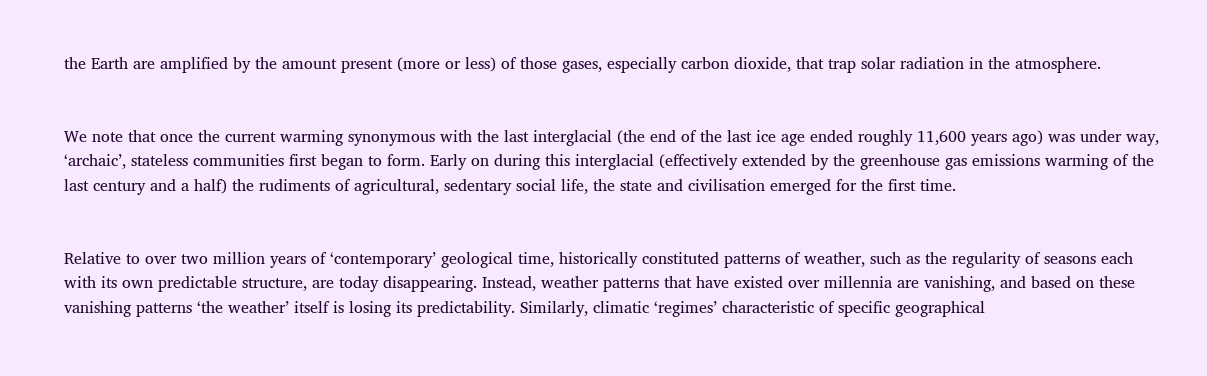the Earth are amplified by the amount present (more or less) of those gases, especially carbon dioxide, that trap solar radiation in the atmosphere.


We note that once the current warming synonymous with the last interglacial (the end of the last ice age ended roughly 11,600 years ago) was under way, ‘archaic’, stateless communities first began to form. Early on during this interglacial (effectively extended by the greenhouse gas emissions warming of the last century and a half) the rudiments of agricultural, sedentary social life, the state and civilisation emerged for the first time.


Relative to over two million years of ‘contemporary’ geological time, historically constituted patterns of weather, such as the regularity of seasons each with its own predictable structure, are today disappearing. Instead, weather patterns that have existed over millennia are vanishing, and based on these vanishing patterns ‘the weather’ itself is losing its predictability. Similarly, climatic ‘regimes’ characteristic of specific geographical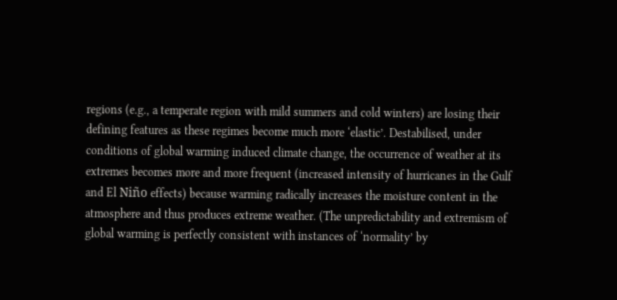regions (e.g., a temperate region with mild summers and cold winters) are losing their defining features as these regimes become much more ‘elastic’. Destabilised, under conditions of global warming induced climate change, the occurrence of weather at its extremes becomes more and more frequent (increased intensity of hurricanes in the Gulf and El Niño effects) because warming radically increases the moisture content in the atmosphere and thus produces extreme weather. (The unpredictability and extremism of global warming is perfectly consistent with instances of ‘normality’ by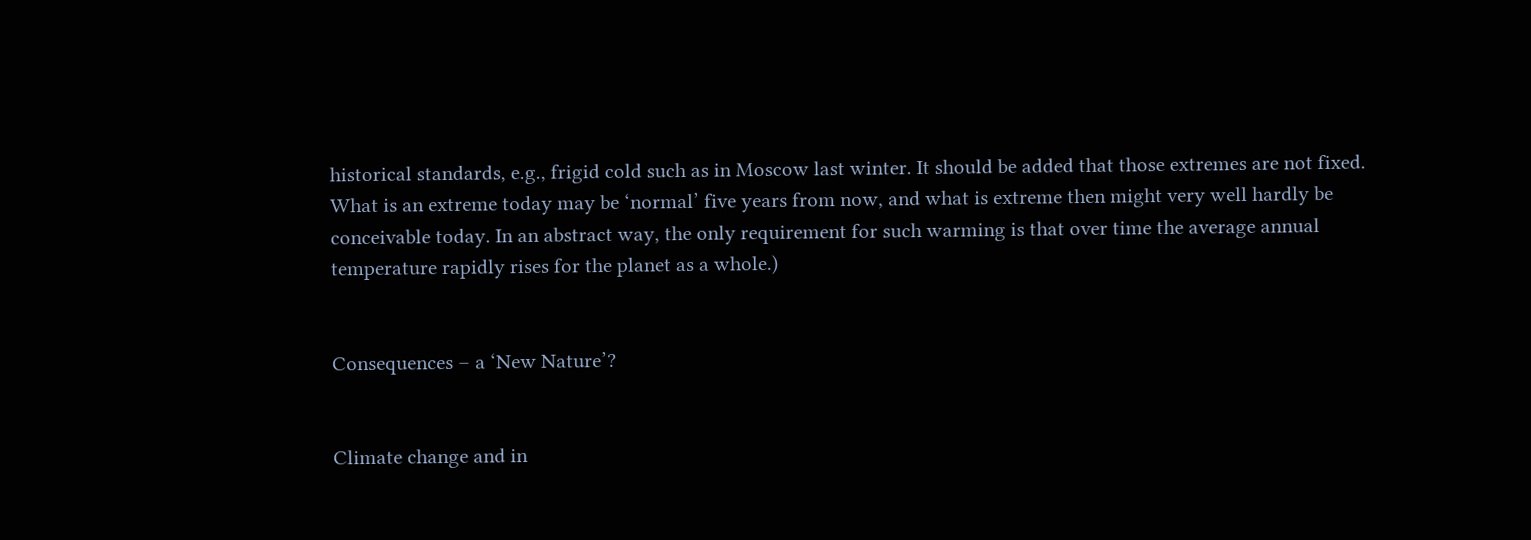historical standards, e.g., frigid cold such as in Moscow last winter. It should be added that those extremes are not fixed. What is an extreme today may be ‘normal’ five years from now, and what is extreme then might very well hardly be conceivable today. In an abstract way, the only requirement for such warming is that over time the average annual temperature rapidly rises for the planet as a whole.)


Consequences – a ‘New Nature’?


Climate change and in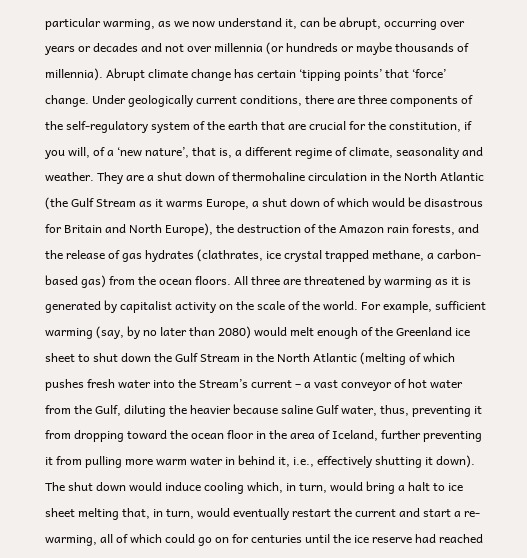particular warming, as we now understand it, can be abrupt, occurring over years or decades and not over millennia (or hundreds or maybe thousands of millennia). Abrupt climate change has certain ‘tipping points’ that ‘force’ change. Under geologically current conditions, there are three components of the self-regulatory system of the earth that are crucial for the constitution, if you will, of a ‘new nature’, that is, a different regime of climate, seasonality and weather. They are a shut down of thermohaline circulation in the North Atlantic (the Gulf Stream as it warms Europe, a shut down of which would be disastrous for Britain and North Europe), the destruction of the Amazon rain forests, and the release of gas hydrates (clathrates, ice crystal trapped methane, a carbon-based gas) from the ocean floors. All three are threatened by warming as it is generated by capitalist activity on the scale of the world. For example, sufficient warming (say, by no later than 2080) would melt enough of the Greenland ice sheet to shut down the Gulf Stream in the North Atlantic (melting of which pushes fresh water into the Stream’s current – a vast conveyor of hot water from the Gulf, diluting the heavier because saline Gulf water, thus, preventing it from dropping toward the ocean floor in the area of Iceland, further preventing it from pulling more warm water in behind it, i.e., effectively shutting it down). The shut down would induce cooling which, in turn, would bring a halt to ice sheet melting that, in turn, would eventually restart the current and start a re-warming, all of which could go on for centuries until the ice reserve had reached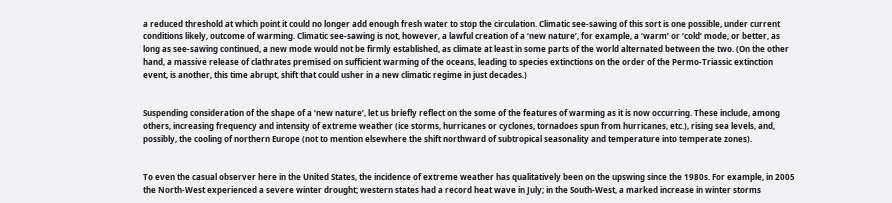a reduced threshold at which point it could no longer add enough fresh water to stop the circulation. Climatic see-sawing of this sort is one possible, under current conditions likely, outcome of warming. Climatic see-sawing is not, however, a lawful creation of a ‘new nature’, for example, a ‘warm’ or ‘cold’ mode, or better, as long as see-sawing continued, a new mode would not be firmly established, as climate at least in some parts of the world alternated between the two. (On the other hand, a massive release of clathrates premised on sufficient warming of the oceans, leading to species extinctions on the order of the Permo-Triassic extinction event, is another, this time abrupt, shift that could usher in a new climatic regime in just decades.)


Suspending consideration of the shape of a ‘new nature’, let us briefly reflect on the some of the features of warming as it is now occurring. These include, among others, increasing frequency and intensity of extreme weather (ice storms, hurricanes or cyclones, tornadoes spun from hurricanes, etc.), rising sea levels, and, possibly, the cooling of northern Europe (not to mention elsewhere the shift northward of subtropical seasonality and temperature into temperate zones).


To even the casual observer here in the United States, the incidence of extreme weather has qualitatively been on the upswing since the 1980s. For example, in 2005 the North-West experienced a severe winter drought; western states had a record heat wave in July; in the South-West, a marked increase in winter storms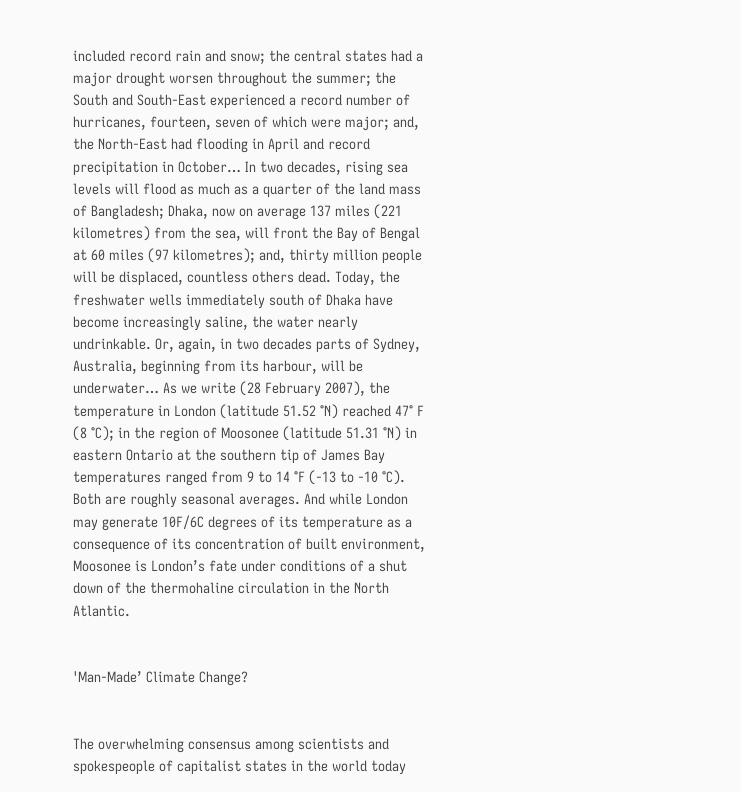included record rain and snow; the central states had a major drought worsen throughout the summer; the South and South-East experienced a record number of hurricanes, fourteen, seven of which were major; and, the North-East had flooding in April and record precipitation in October… In two decades, rising sea levels will flood as much as a quarter of the land mass of Bangladesh; Dhaka, now on average 137 miles (221 kilometres) from the sea, will front the Bay of Bengal at 60 miles (97 kilometres); and, thirty million people will be displaced, countless others dead. Today, the freshwater wells immediately south of Dhaka have become increasingly saline, the water nearly undrinkable. Or, again, in two decades parts of Sydney, Australia, beginning from its harbour, will be underwater… As we write (28 February 2007), the temperature in London (latitude 51.52 °N) reached 47° F (8 °C); in the region of Moosonee (latitude 51.31 °N) in eastern Ontario at the southern tip of James Bay temperatures ranged from 9 to 14 °F (-13 to -10 °C). Both are roughly seasonal averages. And while London may generate 10F/6C degrees of its temperature as a consequence of its concentration of built environment, Moosonee is London’s fate under conditions of a shut down of the thermohaline circulation in the North Atlantic.


'Man-Made’ Climate Change?


The overwhelming consensus among scientists and spokespeople of capitalist states in the world today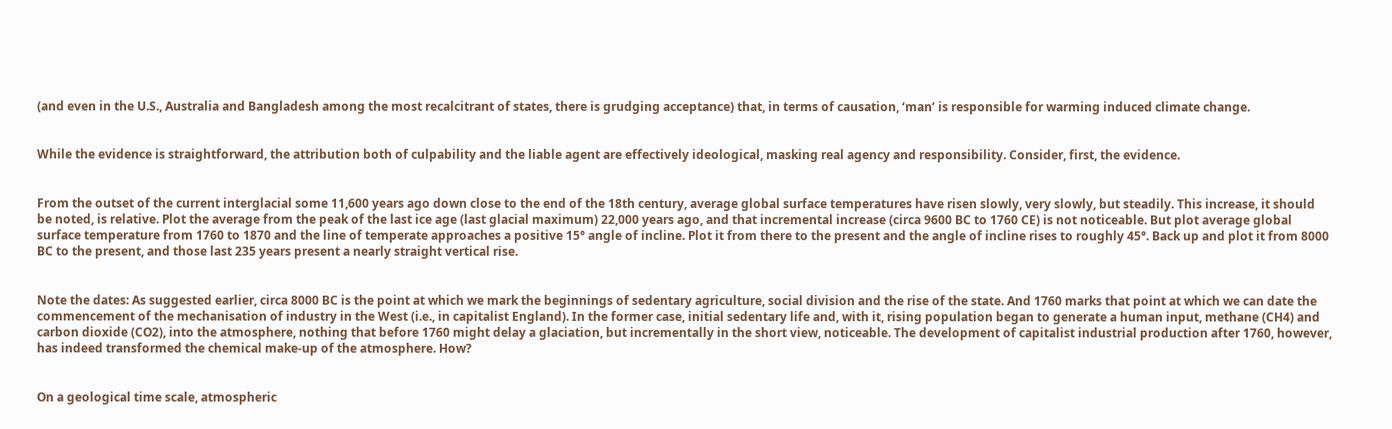(and even in the U.S., Australia and Bangladesh among the most recalcitrant of states, there is grudging acceptance) that, in terms of causation, ‘man’ is responsible for warming induced climate change.


While the evidence is straightforward, the attribution both of culpability and the liable agent are effectively ideological, masking real agency and responsibility. Consider, first, the evidence.


From the outset of the current interglacial some 11,600 years ago down close to the end of the 18th century, average global surface temperatures have risen slowly, very slowly, but steadily. This increase, it should be noted, is relative. Plot the average from the peak of the last ice age (last glacial maximum) 22,000 years ago, and that incremental increase (circa 9600 BC to 1760 CE) is not noticeable. But plot average global surface temperature from 1760 to 1870 and the line of temperate approaches a positive 15° angle of incline. Plot it from there to the present and the angle of incline rises to roughly 45°. Back up and plot it from 8000 BC to the present, and those last 235 years present a nearly straight vertical rise.


Note the dates: As suggested earlier, circa 8000 BC is the point at which we mark the beginnings of sedentary agriculture, social division and the rise of the state. And 1760 marks that point at which we can date the commencement of the mechanisation of industry in the West (i.e., in capitalist England). In the former case, initial sedentary life and, with it, rising population began to generate a human input, methane (CH4) and carbon dioxide (CO2), into the atmosphere, nothing that before 1760 might delay a glaciation, but incrementally in the short view, noticeable. The development of capitalist industrial production after 1760, however, has indeed transformed the chemical make-up of the atmosphere. How?


On a geological time scale, atmospheric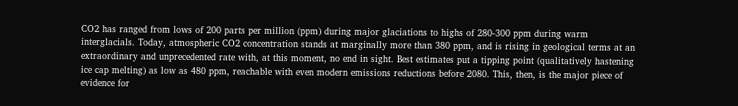CO2 has ranged from lows of 200 parts per million (ppm) during major glaciations to highs of 280-300 ppm during warm interglacials. Today, atmospheric CO2 concentration stands at marginally more than 380 ppm, and is rising in geological terms at an extraordinary and unprecedented rate with, at this moment, no end in sight. Best estimates put a tipping point (qualitatively hastening ice cap melting) as low as 480 ppm, reachable with even modern emissions reductions before 2080. This, then, is the major piece of evidence for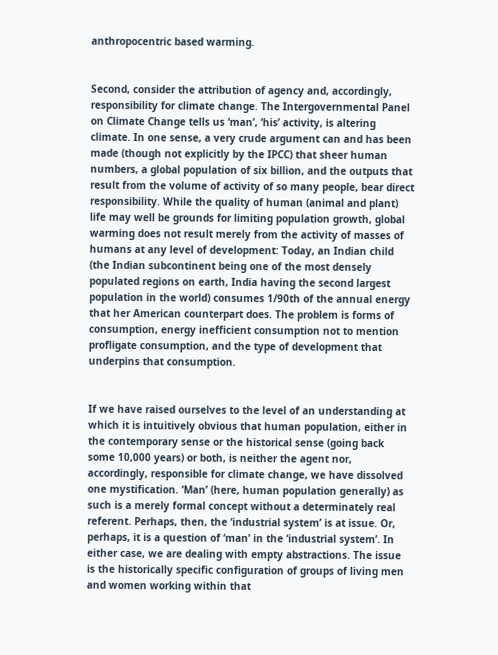anthropocentric based warming.


Second, consider the attribution of agency and, accordingly, responsibility for climate change. The Intergovernmental Panel on Climate Change tells us ‘man’, ‘his’ activity, is altering climate. In one sense, a very crude argument can and has been made (though not explicitly by the IPCC) that sheer human numbers, a global population of six billion, and the outputs that result from the volume of activity of so many people, bear direct responsibility. While the quality of human (animal and plant) life may well be grounds for limiting population growth, global warming does not result merely from the activity of masses of humans at any level of development: Today, an Indian child (the Indian subcontinent being one of the most densely populated regions on earth, India having the second largest population in the world) consumes 1/90th of the annual energy that her American counterpart does. The problem is forms of consumption, energy inefficient consumption not to mention profligate consumption, and the type of development that underpins that consumption.


If we have raised ourselves to the level of an understanding at which it is intuitively obvious that human population, either in the contemporary sense or the historical sense (going back some 10,000 years) or both, is neither the agent nor, accordingly, responsible for climate change, we have dissolved one mystification. ‘Man’ (here, human population generally) as such is a merely formal concept without a determinately real referent. Perhaps, then, the ‘industrial system’ is at issue. Or, perhaps, it is a question of ‘man’ in the ‘industrial system’. In either case, we are dealing with empty abstractions. The issue is the historically specific configuration of groups of living men and women working within that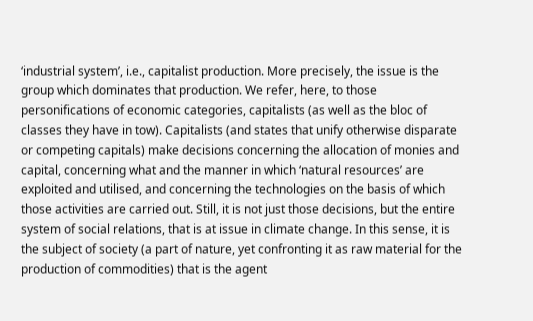‘industrial system’, i.e., capitalist production. More precisely, the issue is the group which dominates that production. We refer, here, to those personifications of economic categories, capitalists (as well as the bloc of classes they have in tow). Capitalists (and states that unify otherwise disparate or competing capitals) make decisions concerning the allocation of monies and capital, concerning what and the manner in which ‘natural resources’ are exploited and utilised, and concerning the technologies on the basis of which those activities are carried out. Still, it is not just those decisions, but the entire system of social relations, that is at issue in climate change. In this sense, it is the subject of society (a part of nature, yet confronting it as raw material for the production of commodities) that is the agent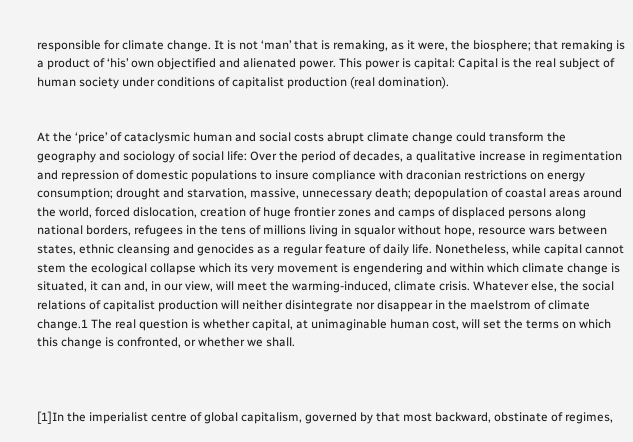responsible for climate change. It is not ‘man’ that is remaking, as it were, the biosphere; that remaking is a product of ‘his’ own objectified and alienated power. This power is capital: Capital is the real subject of human society under conditions of capitalist production (real domination).


At the ‘price’ of cataclysmic human and social costs abrupt climate change could transform the geography and sociology of social life: Over the period of decades, a qualitative increase in regimentation and repression of domestic populations to insure compliance with draconian restrictions on energy consumption; drought and starvation, massive, unnecessary death; depopulation of coastal areas around the world, forced dislocation, creation of huge frontier zones and camps of displaced persons along national borders, refugees in the tens of millions living in squalor without hope, resource wars between states, ethnic cleansing and genocides as a regular feature of daily life. Nonetheless, while capital cannot stem the ecological collapse which its very movement is engendering and within which climate change is situated, it can and, in our view, will meet the warming-induced, climate crisis. Whatever else, the social relations of capitalist production will neither disintegrate nor disappear in the maelstrom of climate change.1 The real question is whether capital, at unimaginable human cost, will set the terms on which this change is confronted, or whether we shall.



[1]In the imperialist centre of global capitalism, governed by that most backward, obstinate of regimes,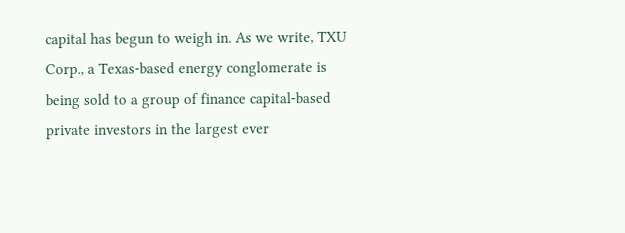capital has begun to weigh in. As we write, TXU Corp., a Texas-based energy conglomerate is being sold to a group of finance capital-based private investors in the largest ever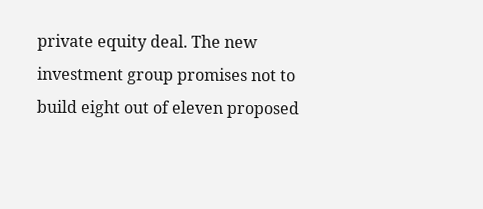private equity deal. The new investment group promises not to build eight out of eleven proposed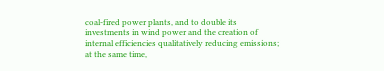coal-fired power plants, and to double its investments in wind power and the creation of internal efficiencies qualitatively reducing emissions; at the same time,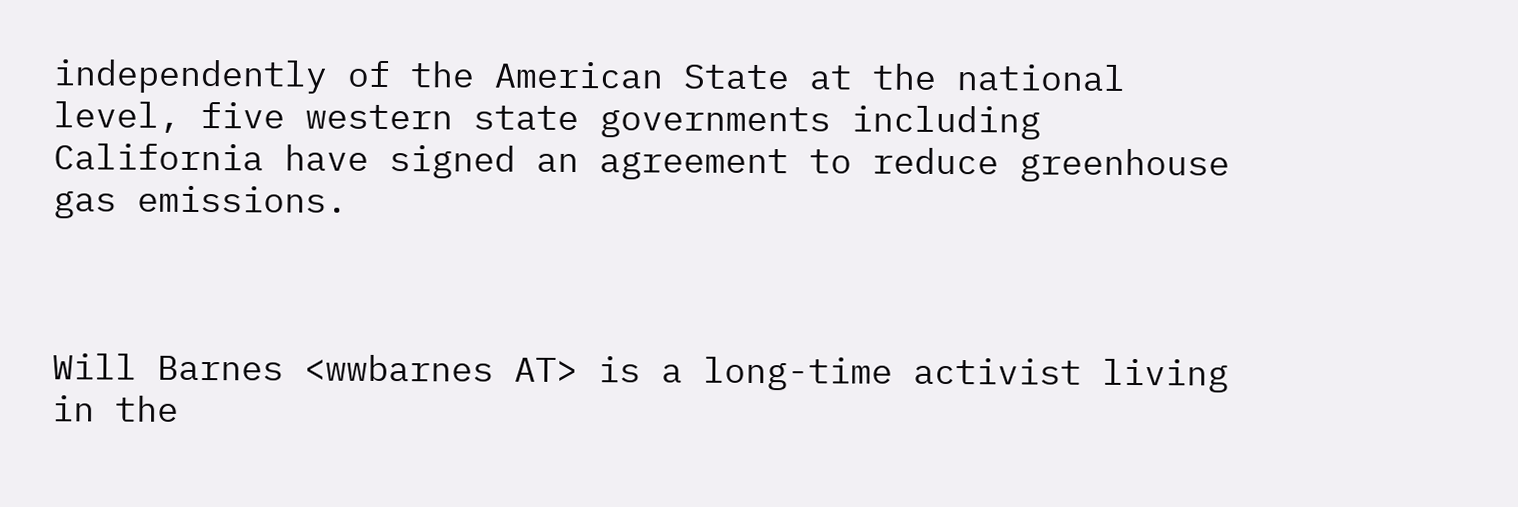independently of the American State at the national level, five western state governments including California have signed an agreement to reduce greenhouse gas emissions.



Will Barnes <wwbarnes AT> is a long-time activist living in the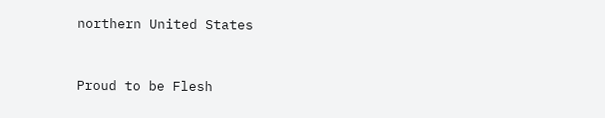northern United States



Proud to be Flesh